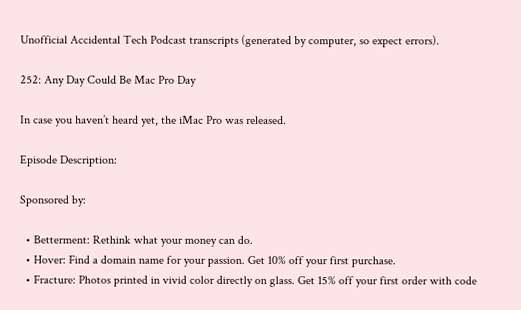Unofficial Accidental Tech Podcast transcripts (generated by computer, so expect errors).

252: Any Day Could Be Mac Pro Day

In case you haven’t heard yet, the iMac Pro was released.

Episode Description:

Sponsored by:

  • Betterment: Rethink what your money can do.
  • Hover: Find a domain name for your passion. Get 10% off your first purchase.
  • Fracture: Photos printed in vivid color directly on glass. Get 15% off your first order with code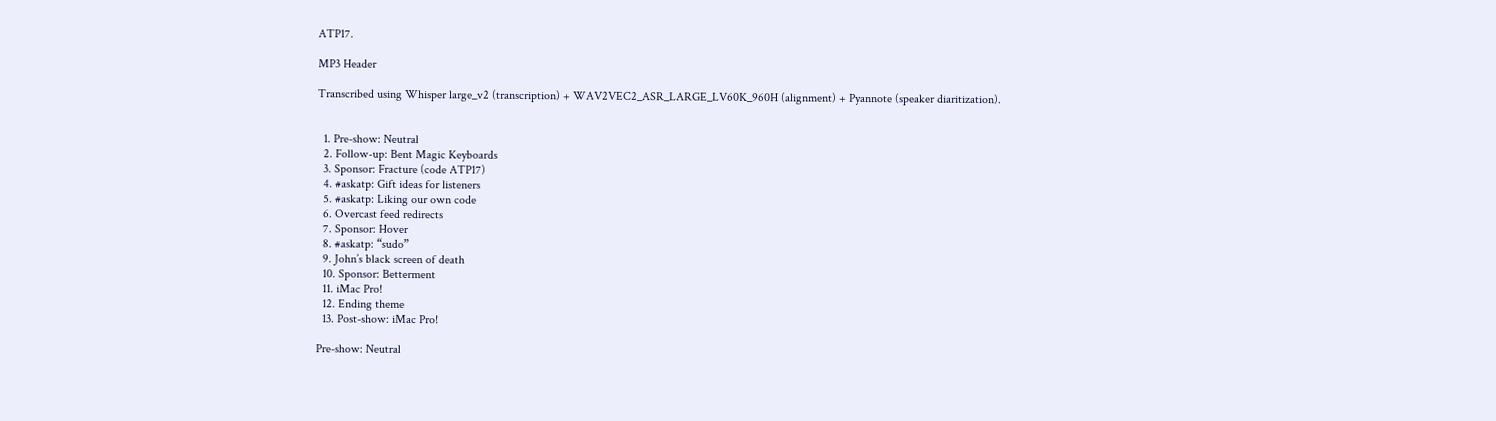ATP17.

MP3 Header

Transcribed using Whisper large_v2 (transcription) + WAV2VEC2_ASR_LARGE_LV60K_960H (alignment) + Pyannote (speaker diaritization).


  1. Pre-show: Neutral
  2. Follow-up: Bent Magic Keyboards
  3. Sponsor: Fracture (code ATP17)
  4. #askatp: Gift ideas for listeners
  5. #askatp: Liking our own code
  6. Overcast feed redirects
  7. Sponsor: Hover
  8. #askatp: “sudo”
  9. John’s black screen of death
  10. Sponsor: Betterment
  11. iMac Pro!
  12. Ending theme
  13. Post-show: iMac Pro!

Pre-show: Neutral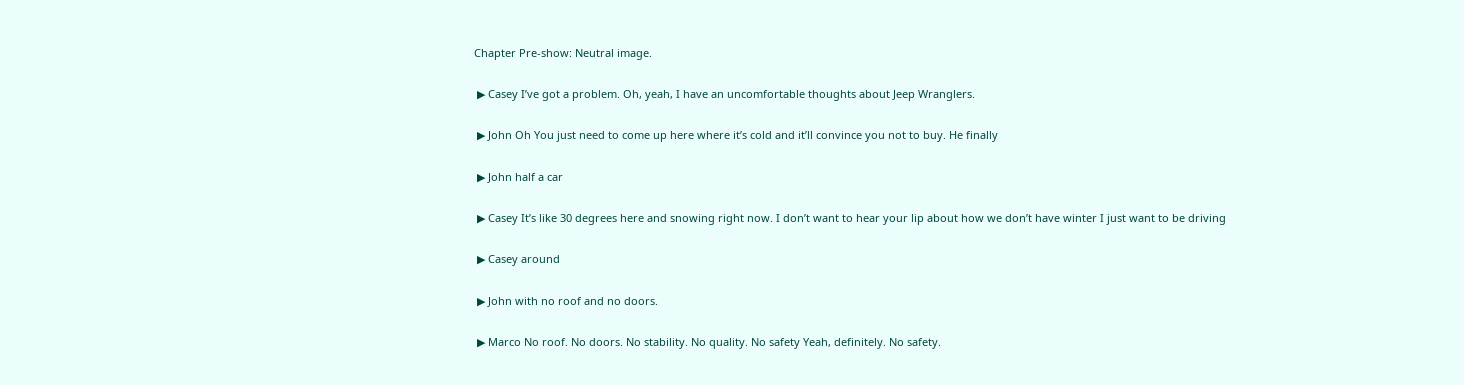Chapter Pre-show: Neutral image.

 ▶ Casey I’ve got a problem. Oh, yeah, I have an uncomfortable thoughts about Jeep Wranglers.

 ▶ John Oh You just need to come up here where it’s cold and it’ll convince you not to buy. He finally

 ▶ John half a car

 ▶ Casey It’s like 30 degrees here and snowing right now. I don’t want to hear your lip about how we don’t have winter I just want to be driving

 ▶ Casey around

 ▶ John with no roof and no doors.

 ▶ Marco No roof. No doors. No stability. No quality. No safety Yeah, definitely. No safety.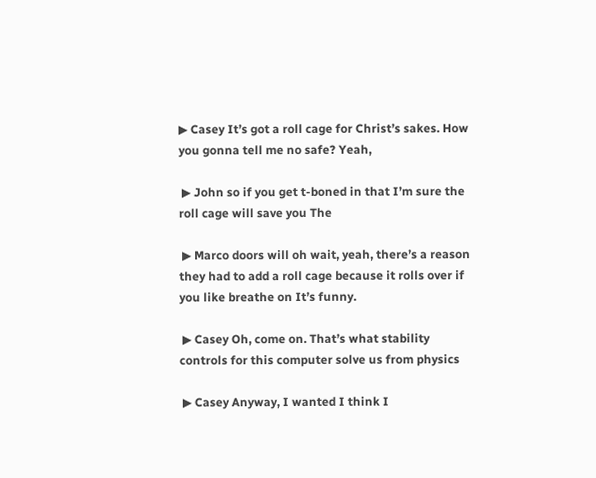▶ Casey It’s got a roll cage for Christ’s sakes. How you gonna tell me no safe? Yeah,

 ▶ John so if you get t-boned in that I’m sure the roll cage will save you The

 ▶ Marco doors will oh wait, yeah, there’s a reason they had to add a roll cage because it rolls over if you like breathe on It’s funny.

 ▶ Casey Oh, come on. That’s what stability controls for this computer solve us from physics

 ▶ Casey Anyway, I wanted I think I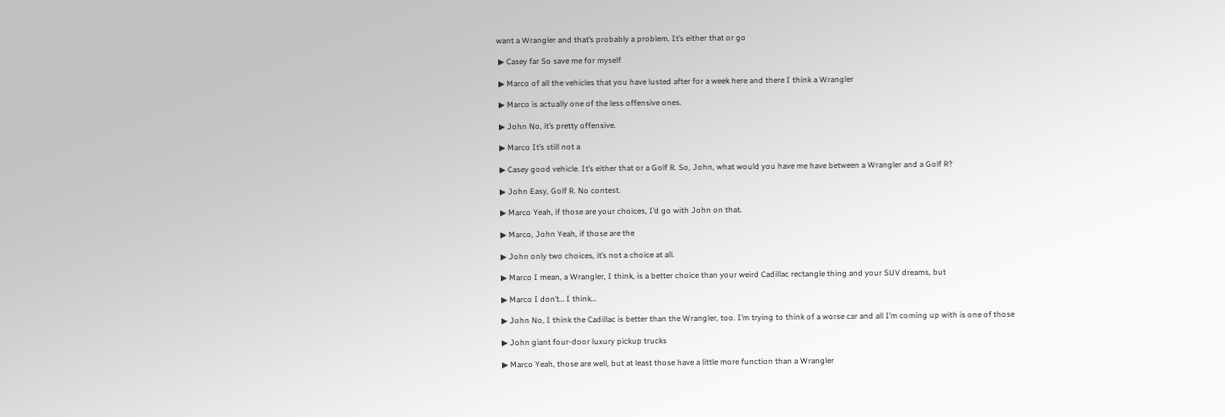want a Wrangler and that’s probably a problem. It’s either that or go

 ▶ Casey far So save me for myself

 ▶ Marco of all the vehicles that you have lusted after for a week here and there I think a Wrangler

 ▶ Marco is actually one of the less offensive ones.

 ▶ John No, it’s pretty offensive.

 ▶ Marco It’s still not a

 ▶ Casey good vehicle. It’s either that or a Golf R. So, John, what would you have me have between a Wrangler and a Golf R?

 ▶ John Easy, Golf R. No contest.

 ▶ Marco Yeah, if those are your choices, I’d go with John on that.

 ▶ Marco, John Yeah, if those are the

 ▶ John only two choices, it’s not a choice at all.

 ▶ Marco I mean, a Wrangler, I think, is a better choice than your weird Cadillac rectangle thing and your SUV dreams, but

 ▶ Marco I don’t… I think…

 ▶ John No, I think the Cadillac is better than the Wrangler, too. I’m trying to think of a worse car and all I’m coming up with is one of those

 ▶ John giant four-door luxury pickup trucks

 ▶ Marco Yeah, those are well, but at least those have a little more function than a Wrangler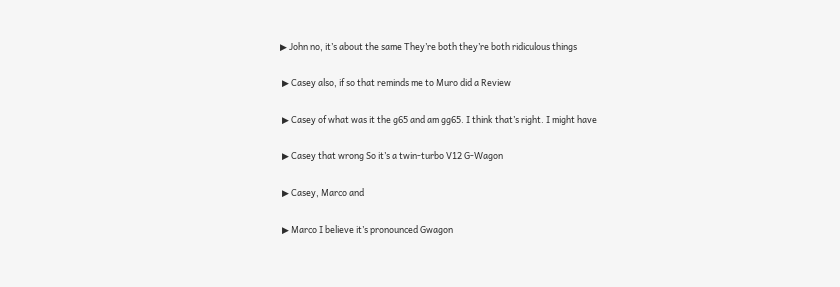▶ John no, it’s about the same They’re both they’re both ridiculous things

 ▶ Casey also, if so that reminds me to Muro did a Review

 ▶ Casey of what was it the g65 and am gg65. I think that’s right. I might have

 ▶ Casey that wrong So it’s a twin-turbo V12 G-Wagon

 ▶ Casey, Marco and

 ▶ Marco I believe it’s pronounced Gwagon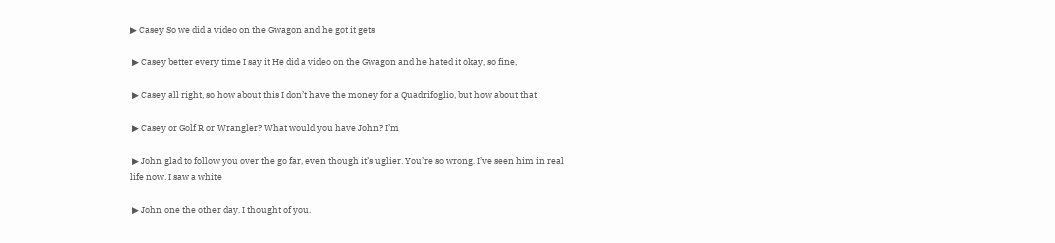▶ Casey So we did a video on the Gwagon and he got it gets

 ▶ Casey better every time I say it He did a video on the Gwagon and he hated it okay, so fine,

 ▶ Casey all right, so how about this I don’t have the money for a Quadrifoglio, but how about that

 ▶ Casey or Golf R or Wrangler? What would you have John? I’m

 ▶ John glad to follow you over the go far, even though it’s uglier. You’re so wrong. I’ve seen him in real life now. I saw a white

 ▶ John one the other day. I thought of you.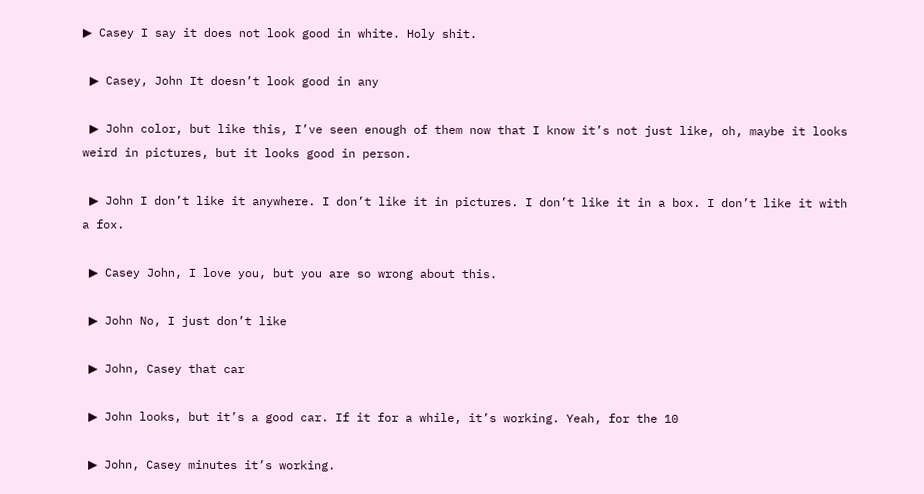▶ Casey I say it does not look good in white. Holy shit.

 ▶ Casey, John It doesn’t look good in any

 ▶ John color, but like this, I’ve seen enough of them now that I know it’s not just like, oh, maybe it looks weird in pictures, but it looks good in person.

 ▶ John I don’t like it anywhere. I don’t like it in pictures. I don’t like it in a box. I don’t like it with a fox.

 ▶ Casey John, I love you, but you are so wrong about this.

 ▶ John No, I just don’t like

 ▶ John, Casey that car

 ▶ John looks, but it’s a good car. If it for a while, it’s working. Yeah, for the 10

 ▶ John, Casey minutes it’s working.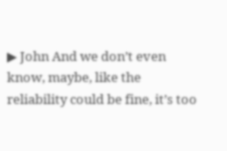▶ John And we don’t even know, maybe, like the reliability could be fine, it’s too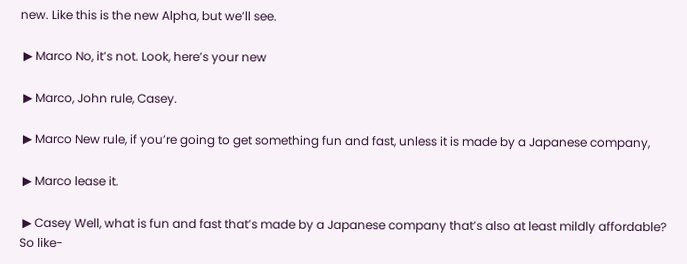new. Like this is the new Alpha, but we’ll see.

 ▶ Marco No, it’s not. Look, here’s your new

 ▶ Marco, John rule, Casey.

 ▶ Marco New rule, if you’re going to get something fun and fast, unless it is made by a Japanese company,

 ▶ Marco lease it.

 ▶ Casey Well, what is fun and fast that’s made by a Japanese company that’s also at least mildly affordable? So like-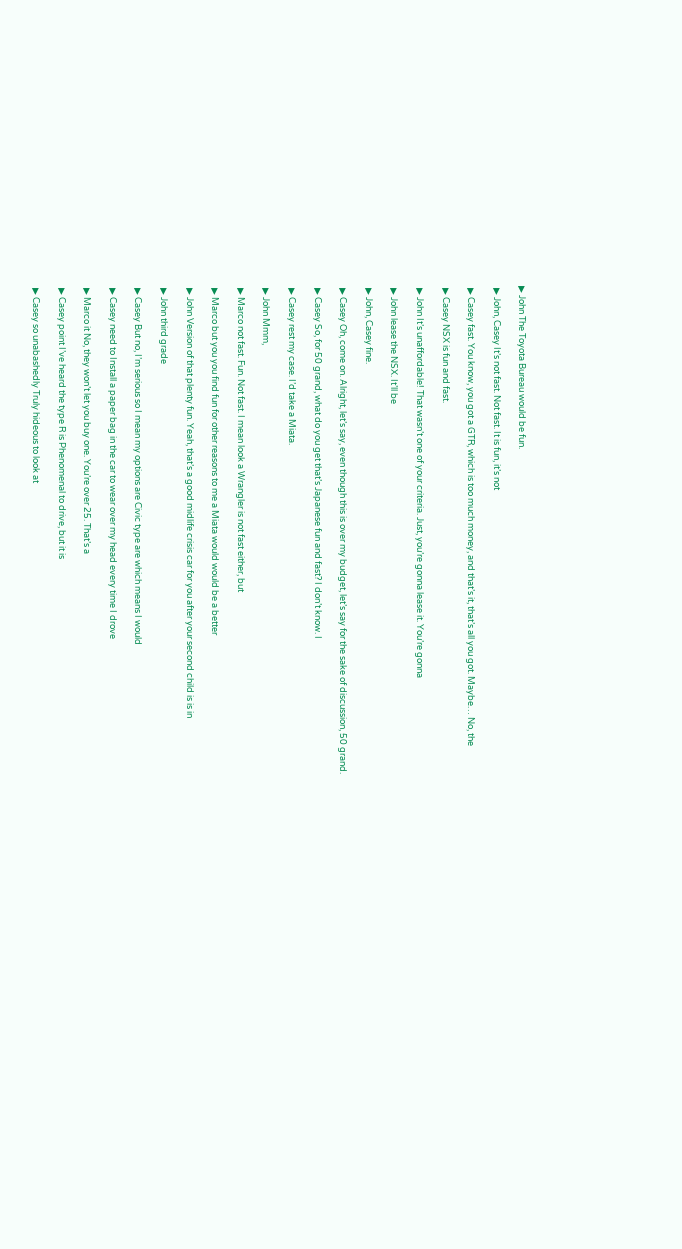▶ John The Toyota Bureau would be fun.

 ▶ John, Casey It’s not fast. Not fast. It is fun, it’s not

 ▶ Casey fast. You know, you got a GTR, which is too much money, and that’s it, that’s all you got. Maybe… No, the

 ▶ Casey NSX is fun and fast.

 ▶ John It’s unaffordable! That wasn’t one of your criteria. Just, you’re gonna lease it. You’re gonna

 ▶ John lease the NSX. It’ll be

 ▶ John, Casey fine.

 ▶ Casey Oh, come on. Alright, let’s say, even though this is over my budget, let’s say for the sake of discussion, 50 grand.

 ▶ Casey So, for 50 grand, what do you get that’s Japanese fun and fast? I don’t know. I

 ▶ Casey rest my case. I’d take a Miata.

 ▶ John Mmm,

 ▶ Marco not fast. Fun. Not fast. I mean look a Wrangler is not fast either, but

 ▶ Marco but you you find fun for other reasons to me a Miata would would be a better

 ▶ John Version of that plenty fun. Yeah, that’s a good midlife crisis car for you after your second child is is in

 ▶ John third grade

 ▶ Casey But no, I’m serious so I mean my options are Civic type are which means I would

 ▶ Casey need to Install a paper bag in the car to wear over my head every time I drove

 ▶ Marco it No, they won’t let you buy one. You’re over 25. That’s a

 ▶ Casey point I’ve heard the type R is Phenomenal to drive, but it is

 ▶ Casey so unabashedly Truly hideous to look at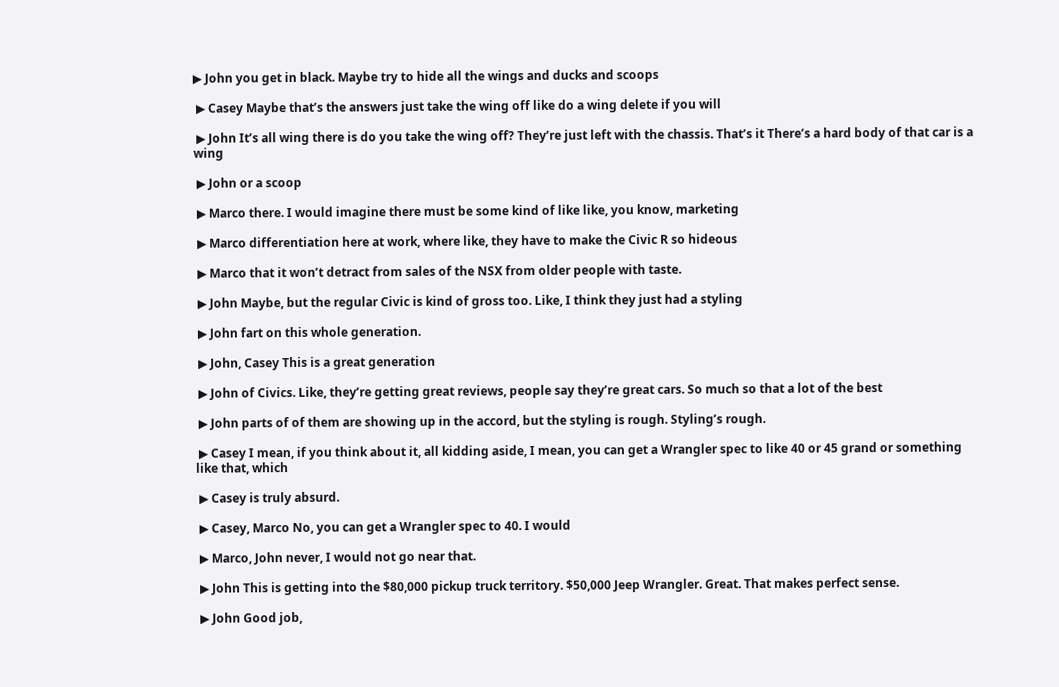▶ John you get in black. Maybe try to hide all the wings and ducks and scoops

 ▶ Casey Maybe that’s the answers just take the wing off like do a wing delete if you will

 ▶ John It’s all wing there is do you take the wing off? They’re just left with the chassis. That’s it There’s a hard body of that car is a wing

 ▶ John or a scoop

 ▶ Marco there. I would imagine there must be some kind of like like, you know, marketing

 ▶ Marco differentiation here at work, where like, they have to make the Civic R so hideous

 ▶ Marco that it won’t detract from sales of the NSX from older people with taste.

 ▶ John Maybe, but the regular Civic is kind of gross too. Like, I think they just had a styling

 ▶ John fart on this whole generation.

 ▶ John, Casey This is a great generation

 ▶ John of Civics. Like, they’re getting great reviews, people say they’re great cars. So much so that a lot of the best

 ▶ John parts of of them are showing up in the accord, but the styling is rough. Styling’s rough.

 ▶ Casey I mean, if you think about it, all kidding aside, I mean, you can get a Wrangler spec to like 40 or 45 grand or something like that, which

 ▶ Casey is truly absurd.

 ▶ Casey, Marco No, you can get a Wrangler spec to 40. I would

 ▶ Marco, John never, I would not go near that.

 ▶ John This is getting into the $80,000 pickup truck territory. $50,000 Jeep Wrangler. Great. That makes perfect sense.

 ▶ John Good job,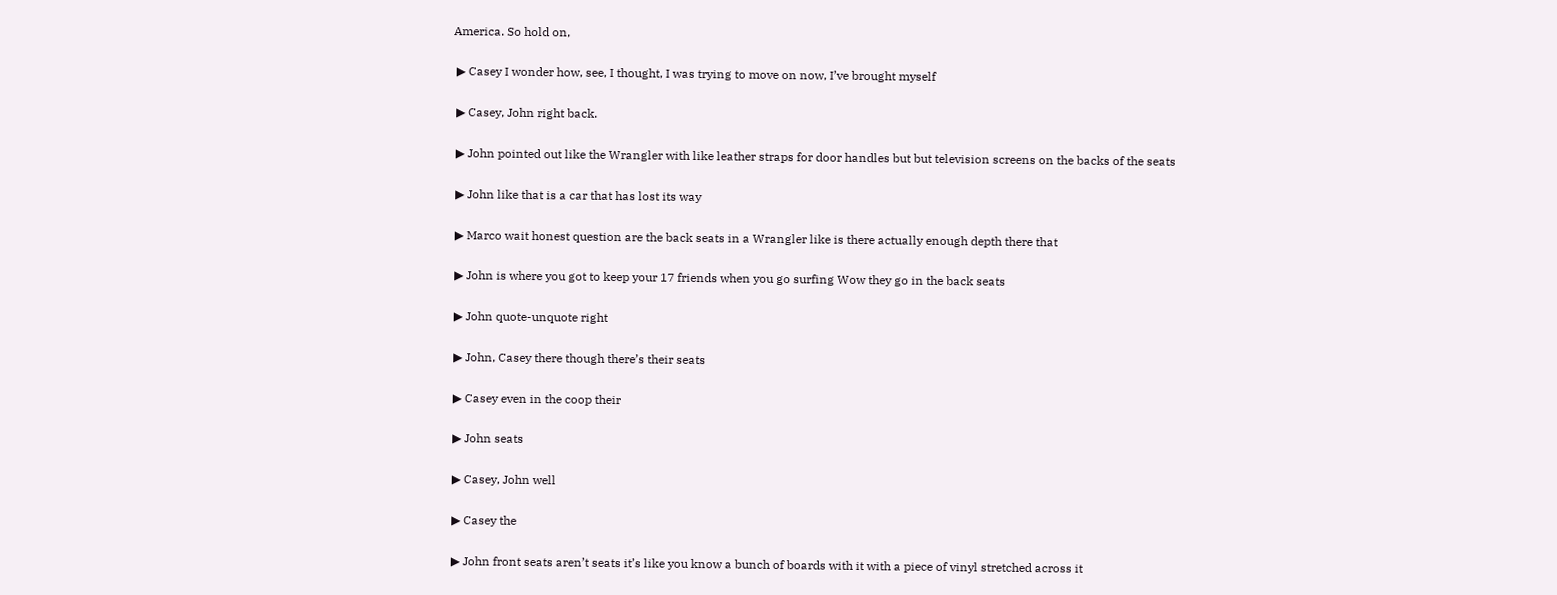America. So hold on,

 ▶ Casey I wonder how, see, I thought, I was trying to move on now, I’ve brought myself

 ▶ Casey, John right back.

 ▶ John pointed out like the Wrangler with like leather straps for door handles but but television screens on the backs of the seats

 ▶ John like that is a car that has lost its way

 ▶ Marco wait honest question are the back seats in a Wrangler like is there actually enough depth there that

 ▶ John is where you got to keep your 17 friends when you go surfing Wow they go in the back seats

 ▶ John quote-unquote right

 ▶ John, Casey there though there’s their seats

 ▶ Casey even in the coop their

 ▶ John seats

 ▶ Casey, John well

 ▶ Casey the

 ▶ John front seats aren’t seats it’s like you know a bunch of boards with it with a piece of vinyl stretched across it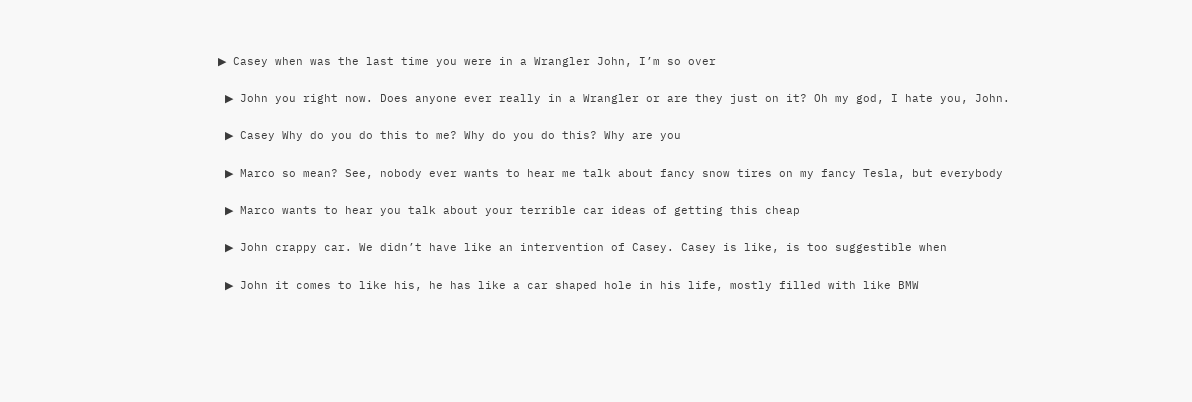▶ Casey when was the last time you were in a Wrangler John, I’m so over

 ▶ John you right now. Does anyone ever really in a Wrangler or are they just on it? Oh my god, I hate you, John.

 ▶ Casey Why do you do this to me? Why do you do this? Why are you

 ▶ Marco so mean? See, nobody ever wants to hear me talk about fancy snow tires on my fancy Tesla, but everybody

 ▶ Marco wants to hear you talk about your terrible car ideas of getting this cheap

 ▶ John crappy car. We didn’t have like an intervention of Casey. Casey is like, is too suggestible when

 ▶ John it comes to like his, he has like a car shaped hole in his life, mostly filled with like BMW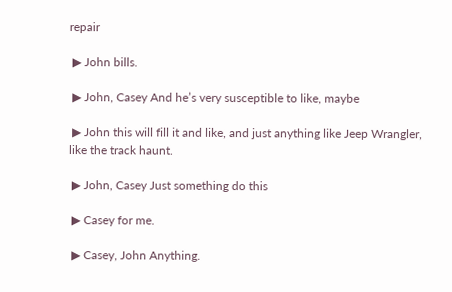repair

 ▶ John bills.

 ▶ John, Casey And he’s very susceptible to like, maybe

 ▶ John this will fill it and like, and just anything like Jeep Wrangler, like the track haunt.

 ▶ John, Casey Just something do this

 ▶ Casey for me.

 ▶ Casey, John Anything.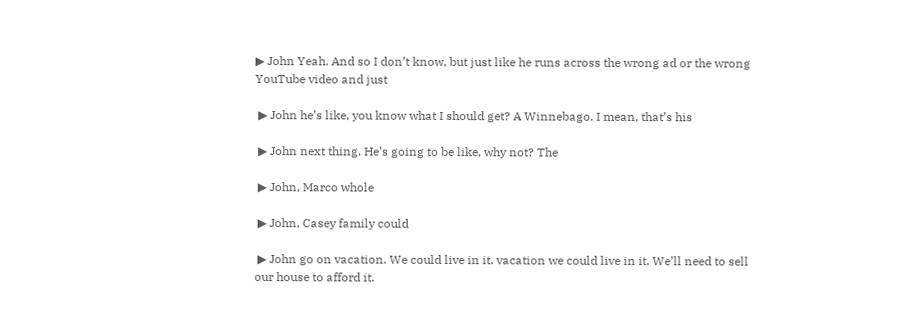▶ John Yeah. And so I don’t know, but just like he runs across the wrong ad or the wrong YouTube video and just

 ▶ John he’s like, you know what I should get? A Winnebago. I mean, that’s his

 ▶ John next thing. He’s going to be like, why not? The

 ▶ John, Marco whole

 ▶ John, Casey family could

 ▶ John go on vacation. We could live in it. vacation we could live in it. We’ll need to sell our house to afford it.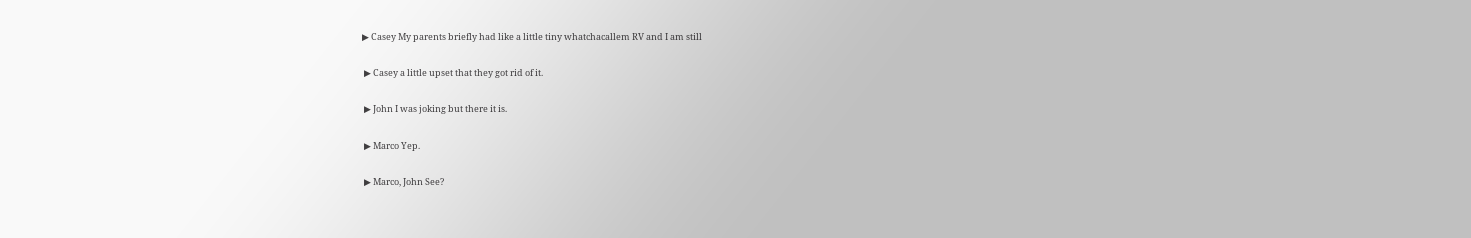▶ Casey My parents briefly had like a little tiny whatchacallem RV and I am still

 ▶ Casey a little upset that they got rid of it.

 ▶ John I was joking but there it is.

 ▶ Marco Yep.

 ▶ Marco, John See?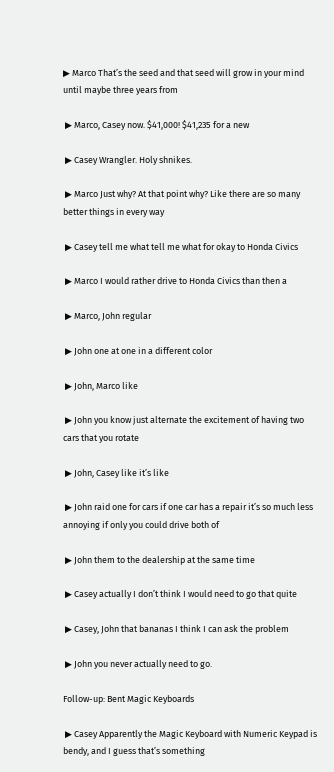▶ Marco That’s the seed and that seed will grow in your mind until maybe three years from

 ▶ Marco, Casey now. $41,000! $41,235 for a new

 ▶ Casey Wrangler. Holy shnikes.

 ▶ Marco Just why? At that point why? Like there are so many better things in every way

 ▶ Casey tell me what tell me what for okay to Honda Civics

 ▶ Marco I would rather drive to Honda Civics than then a

 ▶ Marco, John regular

 ▶ John one at one in a different color

 ▶ John, Marco like

 ▶ John you know just alternate the excitement of having two cars that you rotate

 ▶ John, Casey like it’s like

 ▶ John raid one for cars if one car has a repair it’s so much less annoying if only you could drive both of

 ▶ John them to the dealership at the same time

 ▶ Casey actually I don’t think I would need to go that quite

 ▶ Casey, John that bananas I think I can ask the problem

 ▶ John you never actually need to go.

Follow-up: Bent Magic Keyboards

 ▶ Casey Apparently the Magic Keyboard with Numeric Keypad is bendy, and I guess that’s something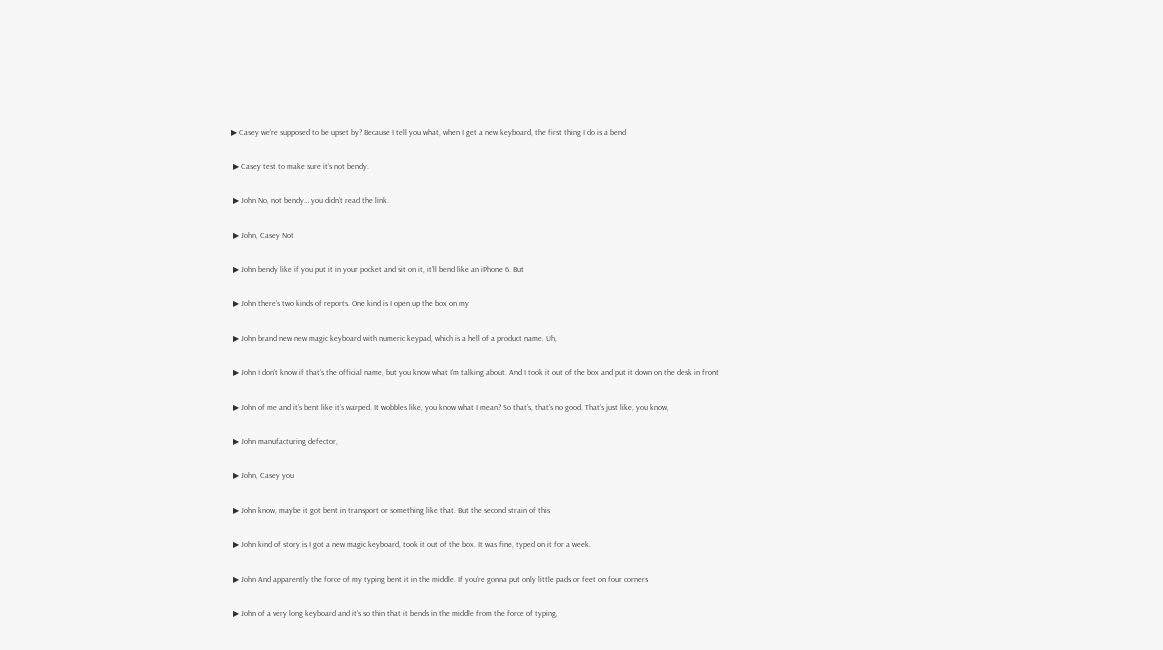▶ Casey we’re supposed to be upset by? Because I tell you what, when I get a new keyboard, the first thing I do is a bend

 ▶ Casey test to make sure it’s not bendy.

 ▶ John No, not bendy… you didn’t read the link.

 ▶ John, Casey Not

 ▶ John bendy like if you put it in your pocket and sit on it, it’ll bend like an iPhone 6. But

 ▶ John there’s two kinds of reports. One kind is I open up the box on my

 ▶ John brand new new magic keyboard with numeric keypad, which is a hell of a product name. Uh,

 ▶ John I don’t know if that’s the official name, but you know what I’m talking about. And I took it out of the box and put it down on the desk in front

 ▶ John of me and it’s bent like it’s warped. It wobbles like, you know what I mean? So that’s, that’s no good. That’s just like, you know,

 ▶ John manufacturing defector,

 ▶ John, Casey you

 ▶ John know, maybe it got bent in transport or something like that. But the second strain of this

 ▶ John kind of story is I got a new magic keyboard, took it out of the box. It was fine, typed on it for a week.

 ▶ John And apparently the force of my typing bent it in the middle. If you’re gonna put only little pads or feet on four corners

 ▶ John of a very long keyboard and it’s so thin that it bends in the middle from the force of typing,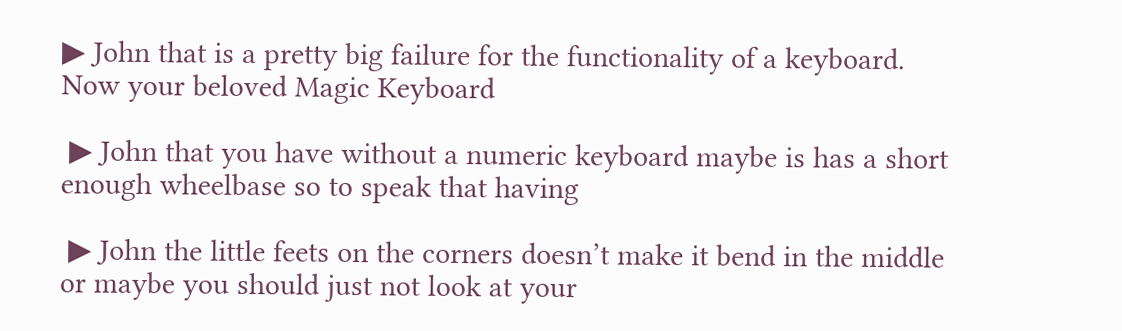▶ John that is a pretty big failure for the functionality of a keyboard. Now your beloved Magic Keyboard

 ▶ John that you have without a numeric keyboard maybe is has a short enough wheelbase so to speak that having

 ▶ John the little feets on the corners doesn’t make it bend in the middle or maybe you should just not look at your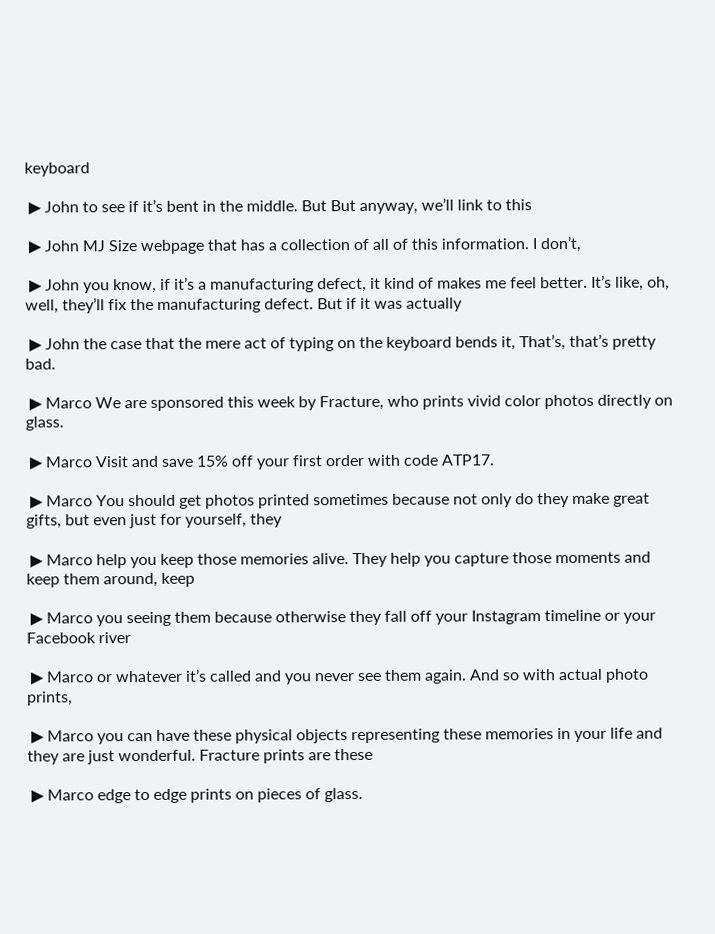keyboard

 ▶ John to see if it’s bent in the middle. But But anyway, we’ll link to this

 ▶ John MJ Size webpage that has a collection of all of this information. I don’t,

 ▶ John you know, if it’s a manufacturing defect, it kind of makes me feel better. It’s like, oh, well, they’ll fix the manufacturing defect. But if it was actually

 ▶ John the case that the mere act of typing on the keyboard bends it, That’s, that’s pretty bad.

 ▶ Marco We are sponsored this week by Fracture, who prints vivid color photos directly on glass.

 ▶ Marco Visit and save 15% off your first order with code ATP17.

 ▶ Marco You should get photos printed sometimes because not only do they make great gifts, but even just for yourself, they

 ▶ Marco help you keep those memories alive. They help you capture those moments and keep them around, keep

 ▶ Marco you seeing them because otherwise they fall off your Instagram timeline or your Facebook river

 ▶ Marco or whatever it’s called and you never see them again. And so with actual photo prints,

 ▶ Marco you can have these physical objects representing these memories in your life and they are just wonderful. Fracture prints are these

 ▶ Marco edge to edge prints on pieces of glass.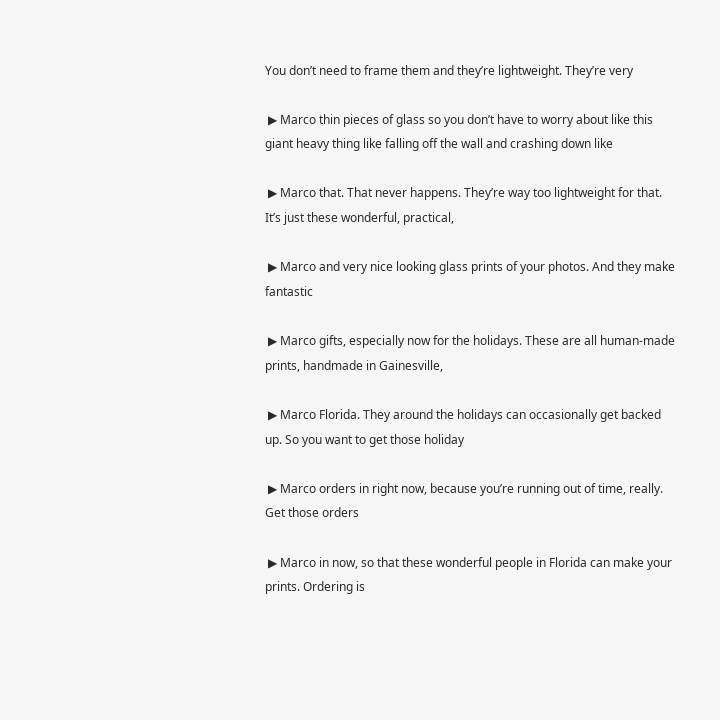You don’t need to frame them and they’re lightweight. They’re very

 ▶ Marco thin pieces of glass so you don’t have to worry about like this giant heavy thing like falling off the wall and crashing down like

 ▶ Marco that. That never happens. They’re way too lightweight for that. It’s just these wonderful, practical,

 ▶ Marco and very nice looking glass prints of your photos. And they make fantastic

 ▶ Marco gifts, especially now for the holidays. These are all human-made prints, handmade in Gainesville,

 ▶ Marco Florida. They around the holidays can occasionally get backed up. So you want to get those holiday

 ▶ Marco orders in right now, because you’re running out of time, really. Get those orders

 ▶ Marco in now, so that these wonderful people in Florida can make your prints. Ordering is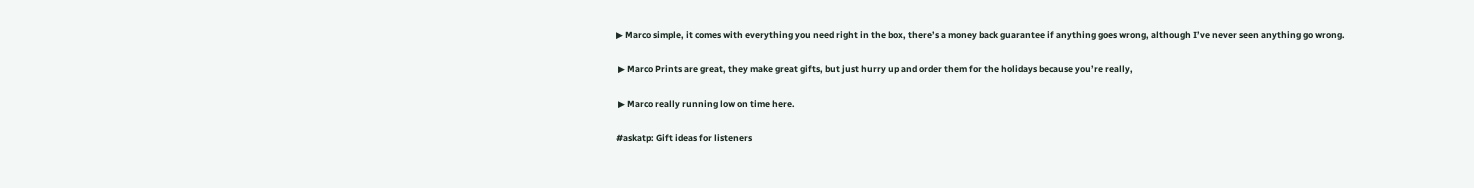▶ Marco simple, it comes with everything you need right in the box, there’s a money back guarantee if anything goes wrong, although I’ve never seen anything go wrong.

 ▶ Marco Prints are great, they make great gifts, but just hurry up and order them for the holidays because you’re really,

 ▶ Marco really running low on time here.

#askatp: Gift ideas for listeners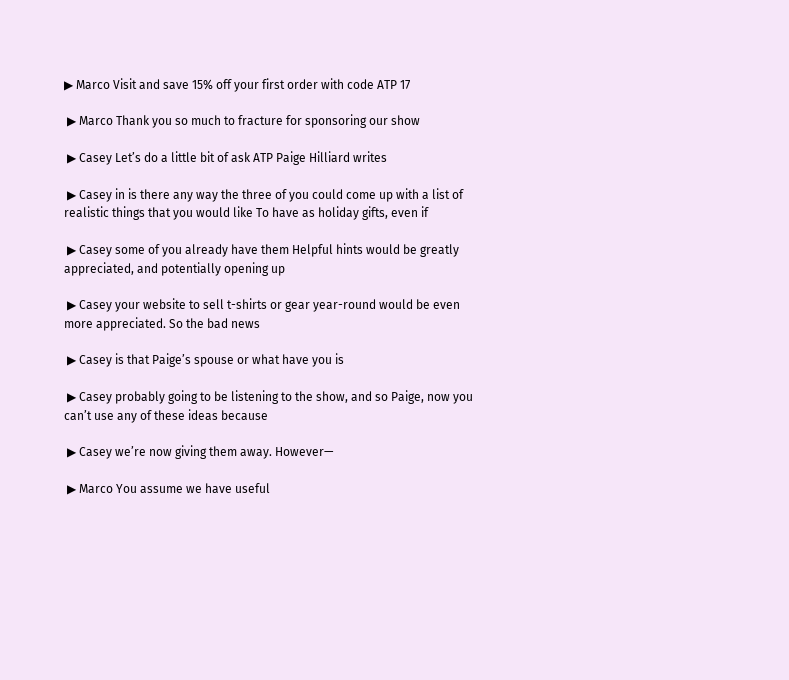▶ Marco Visit and save 15% off your first order with code ATP 17

 ▶ Marco Thank you so much to fracture for sponsoring our show

 ▶ Casey Let’s do a little bit of ask ATP Paige Hilliard writes

 ▶ Casey in is there any way the three of you could come up with a list of realistic things that you would like To have as holiday gifts, even if

 ▶ Casey some of you already have them Helpful hints would be greatly appreciated, and potentially opening up

 ▶ Casey your website to sell t-shirts or gear year-round would be even more appreciated. So the bad news

 ▶ Casey is that Paige’s spouse or what have you is

 ▶ Casey probably going to be listening to the show, and so Paige, now you can’t use any of these ideas because

 ▶ Casey we’re now giving them away. However—

 ▶ Marco You assume we have useful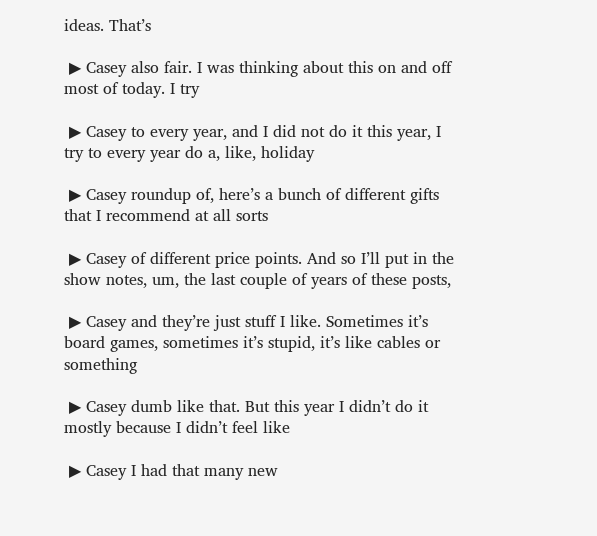ideas. That’s

 ▶ Casey also fair. I was thinking about this on and off most of today. I try

 ▶ Casey to every year, and I did not do it this year, I try to every year do a, like, holiday

 ▶ Casey roundup of, here’s a bunch of different gifts that I recommend at all sorts

 ▶ Casey of different price points. And so I’ll put in the show notes, um, the last couple of years of these posts,

 ▶ Casey and they’re just stuff I like. Sometimes it’s board games, sometimes it’s stupid, it’s like cables or something

 ▶ Casey dumb like that. But this year I didn’t do it mostly because I didn’t feel like

 ▶ Casey I had that many new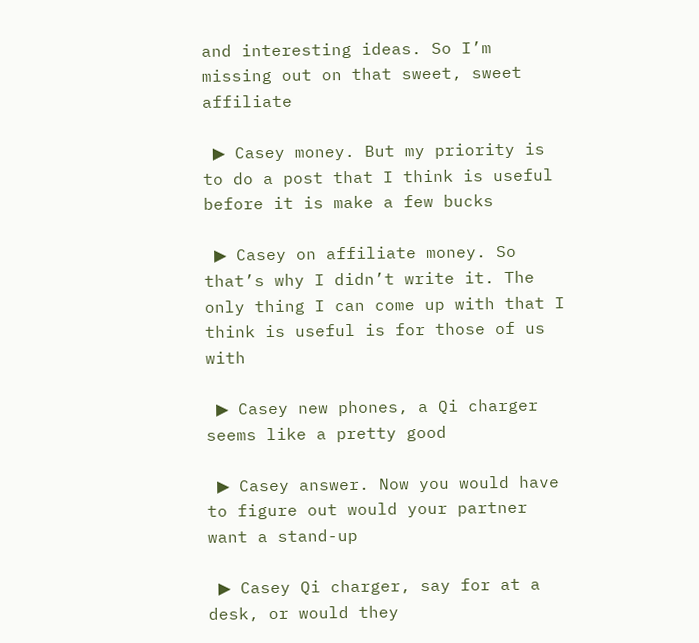and interesting ideas. So I’m missing out on that sweet, sweet affiliate

 ▶ Casey money. But my priority is to do a post that I think is useful before it is make a few bucks

 ▶ Casey on affiliate money. So that’s why I didn’t write it. The only thing I can come up with that I think is useful is for those of us with

 ▶ Casey new phones, a Qi charger seems like a pretty good

 ▶ Casey answer. Now you would have to figure out would your partner want a stand-up

 ▶ Casey Qi charger, say for at a desk, or would they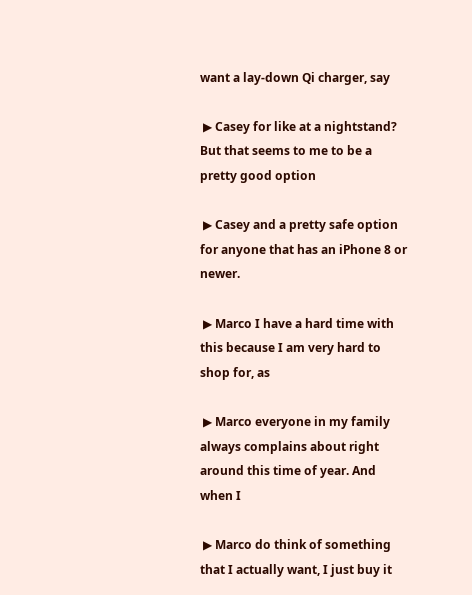want a lay-down Qi charger, say

 ▶ Casey for like at a nightstand? But that seems to me to be a pretty good option

 ▶ Casey and a pretty safe option for anyone that has an iPhone 8 or newer.

 ▶ Marco I have a hard time with this because I am very hard to shop for, as

 ▶ Marco everyone in my family always complains about right around this time of year. And when I

 ▶ Marco do think of something that I actually want, I just buy it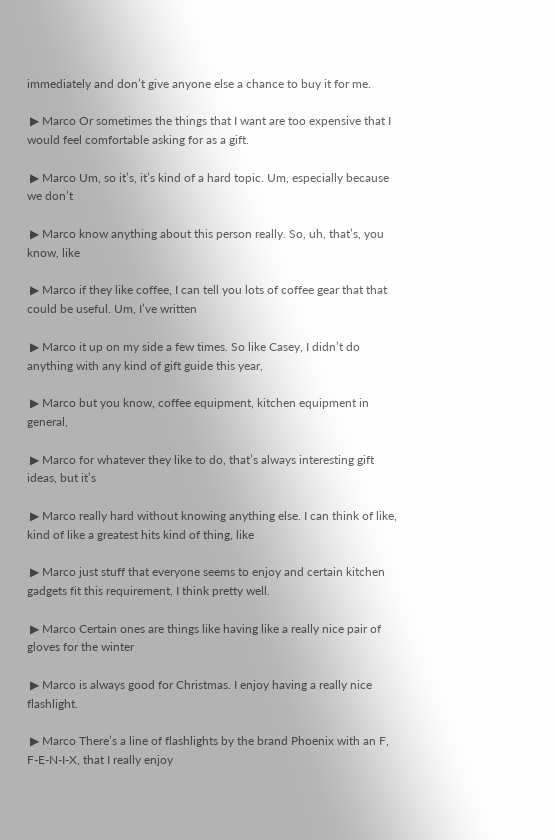immediately and don’t give anyone else a chance to buy it for me.

 ▶ Marco Or sometimes the things that I want are too expensive that I would feel comfortable asking for as a gift.

 ▶ Marco Um, so it’s, it’s kind of a hard topic. Um, especially because we don’t

 ▶ Marco know anything about this person really. So, uh, that’s, you know, like

 ▶ Marco if they like coffee, I can tell you lots of coffee gear that that could be useful. Um, I’ve written

 ▶ Marco it up on my side a few times. So like Casey, I didn’t do anything with any kind of gift guide this year,

 ▶ Marco but you know, coffee equipment, kitchen equipment in general,

 ▶ Marco for whatever they like to do, that’s always interesting gift ideas, but it’s

 ▶ Marco really hard without knowing anything else. I can think of like, kind of like a greatest hits kind of thing, like

 ▶ Marco just stuff that everyone seems to enjoy and certain kitchen gadgets fit this requirement, I think pretty well.

 ▶ Marco Certain ones are things like having like a really nice pair of gloves for the winter

 ▶ Marco is always good for Christmas. I enjoy having a really nice flashlight.

 ▶ Marco There’s a line of flashlights by the brand Phoenix with an F, F-E-N-I-X, that I really enjoy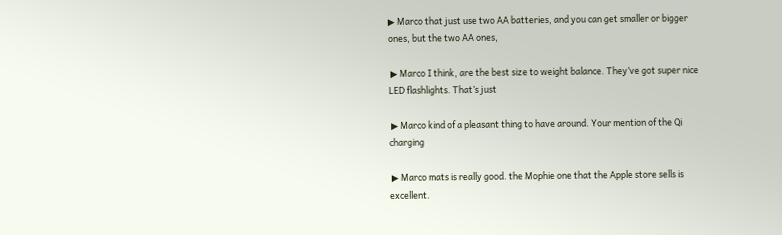▶ Marco that just use two AA batteries, and you can get smaller or bigger ones, but the two AA ones,

 ▶ Marco I think, are the best size to weight balance. They’ve got super nice LED flashlights. That’s just

 ▶ Marco kind of a pleasant thing to have around. Your mention of the Qi charging

 ▶ Marco mats is really good. the Mophie one that the Apple store sells is excellent.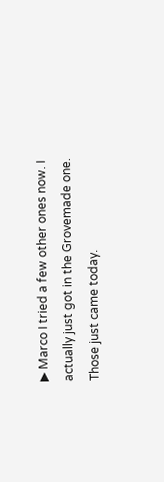▶ Marco I tried a few other ones now. I actually just got in the Grovemade one. Those just came today.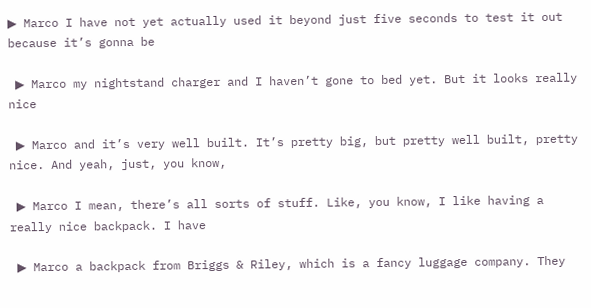▶ Marco I have not yet actually used it beyond just five seconds to test it out because it’s gonna be

 ▶ Marco my nightstand charger and I haven’t gone to bed yet. But it looks really nice

 ▶ Marco and it’s very well built. It’s pretty big, but pretty well built, pretty nice. And yeah, just, you know,

 ▶ Marco I mean, there’s all sorts of stuff. Like, you know, I like having a really nice backpack. I have

 ▶ Marco a backpack from Briggs & Riley, which is a fancy luggage company. They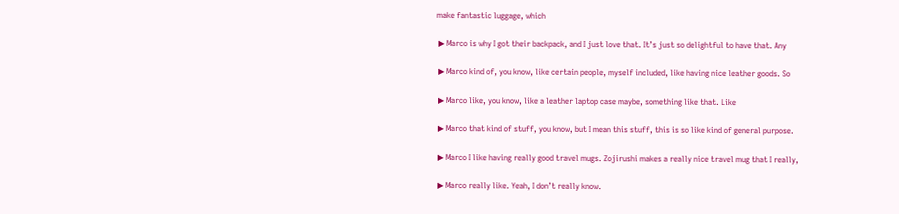make fantastic luggage, which

 ▶ Marco is why I got their backpack, and I just love that. It’s just so delightful to have that. Any

 ▶ Marco kind of, you know, like certain people, myself included, like having nice leather goods. So

 ▶ Marco like, you know, like a leather laptop case maybe, something like that. Like

 ▶ Marco that kind of stuff, you know, but I mean this stuff, this is so like kind of general purpose.

 ▶ Marco I like having really good travel mugs. Zojirushi makes a really nice travel mug that I really,

 ▶ Marco really like. Yeah, I don’t really know.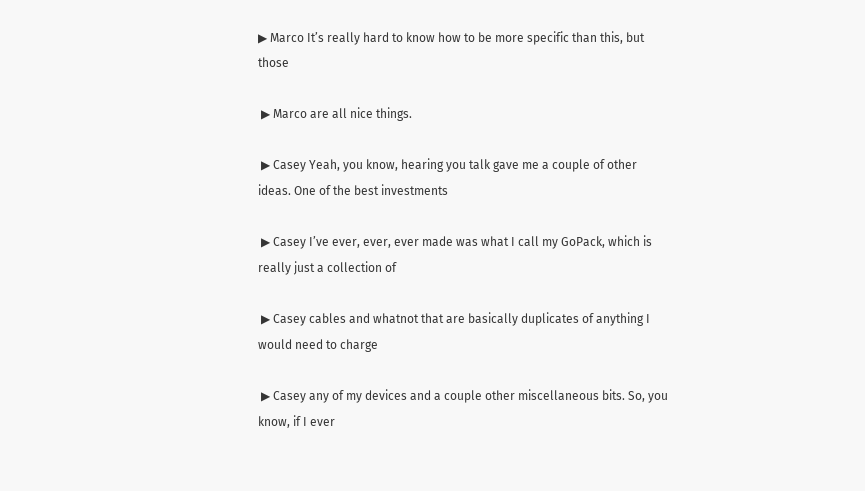▶ Marco It’s really hard to know how to be more specific than this, but those

 ▶ Marco are all nice things.

 ▶ Casey Yeah, you know, hearing you talk gave me a couple of other ideas. One of the best investments

 ▶ Casey I’ve ever, ever, ever made was what I call my GoPack, which is really just a collection of

 ▶ Casey cables and whatnot that are basically duplicates of anything I would need to charge

 ▶ Casey any of my devices and a couple other miscellaneous bits. So, you know, if I ever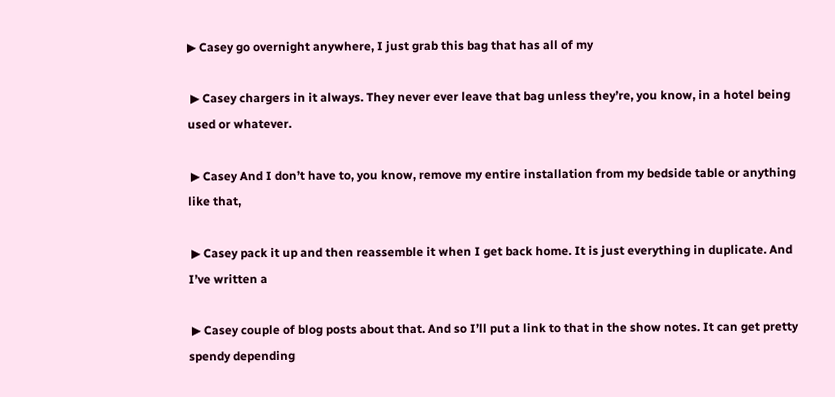▶ Casey go overnight anywhere, I just grab this bag that has all of my

 ▶ Casey chargers in it always. They never ever leave that bag unless they’re, you know, in a hotel being used or whatever.

 ▶ Casey And I don’t have to, you know, remove my entire installation from my bedside table or anything like that,

 ▶ Casey pack it up and then reassemble it when I get back home. It is just everything in duplicate. And I’ve written a

 ▶ Casey couple of blog posts about that. And so I’ll put a link to that in the show notes. It can get pretty spendy depending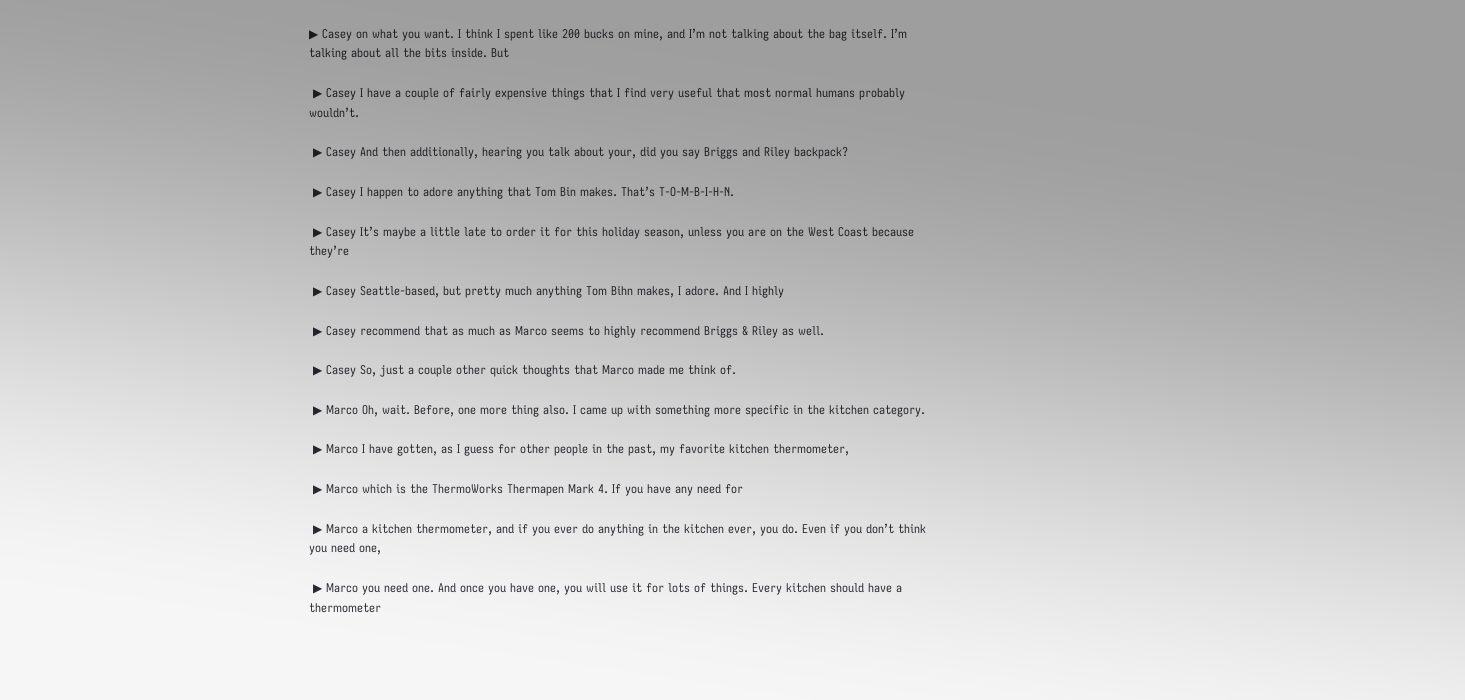▶ Casey on what you want. I think I spent like 200 bucks on mine, and I’m not talking about the bag itself. I’m talking about all the bits inside. But

 ▶ Casey I have a couple of fairly expensive things that I find very useful that most normal humans probably wouldn’t.

 ▶ Casey And then additionally, hearing you talk about your, did you say Briggs and Riley backpack?

 ▶ Casey I happen to adore anything that Tom Bin makes. That’s T-O-M-B-I-H-N.

 ▶ Casey It’s maybe a little late to order it for this holiday season, unless you are on the West Coast because they’re

 ▶ Casey Seattle-based, but pretty much anything Tom Bihn makes, I adore. And I highly

 ▶ Casey recommend that as much as Marco seems to highly recommend Briggs & Riley as well.

 ▶ Casey So, just a couple other quick thoughts that Marco made me think of.

 ▶ Marco Oh, wait. Before, one more thing also. I came up with something more specific in the kitchen category.

 ▶ Marco I have gotten, as I guess for other people in the past, my favorite kitchen thermometer,

 ▶ Marco which is the ThermoWorks Thermapen Mark 4. If you have any need for

 ▶ Marco a kitchen thermometer, and if you ever do anything in the kitchen ever, you do. Even if you don’t think you need one,

 ▶ Marco you need one. And once you have one, you will use it for lots of things. Every kitchen should have a thermometer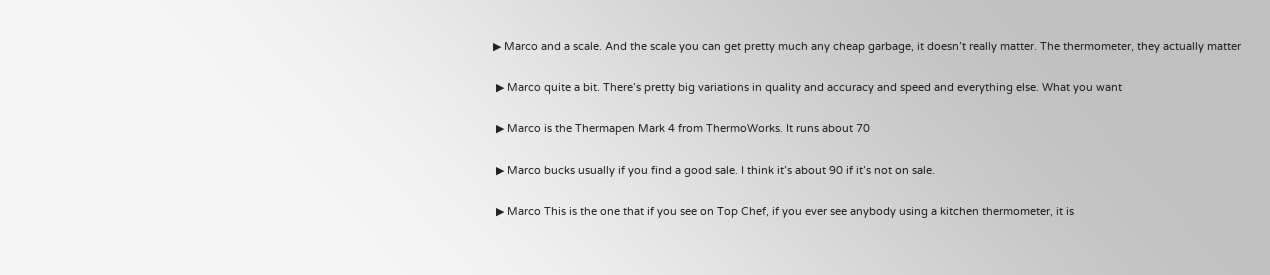▶ Marco and a scale. And the scale you can get pretty much any cheap garbage, it doesn’t really matter. The thermometer, they actually matter

 ▶ Marco quite a bit. There’s pretty big variations in quality and accuracy and speed and everything else. What you want

 ▶ Marco is the Thermapen Mark 4 from ThermoWorks. It runs about 70

 ▶ Marco bucks usually if you find a good sale. I think it’s about 90 if it’s not on sale.

 ▶ Marco This is the one that if you see on Top Chef, if you ever see anybody using a kitchen thermometer, it is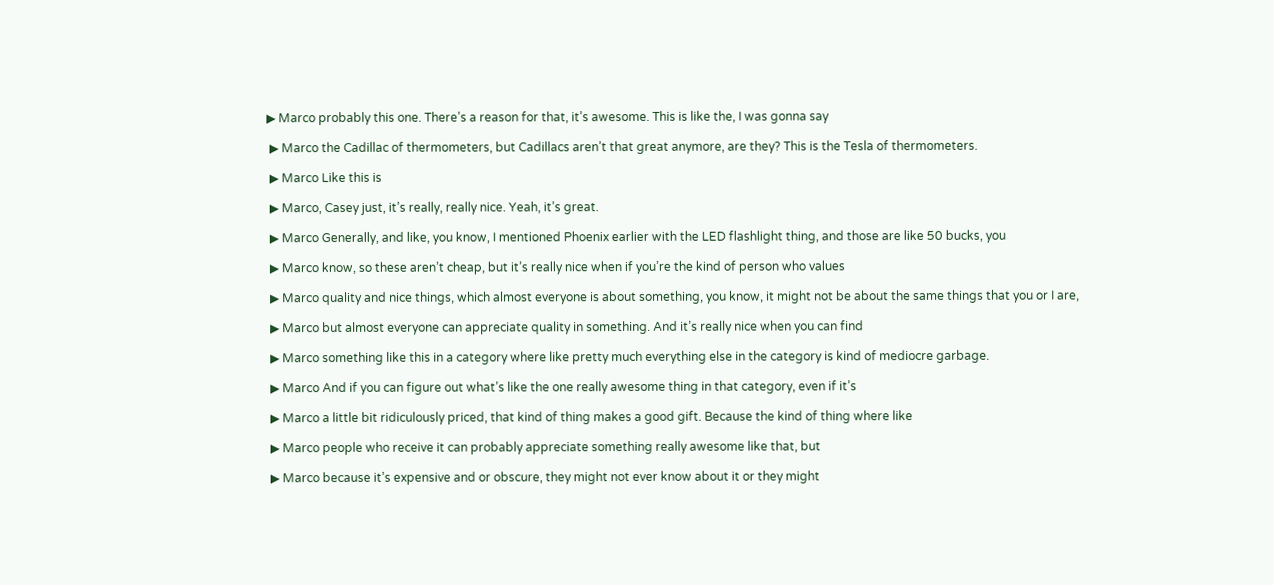▶ Marco probably this one. There’s a reason for that, it’s awesome. This is like the, I was gonna say

 ▶ Marco the Cadillac of thermometers, but Cadillacs aren’t that great anymore, are they? This is the Tesla of thermometers.

 ▶ Marco Like this is

 ▶ Marco, Casey just, it’s really, really nice. Yeah, it’s great.

 ▶ Marco Generally, and like, you know, I mentioned Phoenix earlier with the LED flashlight thing, and those are like 50 bucks, you

 ▶ Marco know, so these aren’t cheap, but it’s really nice when if you’re the kind of person who values

 ▶ Marco quality and nice things, which almost everyone is about something, you know, it might not be about the same things that you or I are,

 ▶ Marco but almost everyone can appreciate quality in something. And it’s really nice when you can find

 ▶ Marco something like this in a category where like pretty much everything else in the category is kind of mediocre garbage.

 ▶ Marco And if you can figure out what’s like the one really awesome thing in that category, even if it’s

 ▶ Marco a little bit ridiculously priced, that kind of thing makes a good gift. Because the kind of thing where like

 ▶ Marco people who receive it can probably appreciate something really awesome like that, but

 ▶ Marco because it’s expensive and or obscure, they might not ever know about it or they might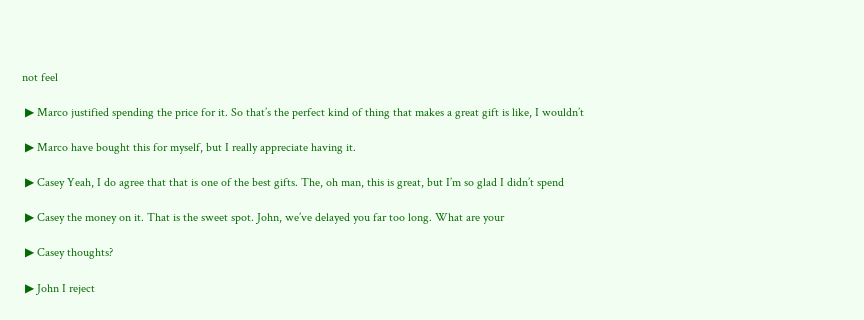not feel

 ▶ Marco justified spending the price for it. So that’s the perfect kind of thing that makes a great gift is like, I wouldn’t

 ▶ Marco have bought this for myself, but I really appreciate having it.

 ▶ Casey Yeah, I do agree that that is one of the best gifts. The, oh man, this is great, but I’m so glad I didn’t spend

 ▶ Casey the money on it. That is the sweet spot. John, we’ve delayed you far too long. What are your

 ▶ Casey thoughts?

 ▶ John I reject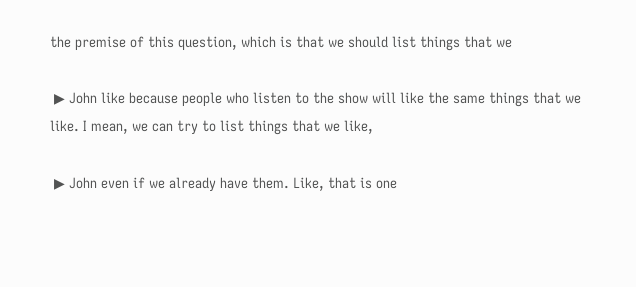the premise of this question, which is that we should list things that we

 ▶ John like because people who listen to the show will like the same things that we like. I mean, we can try to list things that we like,

 ▶ John even if we already have them. Like, that is one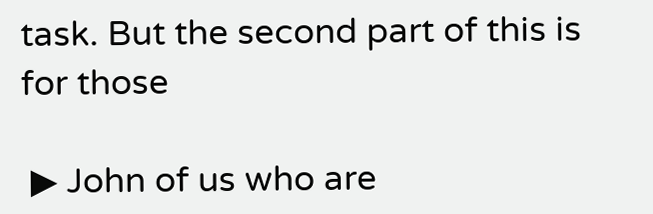task. But the second part of this is for those

 ▶ John of us who are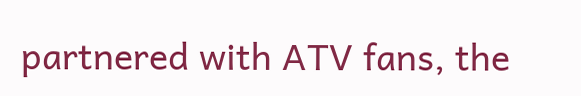partnered with ATV fans, the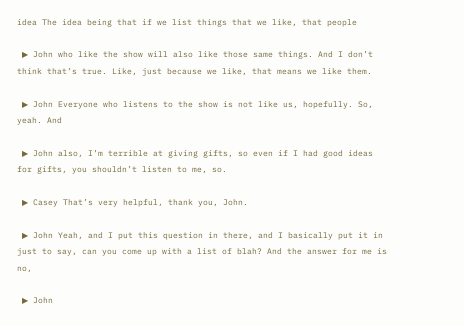idea The idea being that if we list things that we like, that people

 ▶ John who like the show will also like those same things. And I don’t think that’s true. Like, just because we like, that means we like them.

 ▶ John Everyone who listens to the show is not like us, hopefully. So, yeah. And

 ▶ John also, I’m terrible at giving gifts, so even if I had good ideas for gifts, you shouldn’t listen to me, so.

 ▶ Casey That’s very helpful, thank you, John.

 ▶ John Yeah, and I put this question in there, and I basically put it in just to say, can you come up with a list of blah? And the answer for me is no,

 ▶ John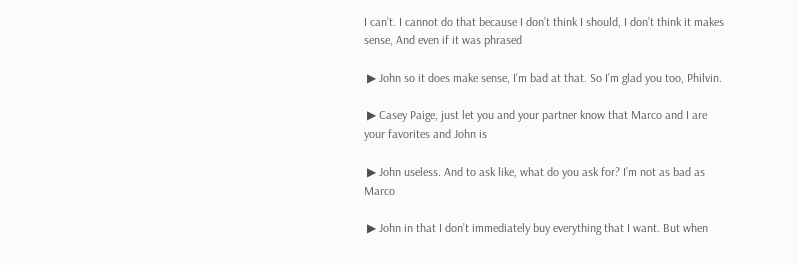I can’t. I cannot do that because I don’t think I should, I don’t think it makes sense, And even if it was phrased

 ▶ John so it does make sense, I’m bad at that. So I’m glad you too, Philvin.

 ▶ Casey Paige, just let you and your partner know that Marco and I are your favorites and John is

 ▶ John useless. And to ask like, what do you ask for? I’m not as bad as Marco

 ▶ John in that I don’t immediately buy everything that I want. But when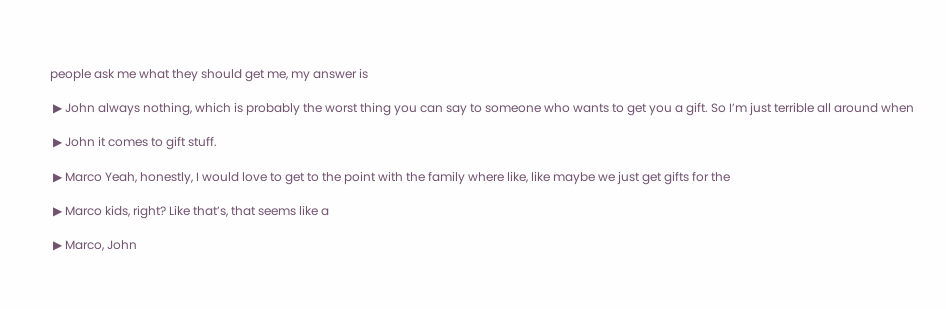people ask me what they should get me, my answer is

 ▶ John always nothing, which is probably the worst thing you can say to someone who wants to get you a gift. So I’m just terrible all around when

 ▶ John it comes to gift stuff.

 ▶ Marco Yeah, honestly, I would love to get to the point with the family where like, like maybe we just get gifts for the

 ▶ Marco kids, right? Like that’s, that seems like a

 ▶ Marco, John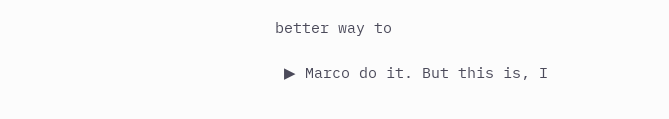better way to

 ▶ Marco do it. But this is, I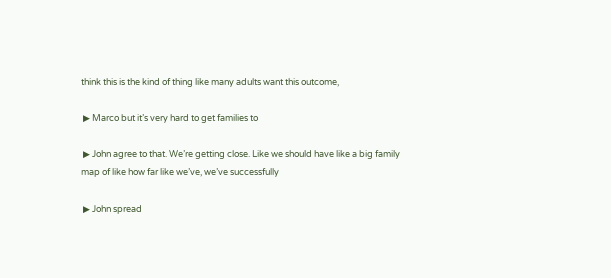think this is the kind of thing like many adults want this outcome,

 ▶ Marco but it’s very hard to get families to

 ▶ John agree to that. We’re getting close. Like we should have like a big family map of like how far like we’ve, we’ve successfully

 ▶ John spread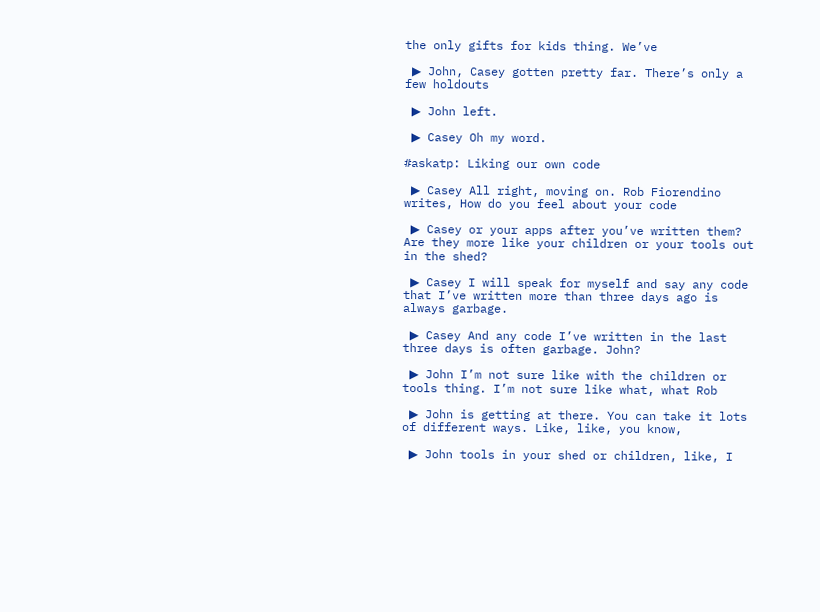the only gifts for kids thing. We’ve

 ▶ John, Casey gotten pretty far. There’s only a few holdouts

 ▶ John left.

 ▶ Casey Oh my word.

#askatp: Liking our own code

 ▶ Casey All right, moving on. Rob Fiorendino writes, How do you feel about your code

 ▶ Casey or your apps after you’ve written them? Are they more like your children or your tools out in the shed?

 ▶ Casey I will speak for myself and say any code that I’ve written more than three days ago is always garbage.

 ▶ Casey And any code I’ve written in the last three days is often garbage. John?

 ▶ John I’m not sure like with the children or tools thing. I’m not sure like what, what Rob

 ▶ John is getting at there. You can take it lots of different ways. Like, like, you know,

 ▶ John tools in your shed or children, like, I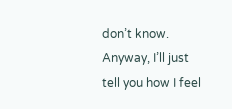don’t know. Anyway, I’ll just tell you how I feel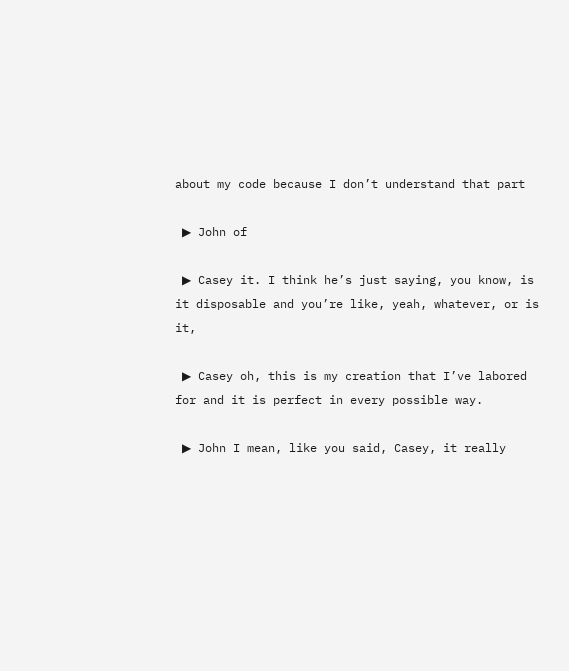about my code because I don’t understand that part

 ▶ John of

 ▶ Casey it. I think he’s just saying, you know, is it disposable and you’re like, yeah, whatever, or is it,

 ▶ Casey oh, this is my creation that I’ve labored for and it is perfect in every possible way.

 ▶ John I mean, like you said, Casey, it really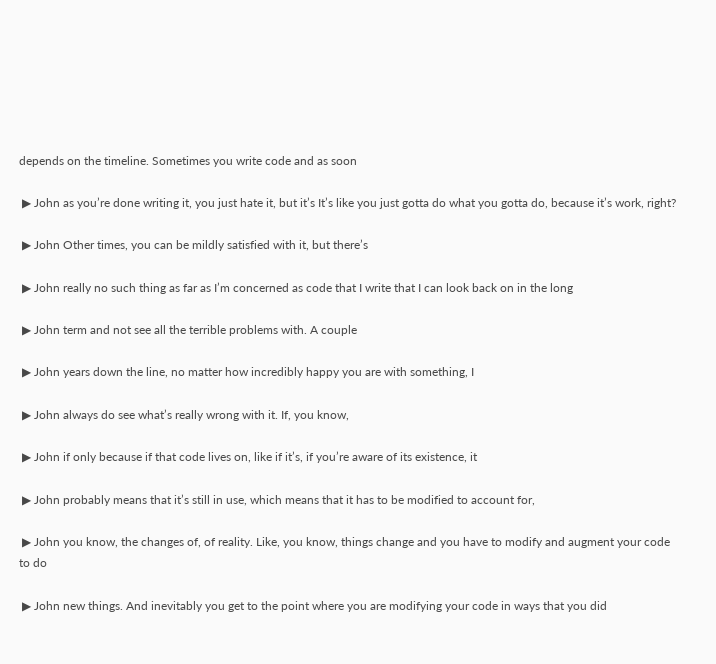depends on the timeline. Sometimes you write code and as soon

 ▶ John as you’re done writing it, you just hate it, but it’s It’s like you just gotta do what you gotta do, because it’s work, right?

 ▶ John Other times, you can be mildly satisfied with it, but there’s

 ▶ John really no such thing as far as I’m concerned as code that I write that I can look back on in the long

 ▶ John term and not see all the terrible problems with. A couple

 ▶ John years down the line, no matter how incredibly happy you are with something, I

 ▶ John always do see what’s really wrong with it. If, you know,

 ▶ John if only because if that code lives on, like if it’s, if you’re aware of its existence, it

 ▶ John probably means that it’s still in use, which means that it has to be modified to account for,

 ▶ John you know, the changes of, of reality. Like, you know, things change and you have to modify and augment your code to do

 ▶ John new things. And inevitably you get to the point where you are modifying your code in ways that you did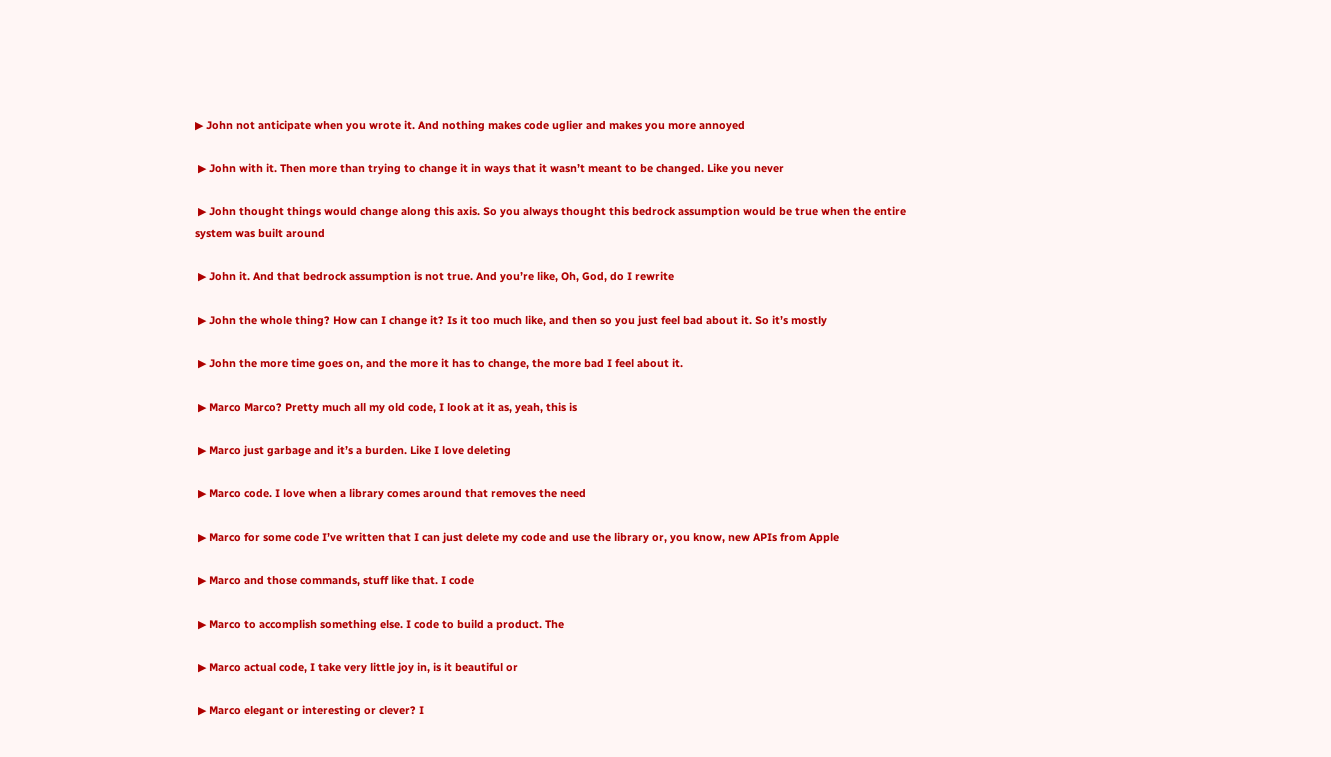▶ John not anticipate when you wrote it. And nothing makes code uglier and makes you more annoyed

 ▶ John with it. Then more than trying to change it in ways that it wasn’t meant to be changed. Like you never

 ▶ John thought things would change along this axis. So you always thought this bedrock assumption would be true when the entire system was built around

 ▶ John it. And that bedrock assumption is not true. And you’re like, Oh, God, do I rewrite

 ▶ John the whole thing? How can I change it? Is it too much like, and then so you just feel bad about it. So it’s mostly

 ▶ John the more time goes on, and the more it has to change, the more bad I feel about it.

 ▶ Marco Marco? Pretty much all my old code, I look at it as, yeah, this is

 ▶ Marco just garbage and it’s a burden. Like I love deleting

 ▶ Marco code. I love when a library comes around that removes the need

 ▶ Marco for some code I’ve written that I can just delete my code and use the library or, you know, new APIs from Apple

 ▶ Marco and those commands, stuff like that. I code

 ▶ Marco to accomplish something else. I code to build a product. The

 ▶ Marco actual code, I take very little joy in, is it beautiful or

 ▶ Marco elegant or interesting or clever? I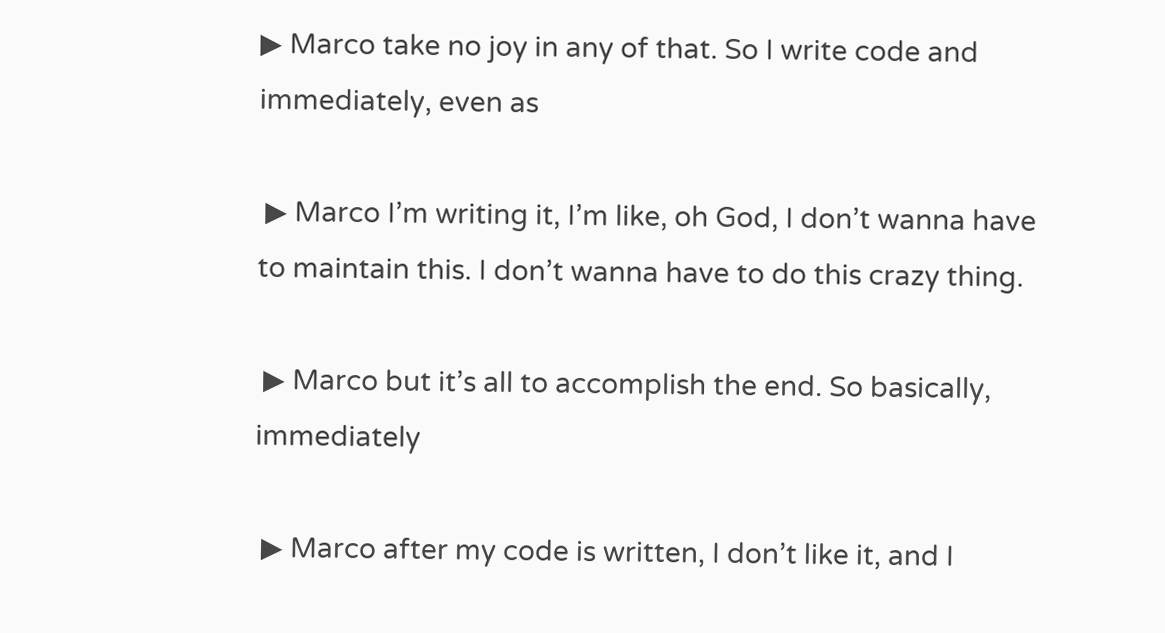▶ Marco take no joy in any of that. So I write code and immediately, even as

 ▶ Marco I’m writing it, I’m like, oh God, I don’t wanna have to maintain this. I don’t wanna have to do this crazy thing.

 ▶ Marco but it’s all to accomplish the end. So basically, immediately

 ▶ Marco after my code is written, I don’t like it, and I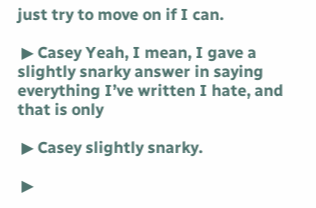just try to move on if I can.

 ▶ Casey Yeah, I mean, I gave a slightly snarky answer in saying everything I’ve written I hate, and that is only

 ▶ Casey slightly snarky.

 ▶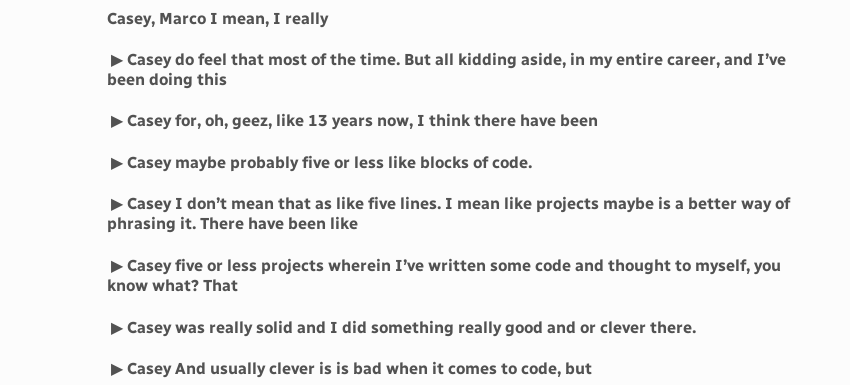Casey, Marco I mean, I really

 ▶ Casey do feel that most of the time. But all kidding aside, in my entire career, and I’ve been doing this

 ▶ Casey for, oh, geez, like 13 years now, I think there have been

 ▶ Casey maybe probably five or less like blocks of code.

 ▶ Casey I don’t mean that as like five lines. I mean like projects maybe is a better way of phrasing it. There have been like

 ▶ Casey five or less projects wherein I’ve written some code and thought to myself, you know what? That

 ▶ Casey was really solid and I did something really good and or clever there.

 ▶ Casey And usually clever is is bad when it comes to code, but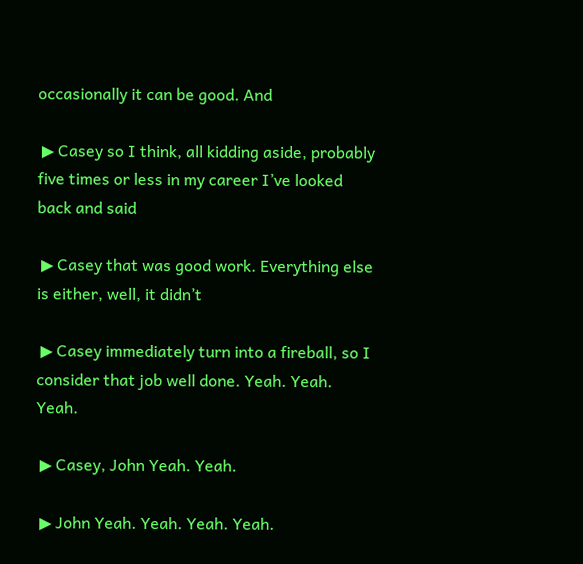occasionally it can be good. And

 ▶ Casey so I think, all kidding aside, probably five times or less in my career I’ve looked back and said

 ▶ Casey that was good work. Everything else is either, well, it didn’t

 ▶ Casey immediately turn into a fireball, so I consider that job well done. Yeah. Yeah. Yeah.

 ▶ Casey, John Yeah. Yeah.

 ▶ John Yeah. Yeah. Yeah. Yeah.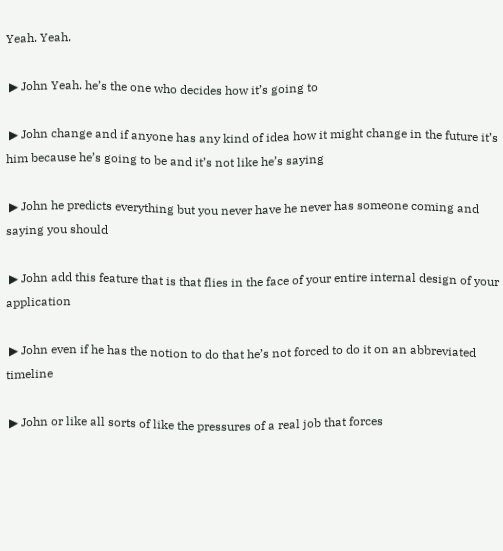Yeah. Yeah.

 ▶ John Yeah. he’s the one who decides how it’s going to

 ▶ John change and if anyone has any kind of idea how it might change in the future it’s him because he’s going to be and it’s not like he’s saying

 ▶ John he predicts everything but you never have he never has someone coming and saying you should

 ▶ John add this feature that is that flies in the face of your entire internal design of your application

 ▶ John even if he has the notion to do that he’s not forced to do it on an abbreviated timeline

 ▶ John or like all sorts of like the pressures of a real job that forces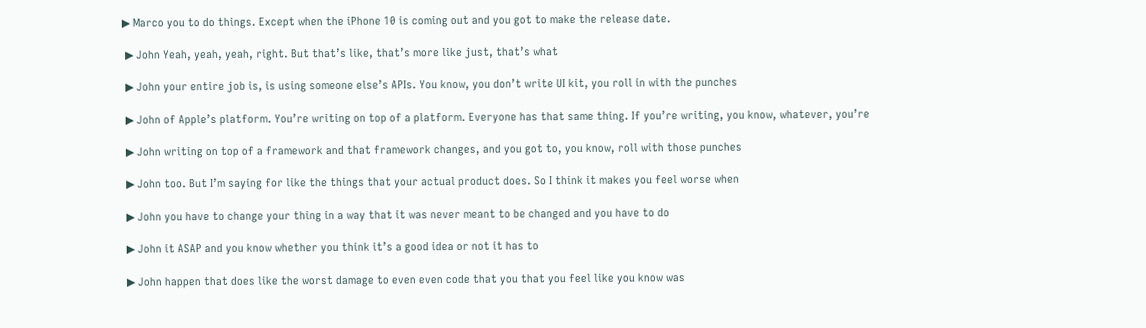▶ Marco you to do things. Except when the iPhone 10 is coming out and you got to make the release date.

 ▶ John Yeah, yeah, yeah, right. But that’s like, that’s more like just, that’s what

 ▶ John your entire job is, is using someone else’s APIs. You know, you don’t write UI kit, you roll in with the punches

 ▶ John of Apple’s platform. You’re writing on top of a platform. Everyone has that same thing. If you’re writing, you know, whatever, you’re

 ▶ John writing on top of a framework and that framework changes, and you got to, you know, roll with those punches

 ▶ John too. But I’m saying for like the things that your actual product does. So I think it makes you feel worse when

 ▶ John you have to change your thing in a way that it was never meant to be changed and you have to do

 ▶ John it ASAP and you know whether you think it’s a good idea or not it has to

 ▶ John happen that does like the worst damage to even even code that you that you feel like you know was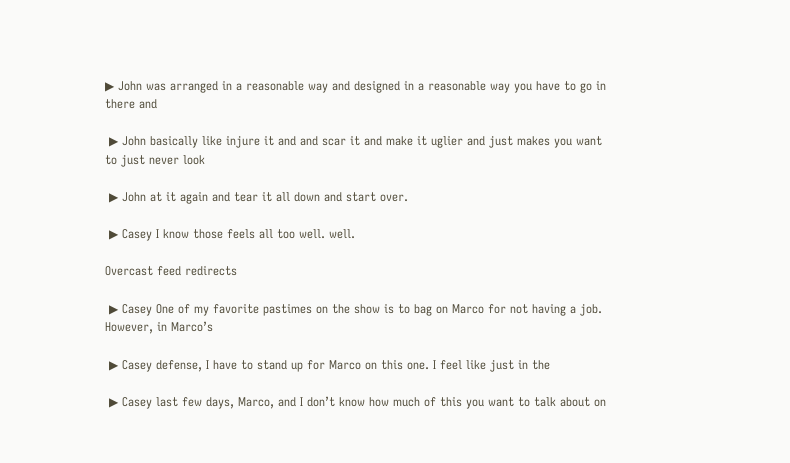▶ John was arranged in a reasonable way and designed in a reasonable way you have to go in there and

 ▶ John basically like injure it and and scar it and make it uglier and just makes you want to just never look

 ▶ John at it again and tear it all down and start over.

 ▶ Casey I know those feels all too well. well.

Overcast feed redirects

 ▶ Casey One of my favorite pastimes on the show is to bag on Marco for not having a job. However, in Marco’s

 ▶ Casey defense, I have to stand up for Marco on this one. I feel like just in the

 ▶ Casey last few days, Marco, and I don’t know how much of this you want to talk about on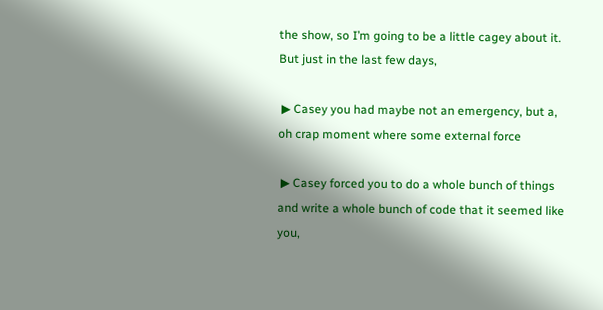the show, so I’m going to be a little cagey about it. But just in the last few days,

 ▶ Casey you had maybe not an emergency, but a, oh crap moment where some external force

 ▶ Casey forced you to do a whole bunch of things and write a whole bunch of code that it seemed like you,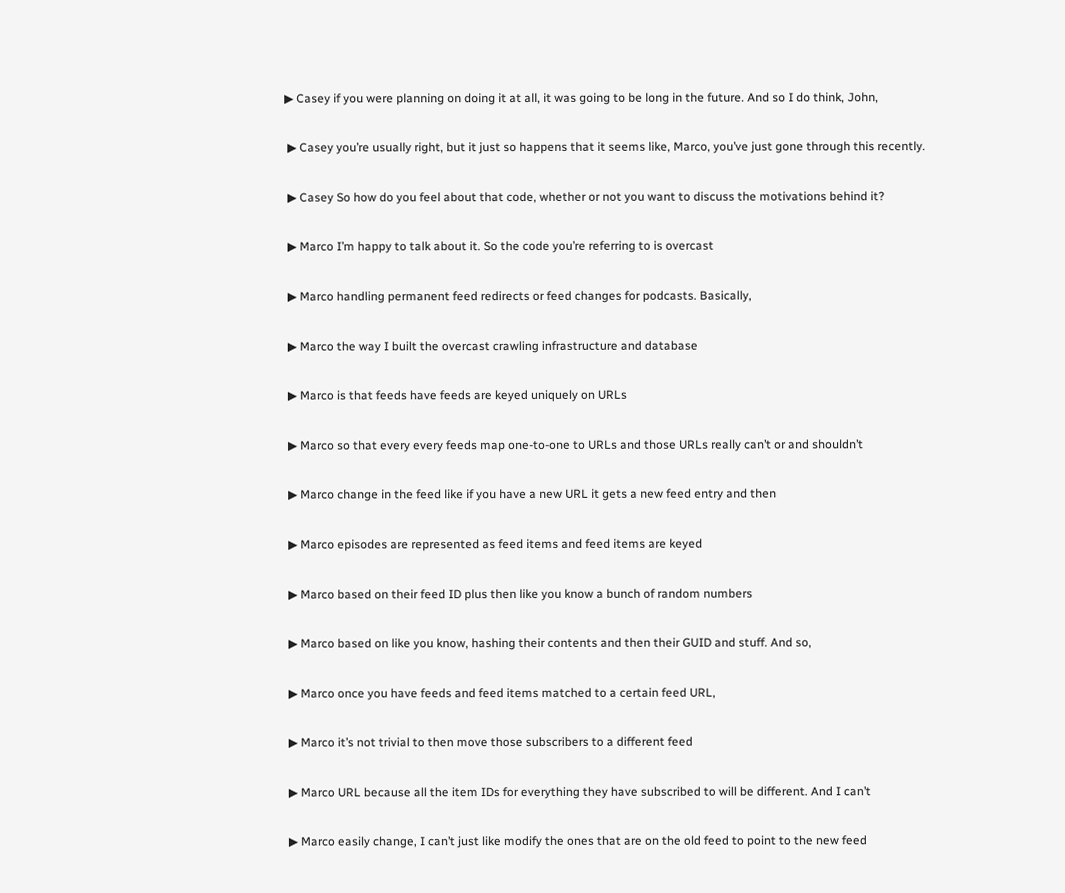▶ Casey if you were planning on doing it at all, it was going to be long in the future. And so I do think, John,

 ▶ Casey you’re usually right, but it just so happens that it seems like, Marco, you’ve just gone through this recently.

 ▶ Casey So how do you feel about that code, whether or not you want to discuss the motivations behind it?

 ▶ Marco I’m happy to talk about it. So the code you’re referring to is overcast

 ▶ Marco handling permanent feed redirects or feed changes for podcasts. Basically,

 ▶ Marco the way I built the overcast crawling infrastructure and database

 ▶ Marco is that feeds have feeds are keyed uniquely on URLs

 ▶ Marco so that every every feeds map one-to-one to URLs and those URLs really can’t or and shouldn’t

 ▶ Marco change in the feed like if you have a new URL it gets a new feed entry and then

 ▶ Marco episodes are represented as feed items and feed items are keyed

 ▶ Marco based on their feed ID plus then like you know a bunch of random numbers

 ▶ Marco based on like you know, hashing their contents and then their GUID and stuff. And so,

 ▶ Marco once you have feeds and feed items matched to a certain feed URL,

 ▶ Marco it’s not trivial to then move those subscribers to a different feed

 ▶ Marco URL because all the item IDs for everything they have subscribed to will be different. And I can’t

 ▶ Marco easily change, I can’t just like modify the ones that are on the old feed to point to the new feed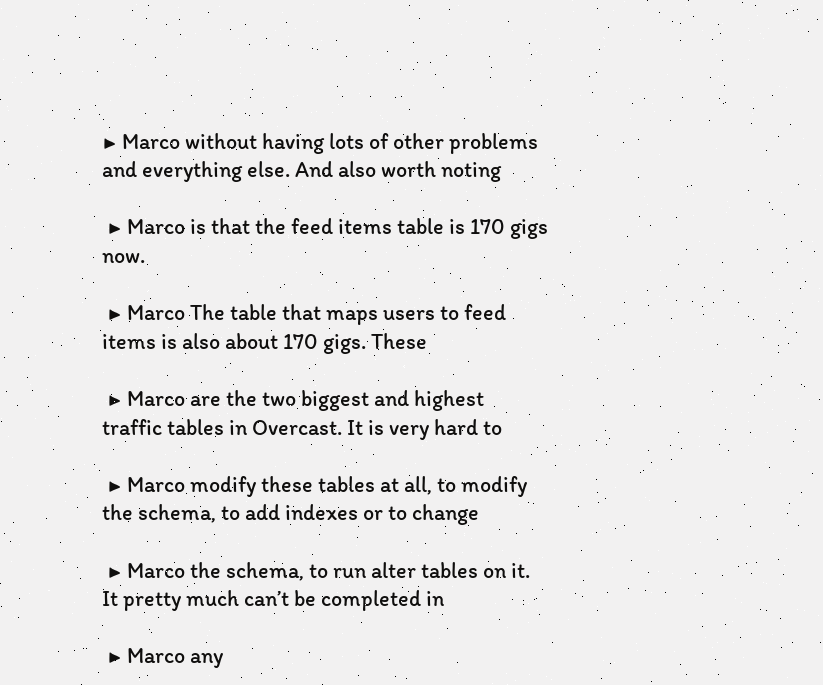▶ Marco without having lots of other problems and everything else. And also worth noting

 ▶ Marco is that the feed items table is 170 gigs now.

 ▶ Marco The table that maps users to feed items is also about 170 gigs. These

 ▶ Marco are the two biggest and highest traffic tables in Overcast. It is very hard to

 ▶ Marco modify these tables at all, to modify the schema, to add indexes or to change

 ▶ Marco the schema, to run alter tables on it. It pretty much can’t be completed in

 ▶ Marco any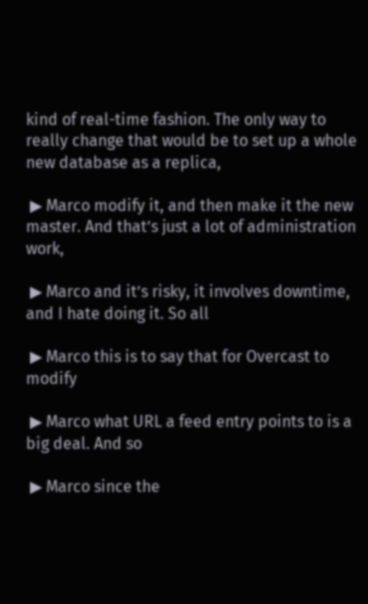kind of real-time fashion. The only way to really change that would be to set up a whole new database as a replica,

 ▶ Marco modify it, and then make it the new master. And that’s just a lot of administration work,

 ▶ Marco and it’s risky, it involves downtime, and I hate doing it. So all

 ▶ Marco this is to say that for Overcast to modify

 ▶ Marco what URL a feed entry points to is a big deal. And so

 ▶ Marco since the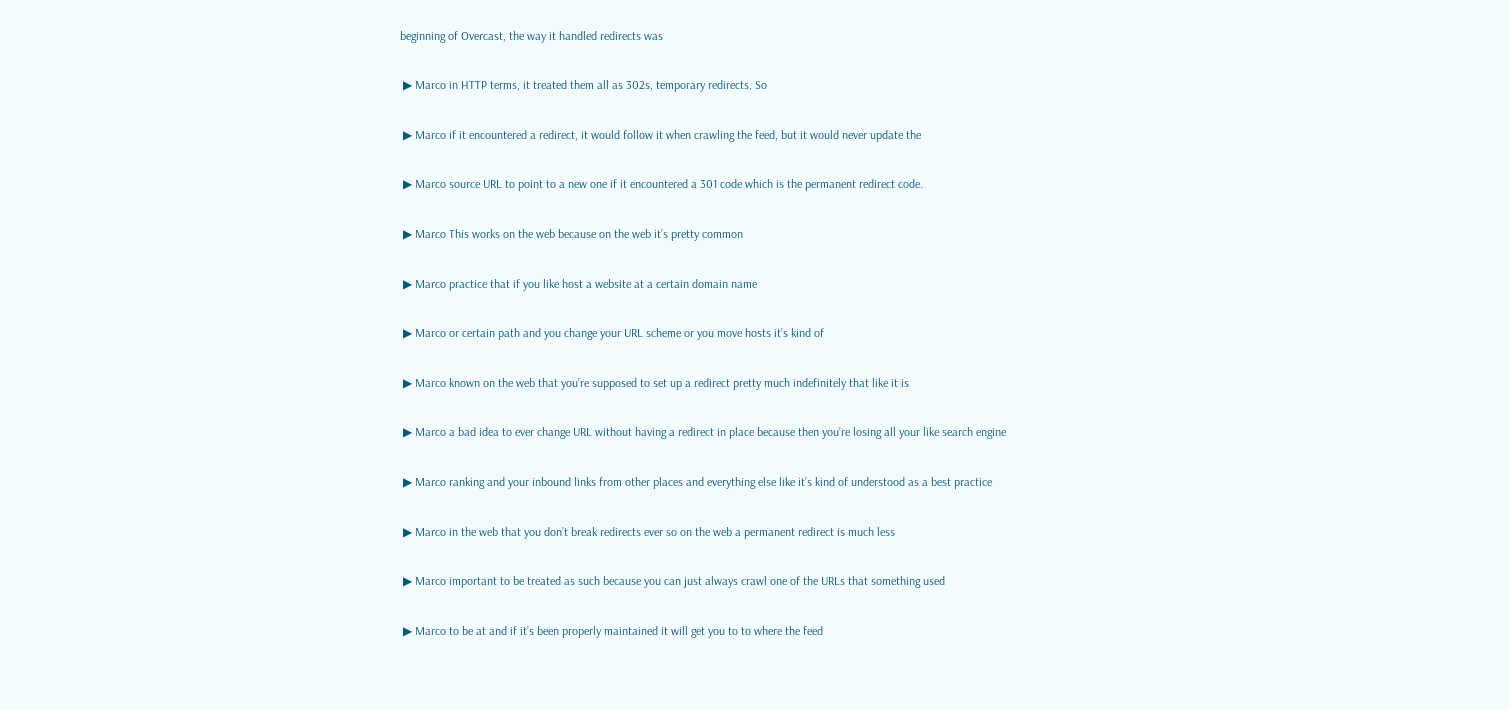beginning of Overcast, the way it handled redirects was

 ▶ Marco in HTTP terms, it treated them all as 302s, temporary redirects. So

 ▶ Marco if it encountered a redirect, it would follow it when crawling the feed, but it would never update the

 ▶ Marco source URL to point to a new one if it encountered a 301 code which is the permanent redirect code.

 ▶ Marco This works on the web because on the web it’s pretty common

 ▶ Marco practice that if you like host a website at a certain domain name

 ▶ Marco or certain path and you change your URL scheme or you move hosts it’s kind of

 ▶ Marco known on the web that you’re supposed to set up a redirect pretty much indefinitely that like it is

 ▶ Marco a bad idea to ever change URL without having a redirect in place because then you’re losing all your like search engine

 ▶ Marco ranking and your inbound links from other places and everything else like it’s kind of understood as a best practice

 ▶ Marco in the web that you don’t break redirects ever so on the web a permanent redirect is much less

 ▶ Marco important to be treated as such because you can just always crawl one of the URLs that something used

 ▶ Marco to be at and if it’s been properly maintained it will get you to to where the feed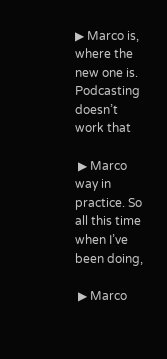▶ Marco is, where the new one is. Podcasting doesn’t work that

 ▶ Marco way in practice. So all this time when I’ve been doing,

 ▶ Marco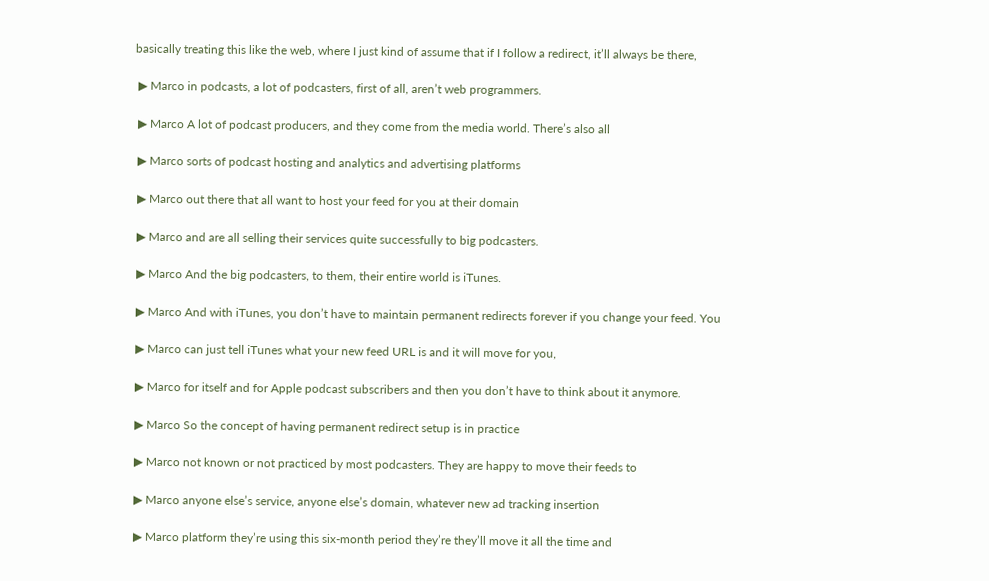basically treating this like the web, where I just kind of assume that if I follow a redirect, it’ll always be there,

 ▶ Marco in podcasts, a lot of podcasters, first of all, aren’t web programmers.

 ▶ Marco A lot of podcast producers, and they come from the media world. There’s also all

 ▶ Marco sorts of podcast hosting and analytics and advertising platforms

 ▶ Marco out there that all want to host your feed for you at their domain

 ▶ Marco and are all selling their services quite successfully to big podcasters.

 ▶ Marco And the big podcasters, to them, their entire world is iTunes.

 ▶ Marco And with iTunes, you don’t have to maintain permanent redirects forever if you change your feed. You

 ▶ Marco can just tell iTunes what your new feed URL is and it will move for you,

 ▶ Marco for itself and for Apple podcast subscribers and then you don’t have to think about it anymore.

 ▶ Marco So the concept of having permanent redirect setup is in practice

 ▶ Marco not known or not practiced by most podcasters. They are happy to move their feeds to

 ▶ Marco anyone else’s service, anyone else’s domain, whatever new ad tracking insertion

 ▶ Marco platform they’re using this six-month period they’re they’ll move it all the time and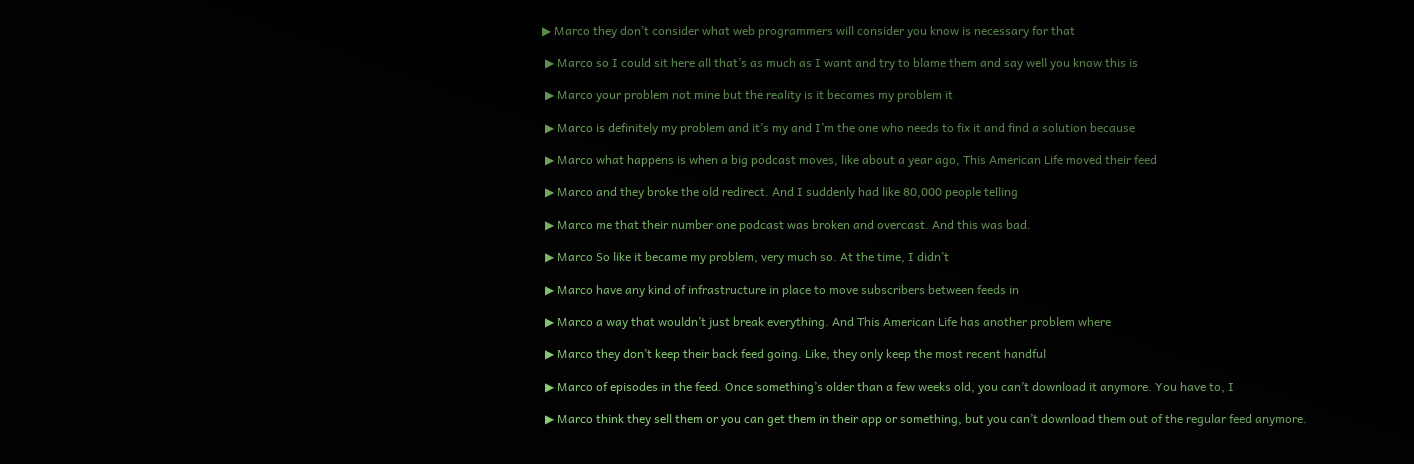▶ Marco they don’t consider what web programmers will consider you know is necessary for that

 ▶ Marco so I could sit here all that’s as much as I want and try to blame them and say well you know this is

 ▶ Marco your problem not mine but the reality is it becomes my problem it

 ▶ Marco is definitely my problem and it’s my and I’m the one who needs to fix it and find a solution because

 ▶ Marco what happens is when a big podcast moves, like about a year ago, This American Life moved their feed

 ▶ Marco and they broke the old redirect. And I suddenly had like 80,000 people telling

 ▶ Marco me that their number one podcast was broken and overcast. And this was bad.

 ▶ Marco So like it became my problem, very much so. At the time, I didn’t

 ▶ Marco have any kind of infrastructure in place to move subscribers between feeds in

 ▶ Marco a way that wouldn’t just break everything. And This American Life has another problem where

 ▶ Marco they don’t keep their back feed going. Like, they only keep the most recent handful

 ▶ Marco of episodes in the feed. Once something’s older than a few weeks old, you can’t download it anymore. You have to, I

 ▶ Marco think they sell them or you can get them in their app or something, but you can’t download them out of the regular feed anymore.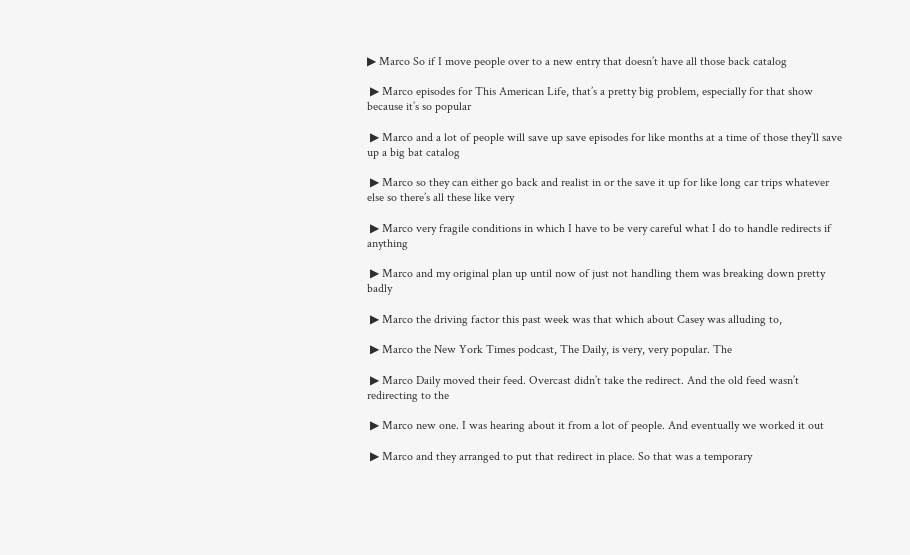▶ Marco So if I move people over to a new entry that doesn’t have all those back catalog

 ▶ Marco episodes for This American Life, that’s a pretty big problem, especially for that show because it’s so popular

 ▶ Marco and a lot of people will save up save episodes for like months at a time of those they’ll save up a big bat catalog

 ▶ Marco so they can either go back and realist in or the save it up for like long car trips whatever else so there’s all these like very

 ▶ Marco very fragile conditions in which I have to be very careful what I do to handle redirects if anything

 ▶ Marco and my original plan up until now of just not handling them was breaking down pretty badly

 ▶ Marco the driving factor this past week was that which about Casey was alluding to,

 ▶ Marco the New York Times podcast, The Daily, is very, very popular. The

 ▶ Marco Daily moved their feed. Overcast didn’t take the redirect. And the old feed wasn’t redirecting to the

 ▶ Marco new one. I was hearing about it from a lot of people. And eventually we worked it out

 ▶ Marco and they arranged to put that redirect in place. So that was a temporary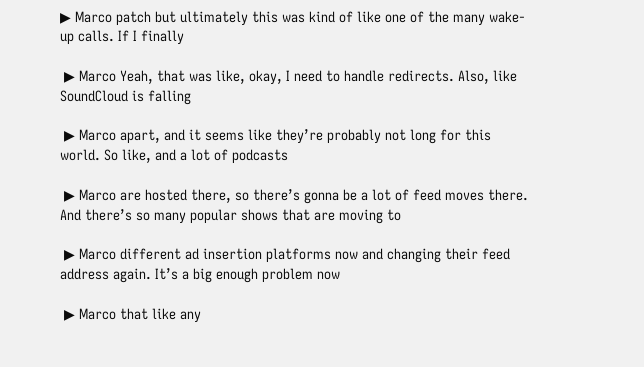▶ Marco patch but ultimately this was kind of like one of the many wake-up calls. If I finally

 ▶ Marco Yeah, that was like, okay, I need to handle redirects. Also, like SoundCloud is falling

 ▶ Marco apart, and it seems like they’re probably not long for this world. So like, and a lot of podcasts

 ▶ Marco are hosted there, so there’s gonna be a lot of feed moves there. And there’s so many popular shows that are moving to

 ▶ Marco different ad insertion platforms now and changing their feed address again. It’s a big enough problem now

 ▶ Marco that like any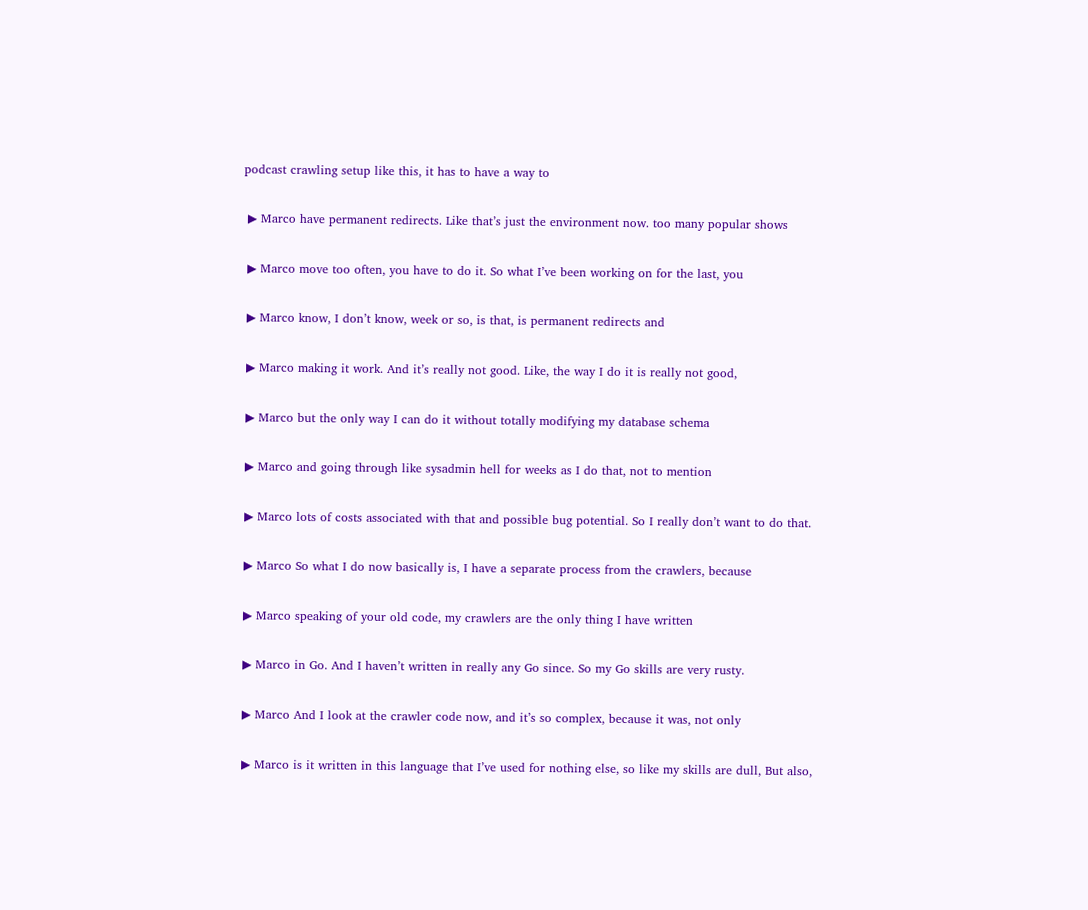podcast crawling setup like this, it has to have a way to

 ▶ Marco have permanent redirects. Like that’s just the environment now. too many popular shows

 ▶ Marco move too often, you have to do it. So what I’ve been working on for the last, you

 ▶ Marco know, I don’t know, week or so, is that, is permanent redirects and

 ▶ Marco making it work. And it’s really not good. Like, the way I do it is really not good,

 ▶ Marco but the only way I can do it without totally modifying my database schema

 ▶ Marco and going through like sysadmin hell for weeks as I do that, not to mention

 ▶ Marco lots of costs associated with that and possible bug potential. So I really don’t want to do that.

 ▶ Marco So what I do now basically is, I have a separate process from the crawlers, because

 ▶ Marco speaking of your old code, my crawlers are the only thing I have written

 ▶ Marco in Go. And I haven’t written in really any Go since. So my Go skills are very rusty.

 ▶ Marco And I look at the crawler code now, and it’s so complex, because it was, not only

 ▶ Marco is it written in this language that I’ve used for nothing else, so like my skills are dull, But also,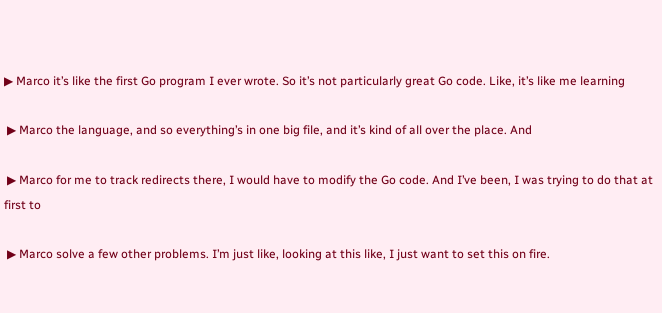▶ Marco it’s like the first Go program I ever wrote. So it’s not particularly great Go code. Like, it’s like me learning

 ▶ Marco the language, and so everything’s in one big file, and it’s kind of all over the place. And

 ▶ Marco for me to track redirects there, I would have to modify the Go code. And I’ve been, I was trying to do that at first to

 ▶ Marco solve a few other problems. I’m just like, looking at this like, I just want to set this on fire.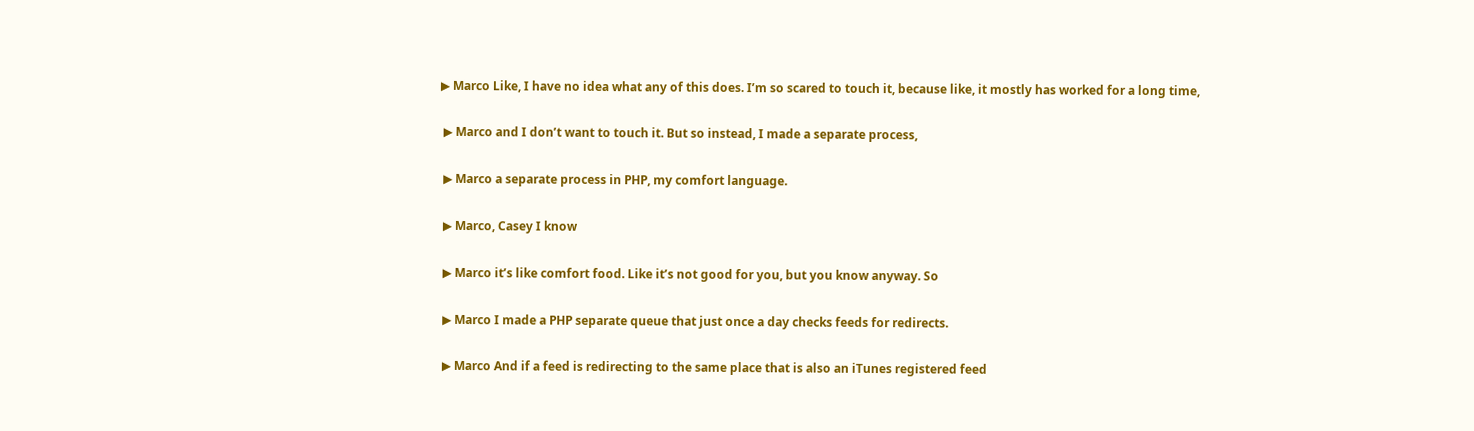▶ Marco Like, I have no idea what any of this does. I’m so scared to touch it, because like, it mostly has worked for a long time,

 ▶ Marco and I don’t want to touch it. But so instead, I made a separate process,

 ▶ Marco a separate process in PHP, my comfort language.

 ▶ Marco, Casey I know

 ▶ Marco it’s like comfort food. Like it’s not good for you, but you know anyway. So

 ▶ Marco I made a PHP separate queue that just once a day checks feeds for redirects.

 ▶ Marco And if a feed is redirecting to the same place that is also an iTunes registered feed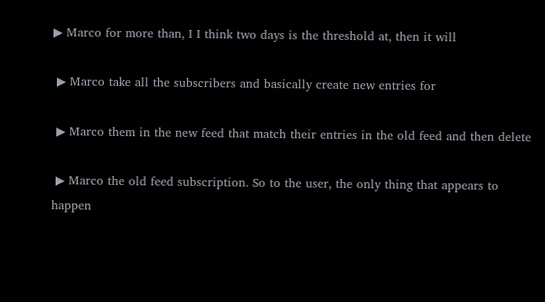▶ Marco for more than, I I think two days is the threshold at, then it will

 ▶ Marco take all the subscribers and basically create new entries for

 ▶ Marco them in the new feed that match their entries in the old feed and then delete

 ▶ Marco the old feed subscription. So to the user, the only thing that appears to happen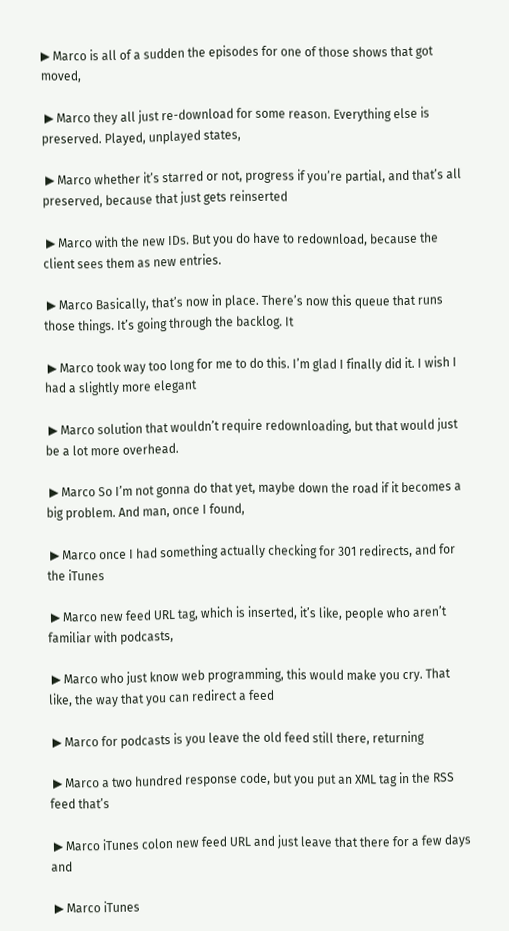▶ Marco is all of a sudden the episodes for one of those shows that got moved,

 ▶ Marco they all just re-download for some reason. Everything else is preserved. Played, unplayed states,

 ▶ Marco whether it’s starred or not, progress if you’re partial, and that’s all preserved, because that just gets reinserted

 ▶ Marco with the new IDs. But you do have to redownload, because the client sees them as new entries.

 ▶ Marco Basically, that’s now in place. There’s now this queue that runs those things. It’s going through the backlog. It

 ▶ Marco took way too long for me to do this. I’m glad I finally did it. I wish I had a slightly more elegant

 ▶ Marco solution that wouldn’t require redownloading, but that would just be a lot more overhead.

 ▶ Marco So I’m not gonna do that yet, maybe down the road if it becomes a big problem. And man, once I found,

 ▶ Marco once I had something actually checking for 301 redirects, and for the iTunes

 ▶ Marco new feed URL tag, which is inserted, it’s like, people who aren’t familiar with podcasts,

 ▶ Marco who just know web programming, this would make you cry. That like, the way that you can redirect a feed

 ▶ Marco for podcasts is you leave the old feed still there, returning

 ▶ Marco a two hundred response code, but you put an XML tag in the RSS feed that’s

 ▶ Marco iTunes colon new feed URL and just leave that there for a few days and

 ▶ Marco iTunes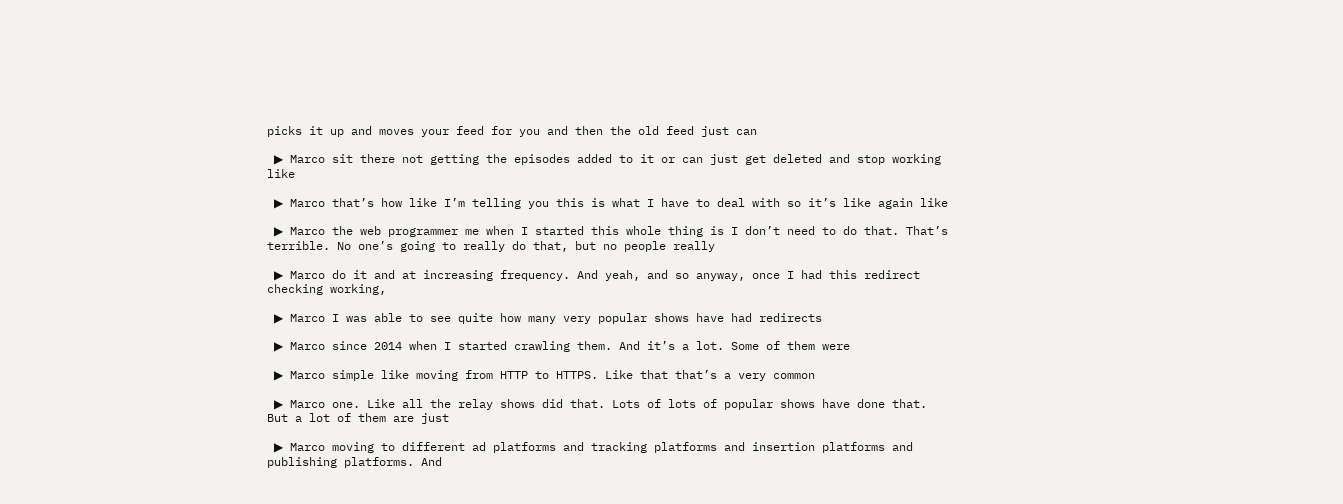picks it up and moves your feed for you and then the old feed just can

 ▶ Marco sit there not getting the episodes added to it or can just get deleted and stop working like

 ▶ Marco that’s how like I’m telling you this is what I have to deal with so it’s like again like

 ▶ Marco the web programmer me when I started this whole thing is I don’t need to do that. That’s terrible. No one’s going to really do that, but no people really

 ▶ Marco do it and at increasing frequency. And yeah, and so anyway, once I had this redirect checking working,

 ▶ Marco I was able to see quite how many very popular shows have had redirects

 ▶ Marco since 2014 when I started crawling them. And it’s a lot. Some of them were

 ▶ Marco simple like moving from HTTP to HTTPS. Like that that’s a very common

 ▶ Marco one. Like all the relay shows did that. Lots of lots of popular shows have done that. But a lot of them are just

 ▶ Marco moving to different ad platforms and tracking platforms and insertion platforms and publishing platforms. And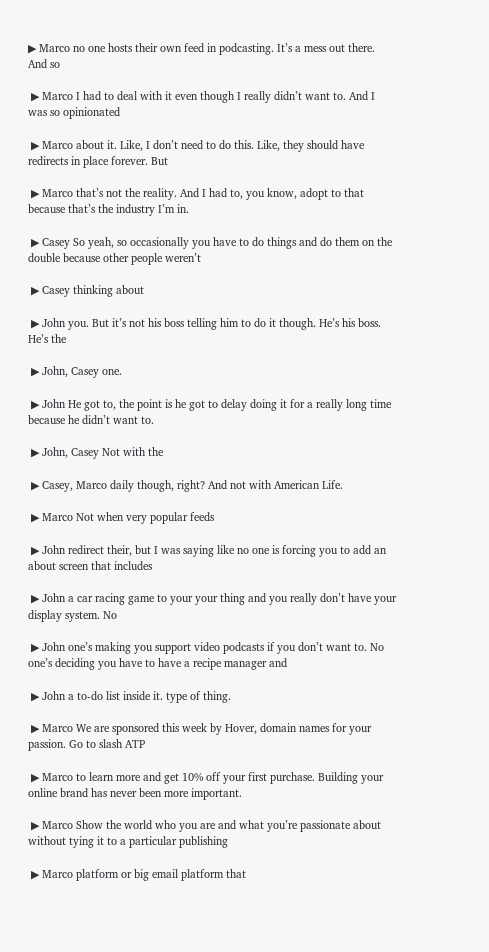▶ Marco no one hosts their own feed in podcasting. It’s a mess out there. And so

 ▶ Marco I had to deal with it even though I really didn’t want to. And I was so opinionated

 ▶ Marco about it. Like, I don’t need to do this. Like, they should have redirects in place forever. But

 ▶ Marco that’s not the reality. And I had to, you know, adopt to that because that’s the industry I’m in.

 ▶ Casey So yeah, so occasionally you have to do things and do them on the double because other people weren’t

 ▶ Casey thinking about

 ▶ John you. But it’s not his boss telling him to do it though. He’s his boss. He’s the

 ▶ John, Casey one.

 ▶ John He got to, the point is he got to delay doing it for a really long time because he didn’t want to.

 ▶ John, Casey Not with the

 ▶ Casey, Marco daily though, right? And not with American Life.

 ▶ Marco Not when very popular feeds

 ▶ John redirect their, but I was saying like no one is forcing you to add an about screen that includes

 ▶ John a car racing game to your your thing and you really don’t have your display system. No

 ▶ John one’s making you support video podcasts if you don’t want to. No one’s deciding you have to have a recipe manager and

 ▶ John a to-do list inside it. type of thing.

 ▶ Marco We are sponsored this week by Hover, domain names for your passion. Go to slash ATP

 ▶ Marco to learn more and get 10% off your first purchase. Building your online brand has never been more important.

 ▶ Marco Show the world who you are and what you’re passionate about without tying it to a particular publishing

 ▶ Marco platform or big email platform that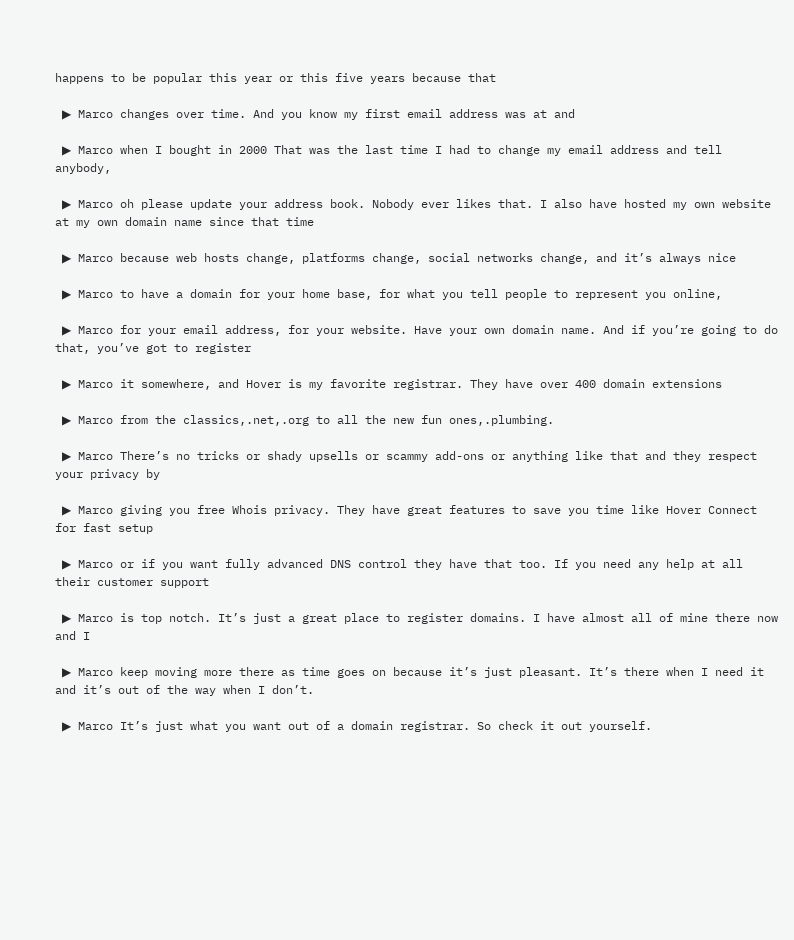happens to be popular this year or this five years because that

 ▶ Marco changes over time. And you know my first email address was at and

 ▶ Marco when I bought in 2000 That was the last time I had to change my email address and tell anybody,

 ▶ Marco oh please update your address book. Nobody ever likes that. I also have hosted my own website at my own domain name since that time

 ▶ Marco because web hosts change, platforms change, social networks change, and it’s always nice

 ▶ Marco to have a domain for your home base, for what you tell people to represent you online,

 ▶ Marco for your email address, for your website. Have your own domain name. And if you’re going to do that, you’ve got to register

 ▶ Marco it somewhere, and Hover is my favorite registrar. They have over 400 domain extensions

 ▶ Marco from the classics,.net,.org to all the new fun ones,.plumbing.

 ▶ Marco There’s no tricks or shady upsells or scammy add-ons or anything like that and they respect your privacy by

 ▶ Marco giving you free Whois privacy. They have great features to save you time like Hover Connect for fast setup

 ▶ Marco or if you want fully advanced DNS control they have that too. If you need any help at all their customer support

 ▶ Marco is top notch. It’s just a great place to register domains. I have almost all of mine there now and I

 ▶ Marco keep moving more there as time goes on because it’s just pleasant. It’s there when I need it and it’s out of the way when I don’t.

 ▶ Marco It’s just what you want out of a domain registrar. So check it out yourself.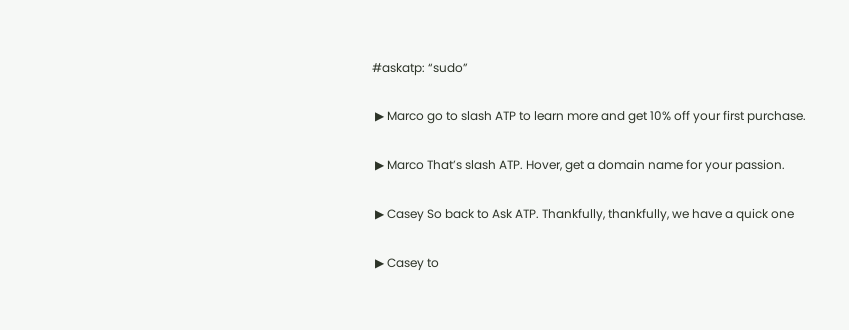#askatp: “sudo”

 ▶ Marco go to slash ATP to learn more and get 10% off your first purchase.

 ▶ Marco That’s slash ATP. Hover, get a domain name for your passion.

 ▶ Casey So back to Ask ATP. Thankfully, thankfully, we have a quick one

 ▶ Casey to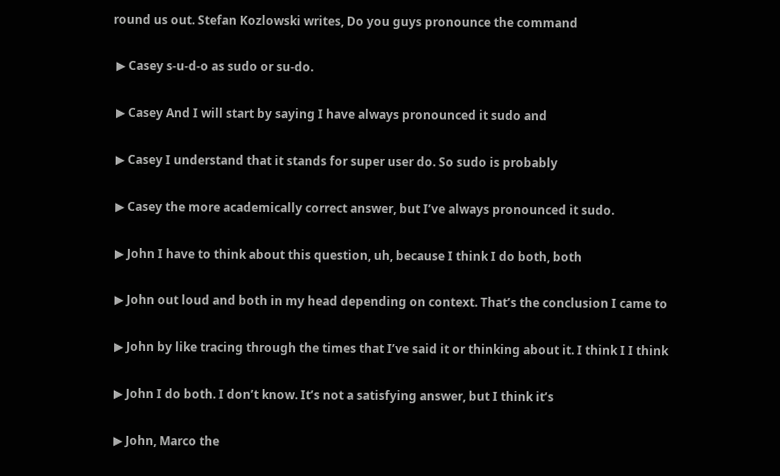round us out. Stefan Kozlowski writes, Do you guys pronounce the command

 ▶ Casey s-u-d-o as sudo or su-do.

 ▶ Casey And I will start by saying I have always pronounced it sudo and

 ▶ Casey I understand that it stands for super user do. So sudo is probably

 ▶ Casey the more academically correct answer, but I’ve always pronounced it sudo.

 ▶ John I have to think about this question, uh, because I think I do both, both

 ▶ John out loud and both in my head depending on context. That’s the conclusion I came to

 ▶ John by like tracing through the times that I’ve said it or thinking about it. I think I I think

 ▶ John I do both. I don’t know. It’s not a satisfying answer, but I think it’s

 ▶ John, Marco the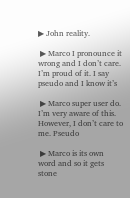▶ John reality.

 ▶ Marco I pronounce it wrong and I don’t care. I’m proud of it. I say pseudo and I know it’s

 ▶ Marco super user do. I’m very aware of this. However, I don’t care to me. Pseudo

 ▶ Marco is its own word and so it gets stone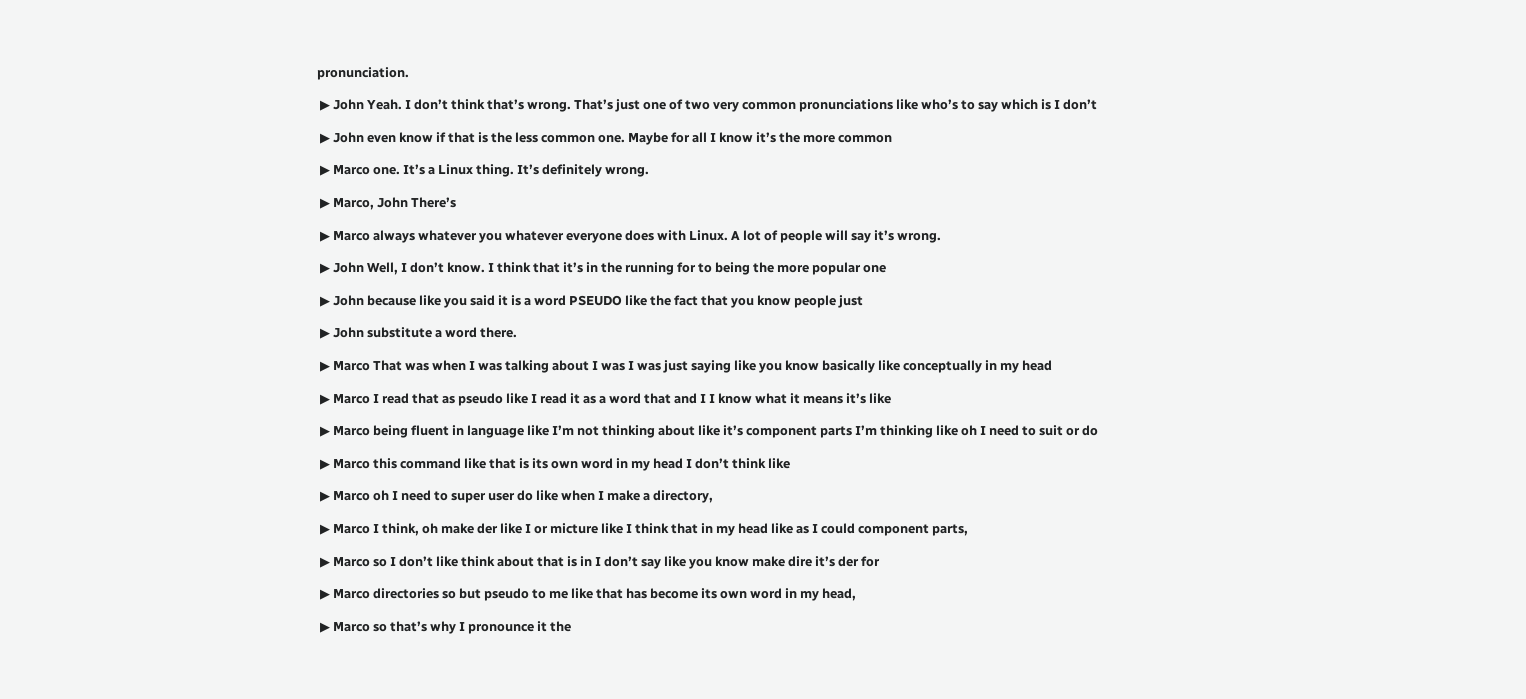pronunciation.

 ▶ John Yeah. I don’t think that’s wrong. That’s just one of two very common pronunciations like who’s to say which is I don’t

 ▶ John even know if that is the less common one. Maybe for all I know it’s the more common

 ▶ Marco one. It’s a Linux thing. It’s definitely wrong.

 ▶ Marco, John There’s

 ▶ Marco always whatever you whatever everyone does with Linux. A lot of people will say it’s wrong.

 ▶ John Well, I don’t know. I think that it’s in the running for to being the more popular one

 ▶ John because like you said it is a word PSEUDO like the fact that you know people just

 ▶ John substitute a word there.

 ▶ Marco That was when I was talking about I was I was just saying like you know basically like conceptually in my head

 ▶ Marco I read that as pseudo like I read it as a word that and I I know what it means it’s like

 ▶ Marco being fluent in language like I’m not thinking about like it’s component parts I’m thinking like oh I need to suit or do

 ▶ Marco this command like that is its own word in my head I don’t think like

 ▶ Marco oh I need to super user do like when I make a directory,

 ▶ Marco I think, oh make der like I or micture like I think that in my head like as I could component parts,

 ▶ Marco so I don’t like think about that is in I don’t say like you know make dire it’s der for

 ▶ Marco directories so but pseudo to me like that has become its own word in my head,

 ▶ Marco so that’s why I pronounce it the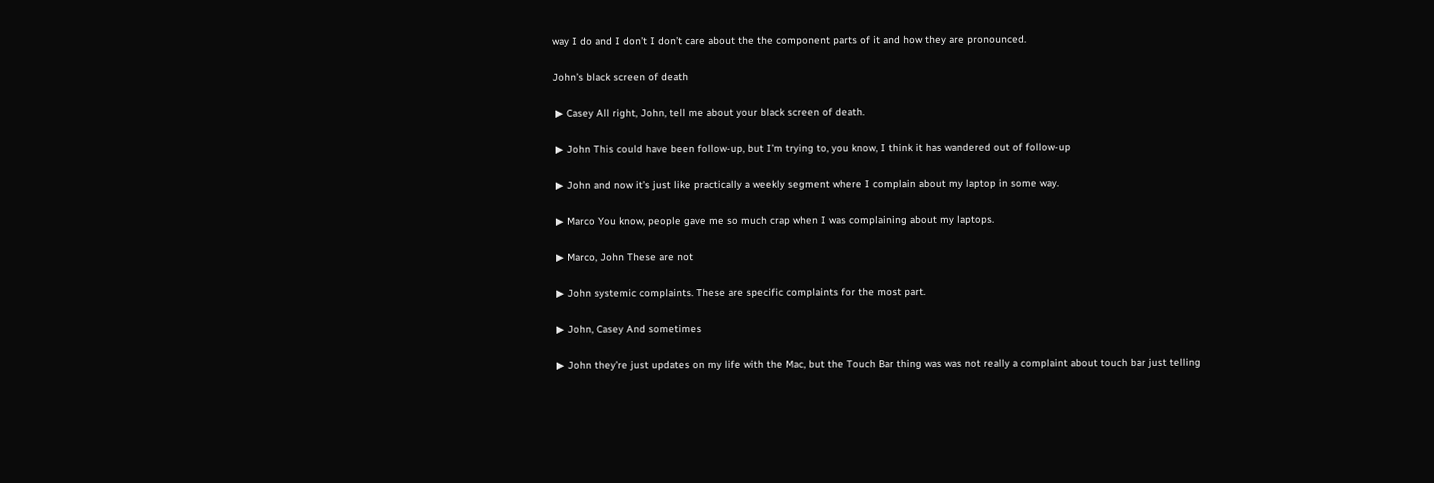way I do and I don’t I don’t care about the the component parts of it and how they are pronounced.

John’s black screen of death

 ▶ Casey All right, John, tell me about your black screen of death.

 ▶ John This could have been follow-up, but I’m trying to, you know, I think it has wandered out of follow-up

 ▶ John and now it’s just like practically a weekly segment where I complain about my laptop in some way.

 ▶ Marco You know, people gave me so much crap when I was complaining about my laptops.

 ▶ Marco, John These are not

 ▶ John systemic complaints. These are specific complaints for the most part.

 ▶ John, Casey And sometimes

 ▶ John they’re just updates on my life with the Mac, but the Touch Bar thing was was not really a complaint about touch bar just telling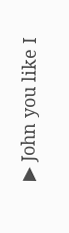▶ John you like I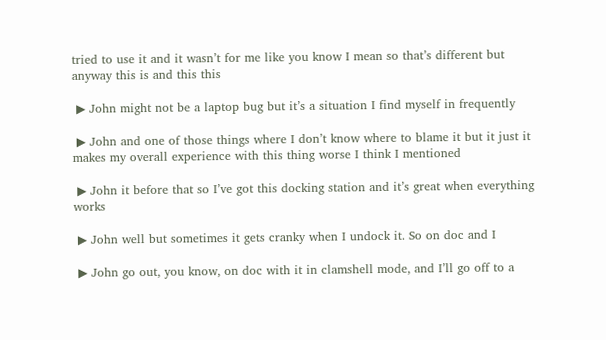tried to use it and it wasn’t for me like you know I mean so that’s different but anyway this is and this this

 ▶ John might not be a laptop bug but it’s a situation I find myself in frequently

 ▶ John and one of those things where I don’t know where to blame it but it just it makes my overall experience with this thing worse I think I mentioned

 ▶ John it before that so I’ve got this docking station and it’s great when everything works

 ▶ John well but sometimes it gets cranky when I undock it. So on doc and I

 ▶ John go out, you know, on doc with it in clamshell mode, and I’ll go off to a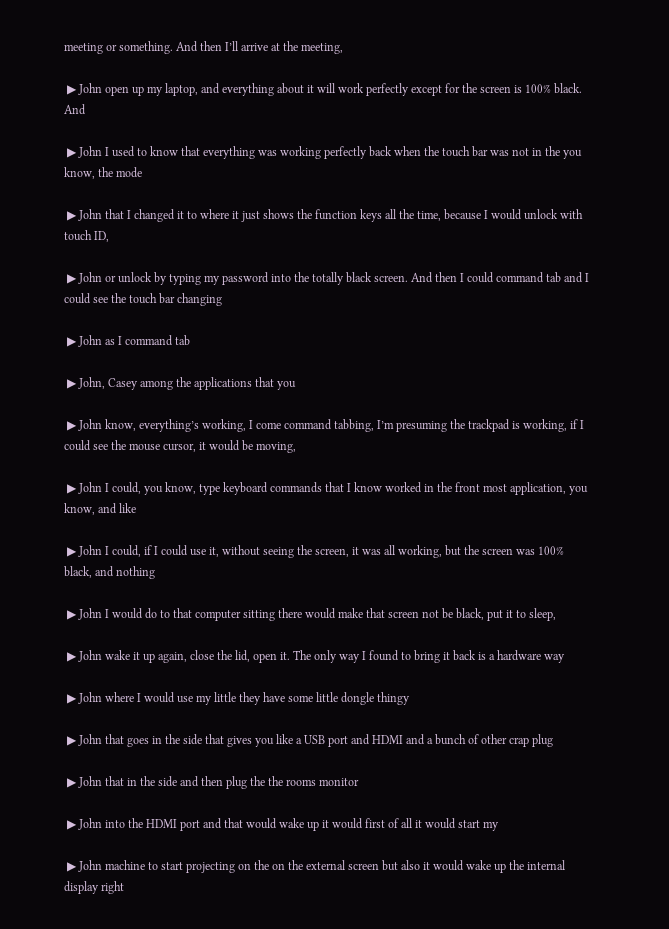meeting or something. And then I’ll arrive at the meeting,

 ▶ John open up my laptop, and everything about it will work perfectly except for the screen is 100% black. And

 ▶ John I used to know that everything was working perfectly back when the touch bar was not in the you know, the mode

 ▶ John that I changed it to where it just shows the function keys all the time, because I would unlock with touch ID,

 ▶ John or unlock by typing my password into the totally black screen. And then I could command tab and I could see the touch bar changing

 ▶ John as I command tab

 ▶ John, Casey among the applications that you

 ▶ John know, everything’s working, I come command tabbing, I’m presuming the trackpad is working, if I could see the mouse cursor, it would be moving,

 ▶ John I could, you know, type keyboard commands that I know worked in the front most application, you know, and like

 ▶ John I could, if I could use it, without seeing the screen, it was all working, but the screen was 100% black, and nothing

 ▶ John I would do to that computer sitting there would make that screen not be black, put it to sleep,

 ▶ John wake it up again, close the lid, open it. The only way I found to bring it back is a hardware way

 ▶ John where I would use my little they have some little dongle thingy

 ▶ John that goes in the side that gives you like a USB port and HDMI and a bunch of other crap plug

 ▶ John that in the side and then plug the the rooms monitor

 ▶ John into the HDMI port and that would wake up it would first of all it would start my

 ▶ John machine to start projecting on the on the external screen but also it would wake up the internal display right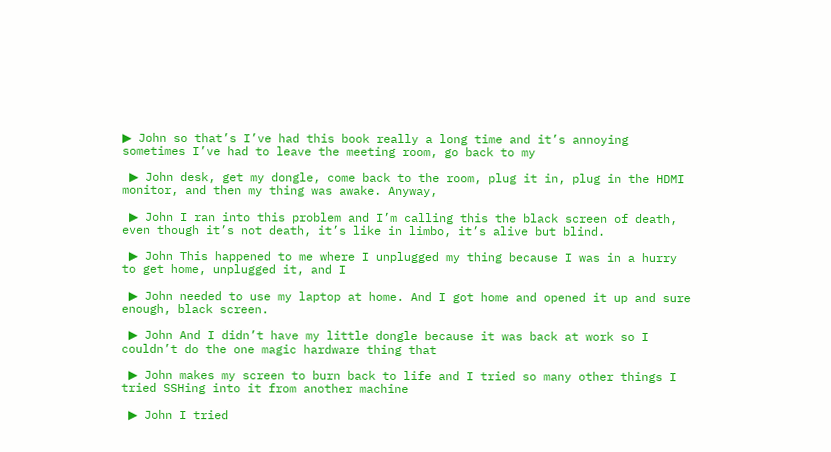▶ John so that’s I’ve had this book really a long time and it’s annoying sometimes I’ve had to leave the meeting room, go back to my

 ▶ John desk, get my dongle, come back to the room, plug it in, plug in the HDMI monitor, and then my thing was awake. Anyway,

 ▶ John I ran into this problem and I’m calling this the black screen of death, even though it’s not death, it’s like in limbo, it’s alive but blind.

 ▶ John This happened to me where I unplugged my thing because I was in a hurry to get home, unplugged it, and I

 ▶ John needed to use my laptop at home. And I got home and opened it up and sure enough, black screen.

 ▶ John And I didn’t have my little dongle because it was back at work so I couldn’t do the one magic hardware thing that

 ▶ John makes my screen to burn back to life and I tried so many other things I tried SSHing into it from another machine

 ▶ John I tried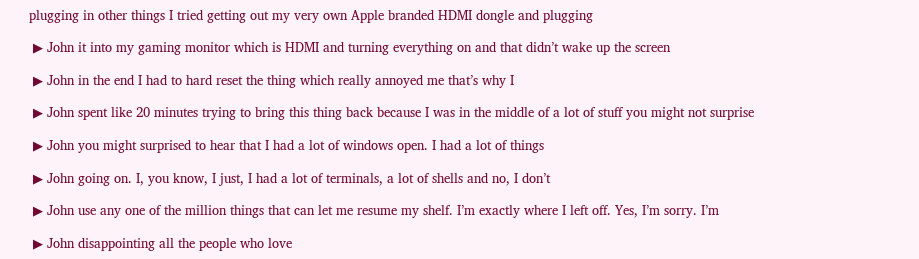plugging in other things I tried getting out my very own Apple branded HDMI dongle and plugging

 ▶ John it into my gaming monitor which is HDMI and turning everything on and that didn’t wake up the screen

 ▶ John in the end I had to hard reset the thing which really annoyed me that’s why I

 ▶ John spent like 20 minutes trying to bring this thing back because I was in the middle of a lot of stuff you might not surprise

 ▶ John you might surprised to hear that I had a lot of windows open. I had a lot of things

 ▶ John going on. I, you know, I just, I had a lot of terminals, a lot of shells and no, I don’t

 ▶ John use any one of the million things that can let me resume my shelf. I’m exactly where I left off. Yes, I’m sorry. I’m

 ▶ John disappointing all the people who love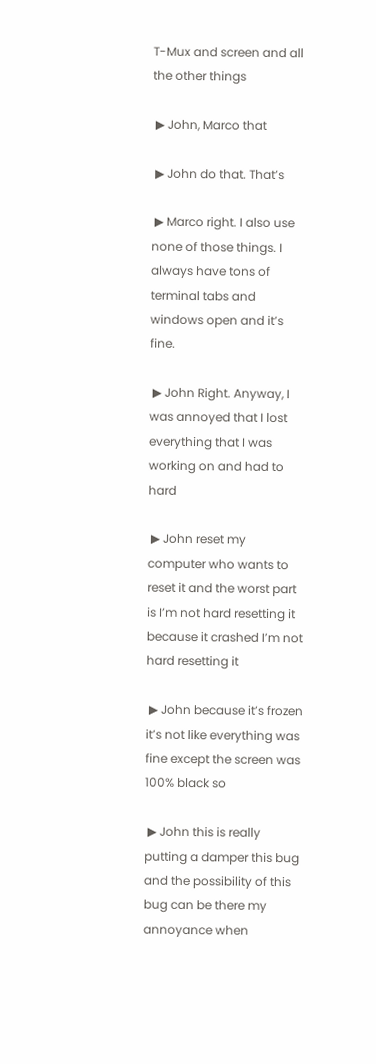T-Mux and screen and all the other things

 ▶ John, Marco that

 ▶ John do that. That’s

 ▶ Marco right. I also use none of those things. I always have tons of terminal tabs and windows open and it’s fine.

 ▶ John Right. Anyway, I was annoyed that I lost everything that I was working on and had to hard

 ▶ John reset my computer who wants to reset it and the worst part is I’m not hard resetting it because it crashed I’m not hard resetting it

 ▶ John because it’s frozen it’s not like everything was fine except the screen was 100% black so

 ▶ John this is really putting a damper this bug and the possibility of this bug can be there my annoyance when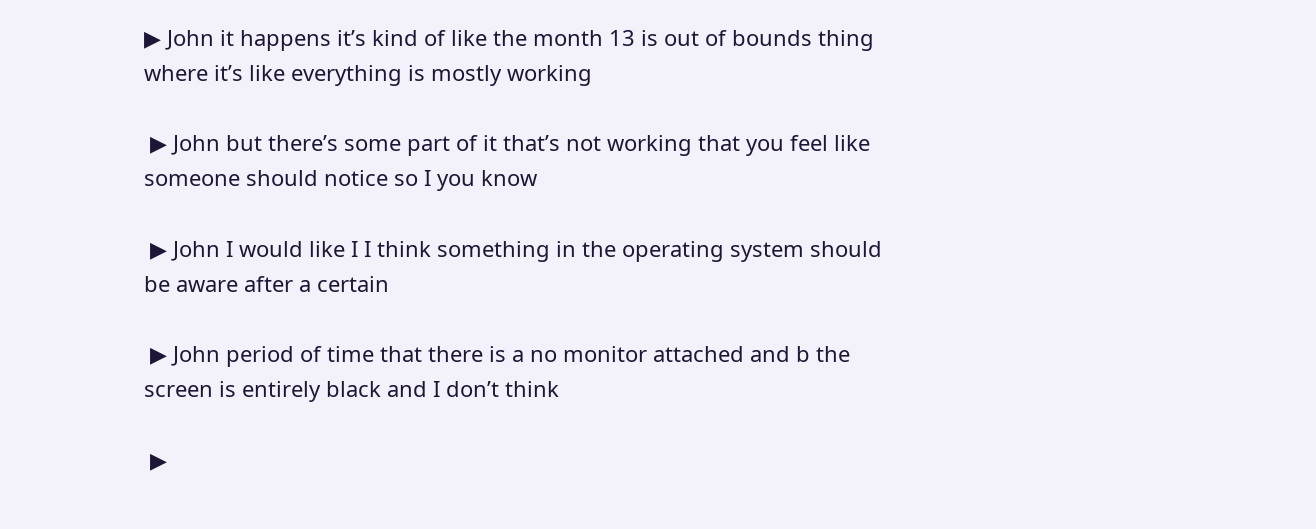▶ John it happens it’s kind of like the month 13 is out of bounds thing where it’s like everything is mostly working

 ▶ John but there’s some part of it that’s not working that you feel like someone should notice so I you know

 ▶ John I would like I I think something in the operating system should be aware after a certain

 ▶ John period of time that there is a no monitor attached and b the screen is entirely black and I don’t think

 ▶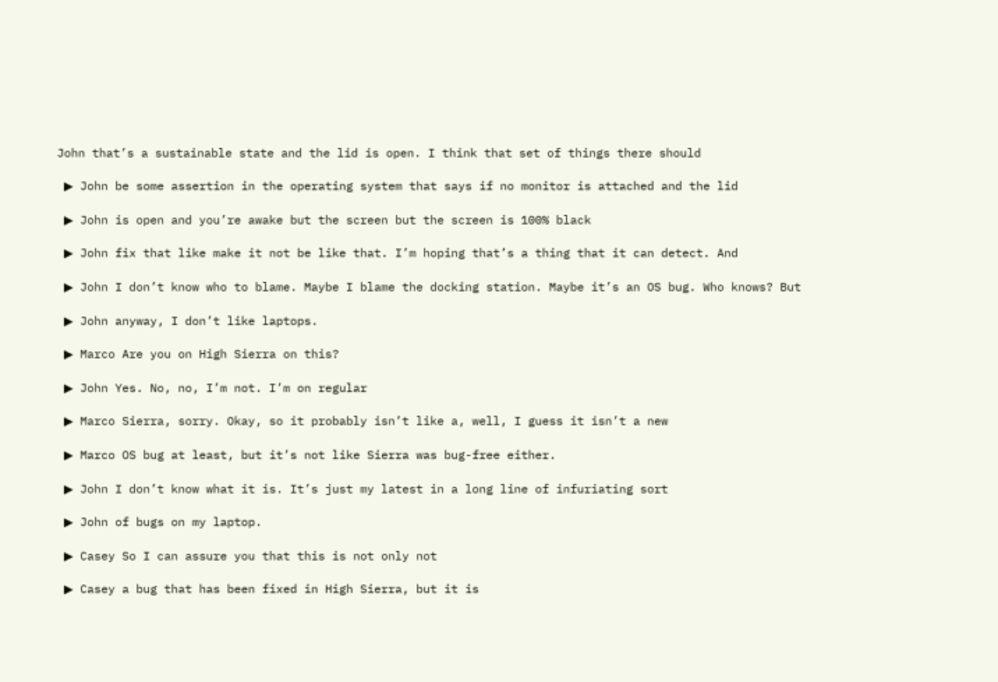John that’s a sustainable state and the lid is open. I think that set of things there should

 ▶ John be some assertion in the operating system that says if no monitor is attached and the lid

 ▶ John is open and you’re awake but the screen but the screen is 100% black

 ▶ John fix that like make it not be like that. I’m hoping that’s a thing that it can detect. And

 ▶ John I don’t know who to blame. Maybe I blame the docking station. Maybe it’s an OS bug. Who knows? But

 ▶ John anyway, I don’t like laptops.

 ▶ Marco Are you on High Sierra on this?

 ▶ John Yes. No, no, I’m not. I’m on regular

 ▶ Marco Sierra, sorry. Okay, so it probably isn’t like a, well, I guess it isn’t a new

 ▶ Marco OS bug at least, but it’s not like Sierra was bug-free either.

 ▶ John I don’t know what it is. It’s just my latest in a long line of infuriating sort

 ▶ John of bugs on my laptop.

 ▶ Casey So I can assure you that this is not only not

 ▶ Casey a bug that has been fixed in High Sierra, but it is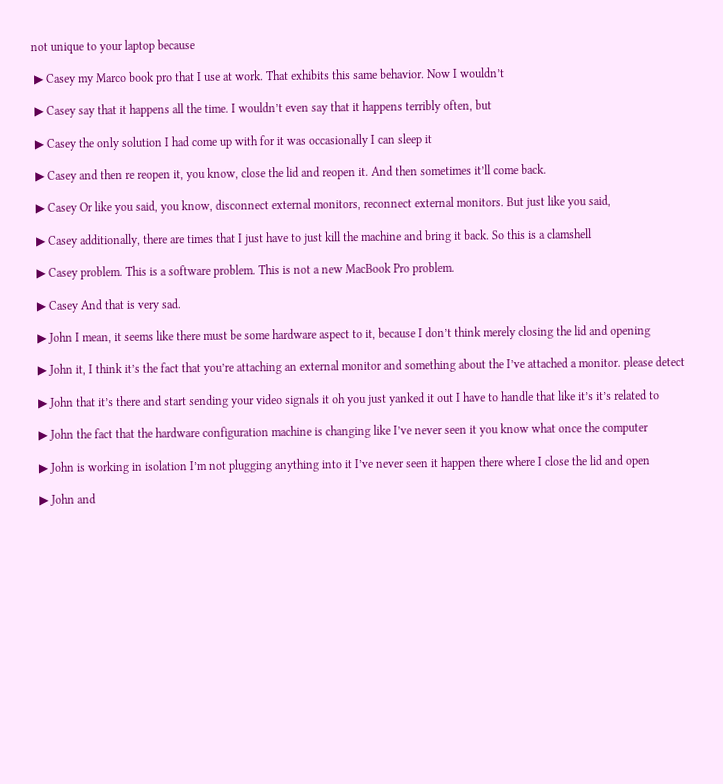not unique to your laptop because

 ▶ Casey my Marco book pro that I use at work. That exhibits this same behavior. Now I wouldn’t

 ▶ Casey say that it happens all the time. I wouldn’t even say that it happens terribly often, but

 ▶ Casey the only solution I had come up with for it was occasionally I can sleep it

 ▶ Casey and then re reopen it, you know, close the lid and reopen it. And then sometimes it’ll come back.

 ▶ Casey Or like you said, you know, disconnect external monitors, reconnect external monitors. But just like you said,

 ▶ Casey additionally, there are times that I just have to just kill the machine and bring it back. So this is a clamshell

 ▶ Casey problem. This is a software problem. This is not a new MacBook Pro problem.

 ▶ Casey And that is very sad.

 ▶ John I mean, it seems like there must be some hardware aspect to it, because I don’t think merely closing the lid and opening

 ▶ John it, I think it’s the fact that you’re attaching an external monitor and something about the I’ve attached a monitor. please detect

 ▶ John that it’s there and start sending your video signals it oh you just yanked it out I have to handle that like it’s it’s related to

 ▶ John the fact that the hardware configuration machine is changing like I’ve never seen it you know what once the computer

 ▶ John is working in isolation I’m not plugging anything into it I’ve never seen it happen there where I close the lid and open

 ▶ John and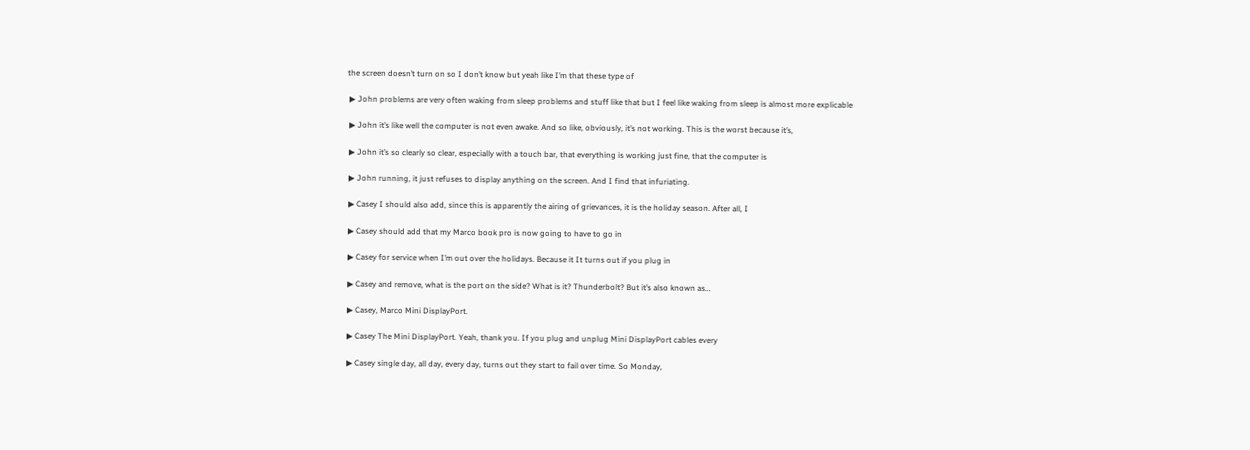the screen doesn’t turn on so I don’t know but yeah like I’m that these type of

 ▶ John problems are very often waking from sleep problems and stuff like that but I feel like waking from sleep is almost more explicable

 ▶ John it’s like well the computer is not even awake. And so like, obviously, it’s not working. This is the worst because it’s,

 ▶ John it’s so clearly so clear, especially with a touch bar, that everything is working just fine, that the computer is

 ▶ John running, it just refuses to display anything on the screen. And I find that infuriating.

 ▶ Casey I should also add, since this is apparently the airing of grievances, it is the holiday season. After all, I

 ▶ Casey should add that my Marco book pro is now going to have to go in

 ▶ Casey for service when I’m out over the holidays. Because it It turns out if you plug in

 ▶ Casey and remove, what is the port on the side? What is it? Thunderbolt? But it’s also known as…

 ▶ Casey, Marco Mini DisplayPort.

 ▶ Casey The Mini DisplayPort. Yeah, thank you. If you plug and unplug Mini DisplayPort cables every

 ▶ Casey single day, all day, every day, turns out they start to fail over time. So Monday,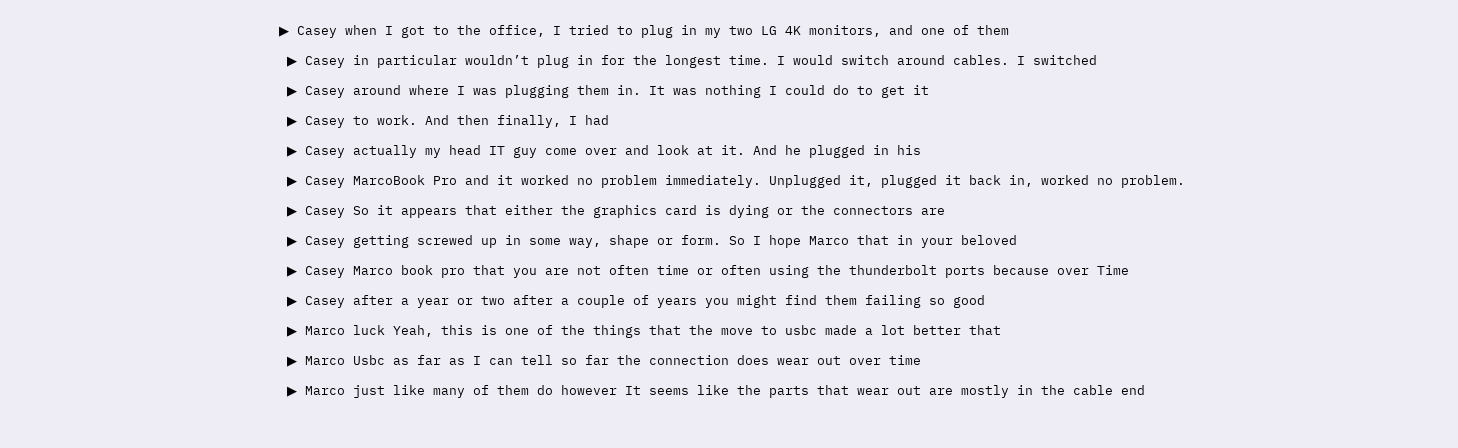▶ Casey when I got to the office, I tried to plug in my two LG 4K monitors, and one of them

 ▶ Casey in particular wouldn’t plug in for the longest time. I would switch around cables. I switched

 ▶ Casey around where I was plugging them in. It was nothing I could do to get it

 ▶ Casey to work. And then finally, I had

 ▶ Casey actually my head IT guy come over and look at it. And he plugged in his

 ▶ Casey MarcoBook Pro and it worked no problem immediately. Unplugged it, plugged it back in, worked no problem.

 ▶ Casey So it appears that either the graphics card is dying or the connectors are

 ▶ Casey getting screwed up in some way, shape or form. So I hope Marco that in your beloved

 ▶ Casey Marco book pro that you are not often time or often using the thunderbolt ports because over Time

 ▶ Casey after a year or two after a couple of years you might find them failing so good

 ▶ Marco luck Yeah, this is one of the things that the move to usbc made a lot better that

 ▶ Marco Usbc as far as I can tell so far the connection does wear out over time

 ▶ Marco just like many of them do however It seems like the parts that wear out are mostly in the cable end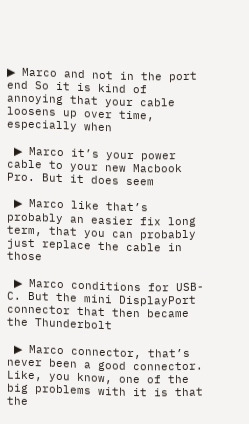▶ Marco and not in the port end So it is kind of annoying that your cable loosens up over time, especially when

 ▶ Marco it’s your power cable to your new Macbook Pro. But it does seem

 ▶ Marco like that’s probably an easier fix long term, that you can probably just replace the cable in those

 ▶ Marco conditions for USB-C. But the mini DisplayPort connector that then became the Thunderbolt

 ▶ Marco connector, that’s never been a good connector. Like, you know, one of the big problems with it is that the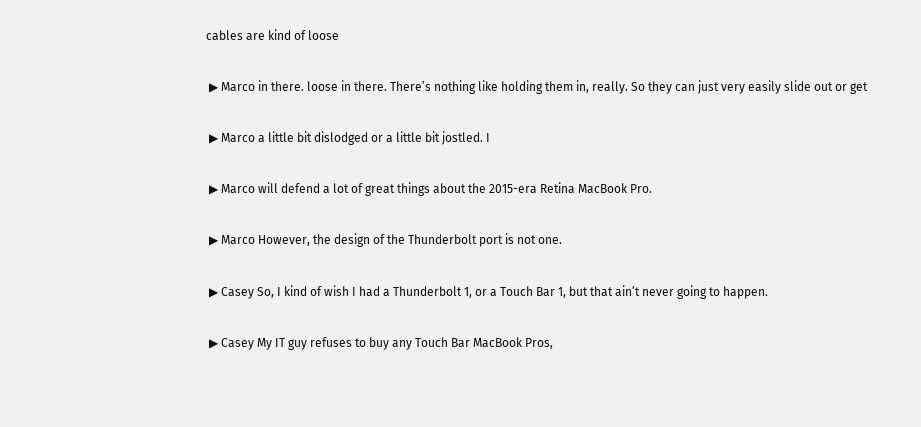cables are kind of loose

 ▶ Marco in there. loose in there. There’s nothing like holding them in, really. So they can just very easily slide out or get

 ▶ Marco a little bit dislodged or a little bit jostled. I

 ▶ Marco will defend a lot of great things about the 2015-era Retina MacBook Pro.

 ▶ Marco However, the design of the Thunderbolt port is not one.

 ▶ Casey So, I kind of wish I had a Thunderbolt 1, or a Touch Bar 1, but that ain’t never going to happen.

 ▶ Casey My IT guy refuses to buy any Touch Bar MacBook Pros,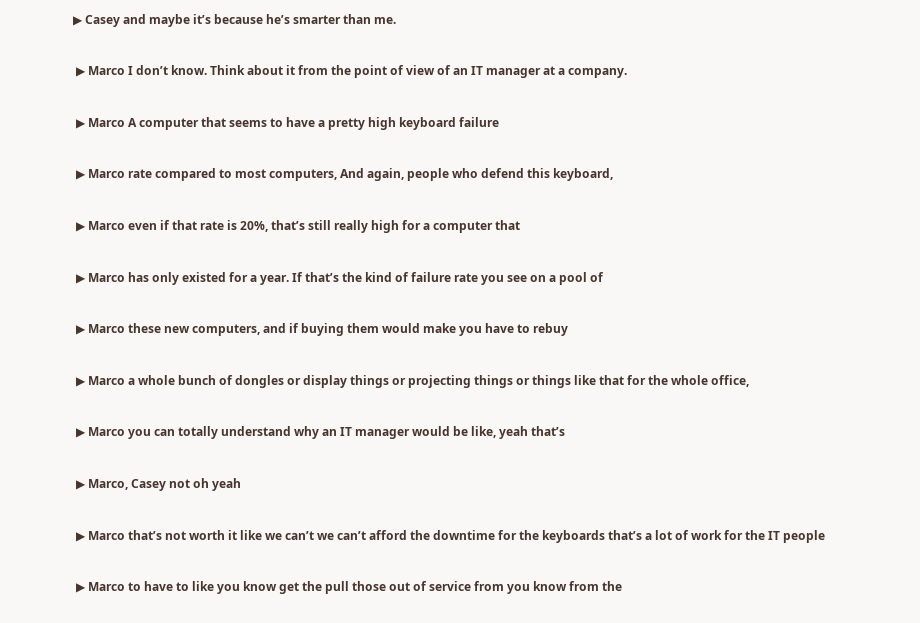▶ Casey and maybe it’s because he’s smarter than me.

 ▶ Marco I don’t know. Think about it from the point of view of an IT manager at a company.

 ▶ Marco A computer that seems to have a pretty high keyboard failure

 ▶ Marco rate compared to most computers, And again, people who defend this keyboard,

 ▶ Marco even if that rate is 20%, that’s still really high for a computer that

 ▶ Marco has only existed for a year. If that’s the kind of failure rate you see on a pool of

 ▶ Marco these new computers, and if buying them would make you have to rebuy

 ▶ Marco a whole bunch of dongles or display things or projecting things or things like that for the whole office,

 ▶ Marco you can totally understand why an IT manager would be like, yeah that’s

 ▶ Marco, Casey not oh yeah

 ▶ Marco that’s not worth it like we can’t we can’t afford the downtime for the keyboards that’s a lot of work for the IT people

 ▶ Marco to have to like you know get the pull those out of service from you know from the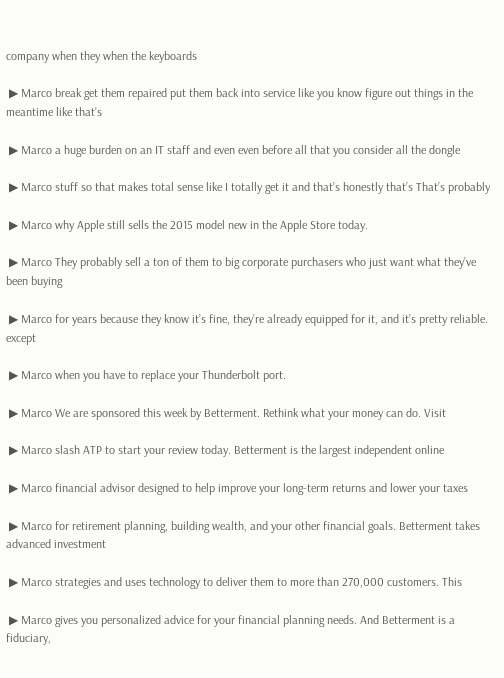company when they when the keyboards

 ▶ Marco break get them repaired put them back into service like you know figure out things in the meantime like that’s

 ▶ Marco a huge burden on an IT staff and even even before all that you consider all the dongle

 ▶ Marco stuff so that makes total sense like I totally get it and that’s honestly that’s That’s probably

 ▶ Marco why Apple still sells the 2015 model new in the Apple Store today.

 ▶ Marco They probably sell a ton of them to big corporate purchasers who just want what they’ve been buying

 ▶ Marco for years because they know it’s fine, they’re already equipped for it, and it’s pretty reliable. except

 ▶ Marco when you have to replace your Thunderbolt port.

 ▶ Marco We are sponsored this week by Betterment. Rethink what your money can do. Visit

 ▶ Marco slash ATP to start your review today. Betterment is the largest independent online

 ▶ Marco financial advisor designed to help improve your long-term returns and lower your taxes

 ▶ Marco for retirement planning, building wealth, and your other financial goals. Betterment takes advanced investment

 ▶ Marco strategies and uses technology to deliver them to more than 270,000 customers. This

 ▶ Marco gives you personalized advice for your financial planning needs. And Betterment is a fiduciary,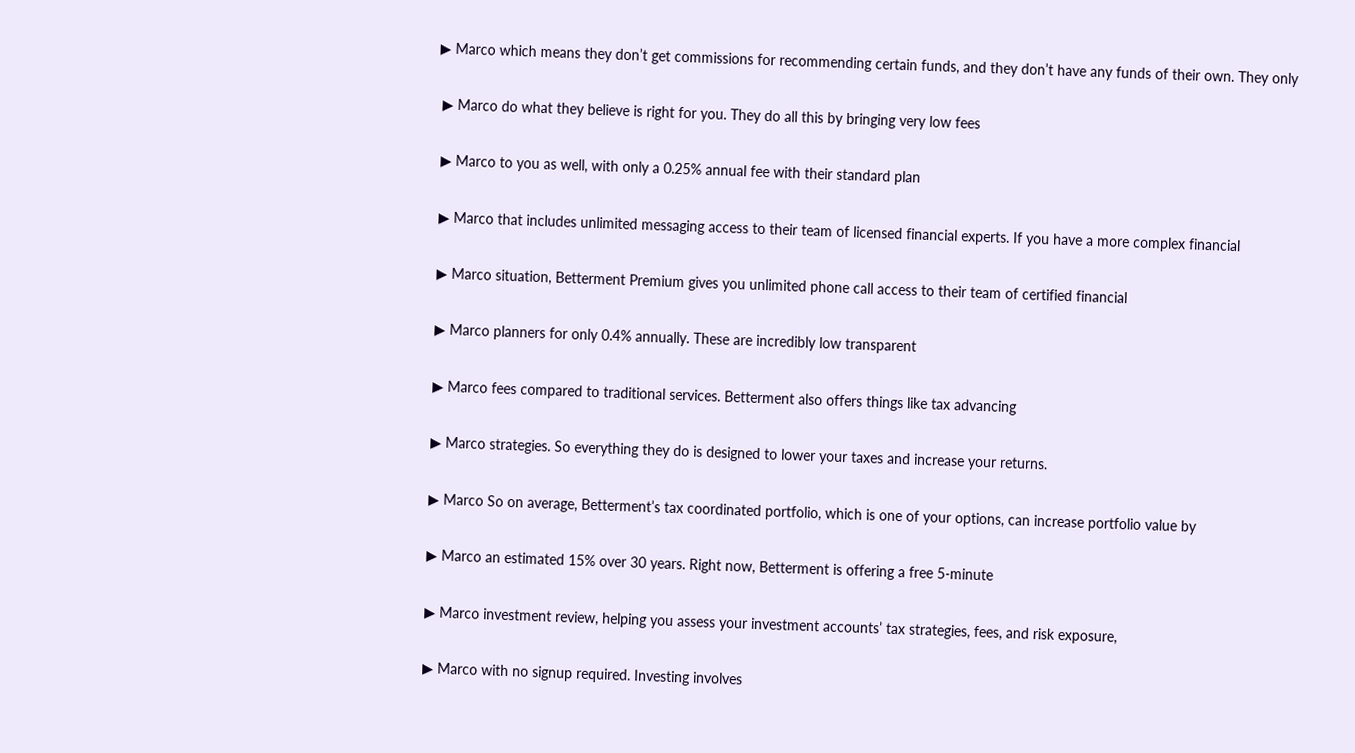▶ Marco which means they don’t get commissions for recommending certain funds, and they don’t have any funds of their own. They only

 ▶ Marco do what they believe is right for you. They do all this by bringing very low fees

 ▶ Marco to you as well, with only a 0.25% annual fee with their standard plan

 ▶ Marco that includes unlimited messaging access to their team of licensed financial experts. If you have a more complex financial

 ▶ Marco situation, Betterment Premium gives you unlimited phone call access to their team of certified financial

 ▶ Marco planners for only 0.4% annually. These are incredibly low transparent

 ▶ Marco fees compared to traditional services. Betterment also offers things like tax advancing

 ▶ Marco strategies. So everything they do is designed to lower your taxes and increase your returns.

 ▶ Marco So on average, Betterment’s tax coordinated portfolio, which is one of your options, can increase portfolio value by

 ▶ Marco an estimated 15% over 30 years. Right now, Betterment is offering a free 5-minute

 ▶ Marco investment review, helping you assess your investment accounts’ tax strategies, fees, and risk exposure,

 ▶ Marco with no signup required. Investing involves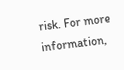risk. For more information,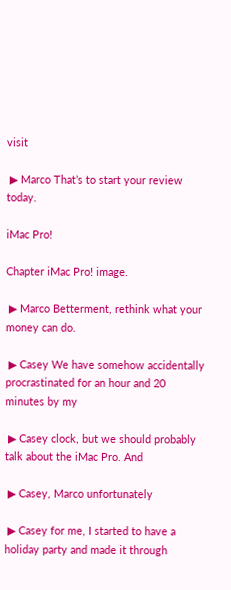visit

 ▶ Marco That’s to start your review today.

iMac Pro!

Chapter iMac Pro! image.

 ▶ Marco Betterment, rethink what your money can do.

 ▶ Casey We have somehow accidentally procrastinated for an hour and 20 minutes by my

 ▶ Casey clock, but we should probably talk about the iMac Pro. And

 ▶ Casey, Marco unfortunately

 ▶ Casey for me, I started to have a holiday party and made it through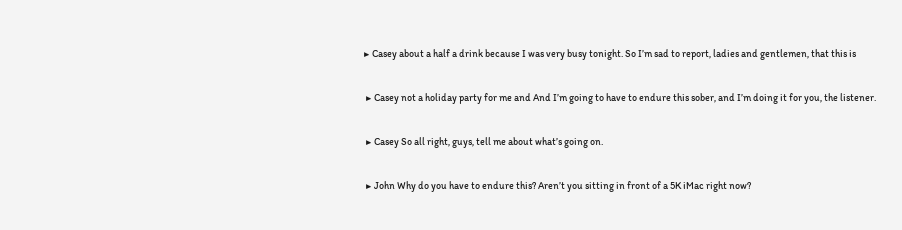▶ Casey about a half a drink because I was very busy tonight. So I’m sad to report, ladies and gentlemen, that this is

 ▶ Casey not a holiday party for me and And I’m going to have to endure this sober, and I’m doing it for you, the listener.

 ▶ Casey So all right, guys, tell me about what’s going on.

 ▶ John Why do you have to endure this? Aren’t you sitting in front of a 5K iMac right now?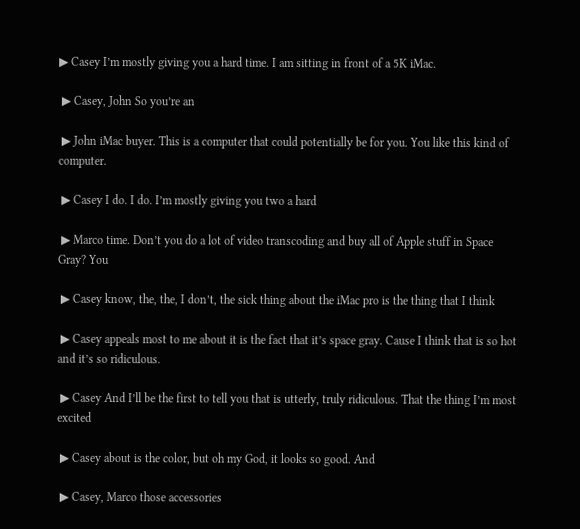▶ Casey I’m mostly giving you a hard time. I am sitting in front of a 5K iMac.

 ▶ Casey, John So you’re an

 ▶ John iMac buyer. This is a computer that could potentially be for you. You like this kind of computer.

 ▶ Casey I do. I do. I’m mostly giving you two a hard

 ▶ Marco time. Don’t you do a lot of video transcoding and buy all of Apple stuff in Space Gray? You

 ▶ Casey know, the, the, I don’t, the sick thing about the iMac pro is the thing that I think

 ▶ Casey appeals most to me about it is the fact that it’s space gray. Cause I think that is so hot and it’s so ridiculous.

 ▶ Casey And I’ll be the first to tell you that is utterly, truly ridiculous. That the thing I’m most excited

 ▶ Casey about is the color, but oh my God, it looks so good. And

 ▶ Casey, Marco those accessories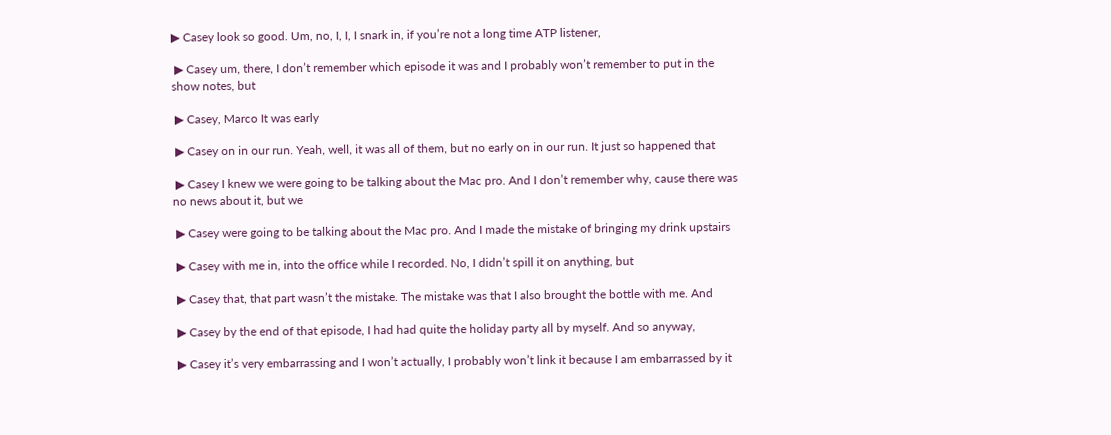▶ Casey look so good. Um, no, I, I, I snark in, if you’re not a long time ATP listener,

 ▶ Casey um, there, I don’t remember which episode it was and I probably won’t remember to put in the show notes, but

 ▶ Casey, Marco It was early

 ▶ Casey on in our run. Yeah, well, it was all of them, but no early on in our run. It just so happened that

 ▶ Casey I knew we were going to be talking about the Mac pro. And I don’t remember why, cause there was no news about it, but we

 ▶ Casey were going to be talking about the Mac pro. And I made the mistake of bringing my drink upstairs

 ▶ Casey with me in, into the office while I recorded. No, I didn’t spill it on anything, but

 ▶ Casey that, that part wasn’t the mistake. The mistake was that I also brought the bottle with me. And

 ▶ Casey by the end of that episode, I had had quite the holiday party all by myself. And so anyway,

 ▶ Casey it’s very embarrassing and I won’t actually, I probably won’t link it because I am embarrassed by it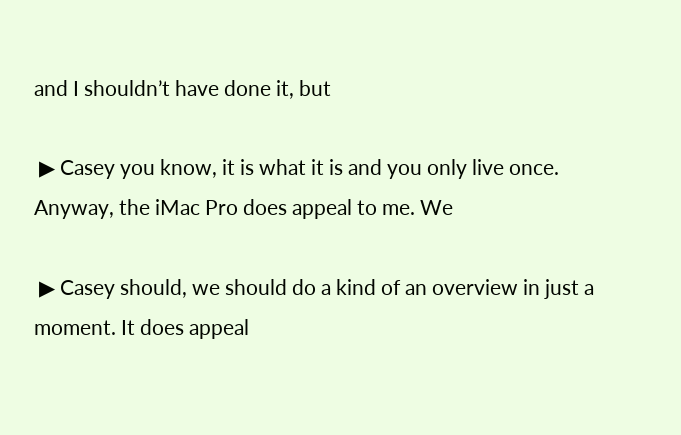and I shouldn’t have done it, but

 ▶ Casey you know, it is what it is and you only live once. Anyway, the iMac Pro does appeal to me. We

 ▶ Casey should, we should do a kind of an overview in just a moment. It does appeal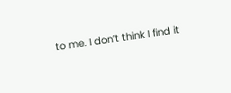to me. I don’t think I find it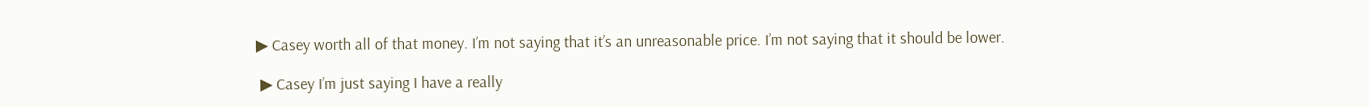▶ Casey worth all of that money. I’m not saying that it’s an unreasonable price. I’m not saying that it should be lower.

 ▶ Casey I’m just saying I have a really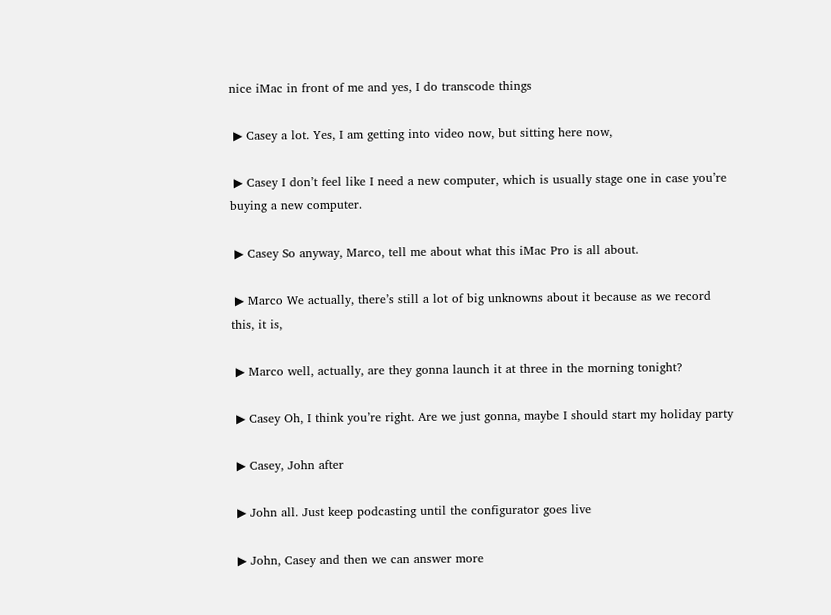nice iMac in front of me and yes, I do transcode things

 ▶ Casey a lot. Yes, I am getting into video now, but sitting here now,

 ▶ Casey I don’t feel like I need a new computer, which is usually stage one in case you’re buying a new computer.

 ▶ Casey So anyway, Marco, tell me about what this iMac Pro is all about.

 ▶ Marco We actually, there’s still a lot of big unknowns about it because as we record this, it is,

 ▶ Marco well, actually, are they gonna launch it at three in the morning tonight?

 ▶ Casey Oh, I think you’re right. Are we just gonna, maybe I should start my holiday party

 ▶ Casey, John after

 ▶ John all. Just keep podcasting until the configurator goes live

 ▶ John, Casey and then we can answer more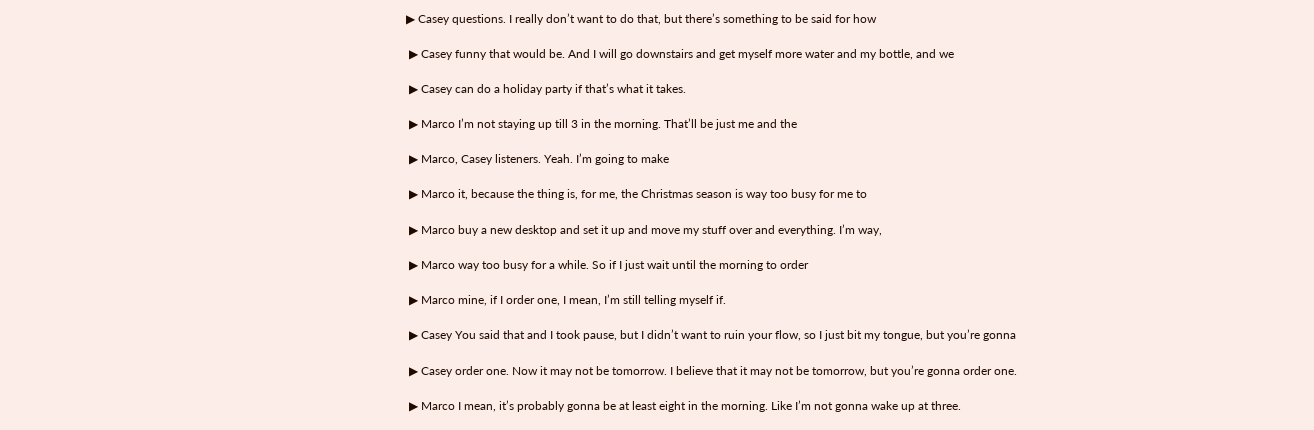▶ Casey questions. I really don’t want to do that, but there’s something to be said for how

 ▶ Casey funny that would be. And I will go downstairs and get myself more water and my bottle, and we

 ▶ Casey can do a holiday party if that’s what it takes.

 ▶ Marco I’m not staying up till 3 in the morning. That’ll be just me and the

 ▶ Marco, Casey listeners. Yeah. I’m going to make

 ▶ Marco it, because the thing is, for me, the Christmas season is way too busy for me to

 ▶ Marco buy a new desktop and set it up and move my stuff over and everything. I’m way,

 ▶ Marco way too busy for a while. So if I just wait until the morning to order

 ▶ Marco mine, if I order one, I mean, I’m still telling myself if.

 ▶ Casey You said that and I took pause, but I didn’t want to ruin your flow, so I just bit my tongue, but you’re gonna

 ▶ Casey order one. Now it may not be tomorrow. I believe that it may not be tomorrow, but you’re gonna order one.

 ▶ Marco I mean, it’s probably gonna be at least eight in the morning. Like I’m not gonna wake up at three.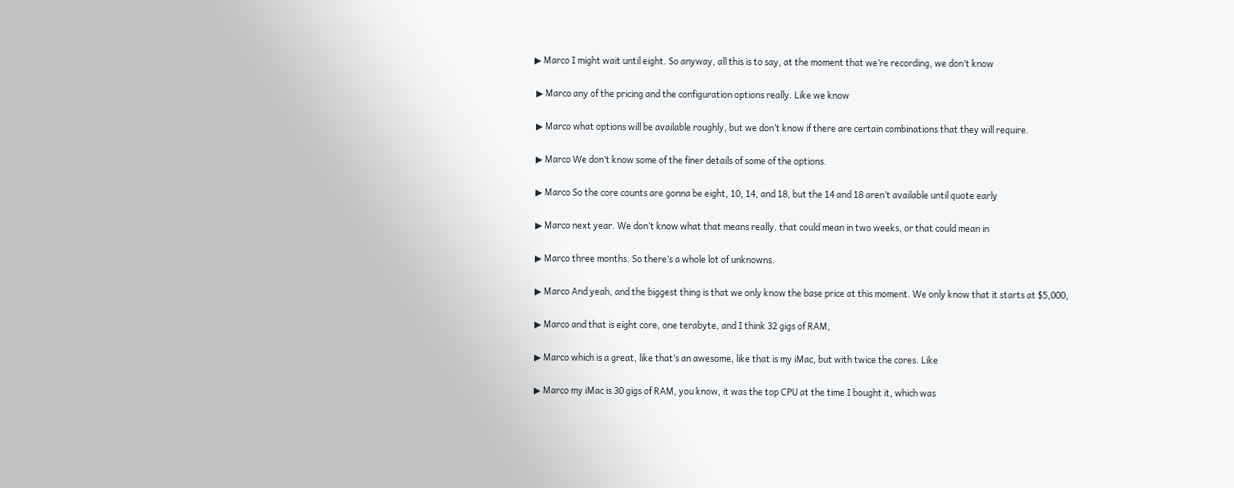▶ Marco I might wait until eight. So anyway, all this is to say, at the moment that we’re recording, we don’t know

 ▶ Marco any of the pricing and the configuration options really. Like we know

 ▶ Marco what options will be available roughly, but we don’t know if there are certain combinations that they will require.

 ▶ Marco We don’t know some of the finer details of some of the options.

 ▶ Marco So the core counts are gonna be eight, 10, 14, and 18, but the 14 and 18 aren’t available until quote early

 ▶ Marco next year. We don’t know what that means really. that could mean in two weeks, or that could mean in

 ▶ Marco three months. So there’s a whole lot of unknowns.

 ▶ Marco And yeah, and the biggest thing is that we only know the base price at this moment. We only know that it starts at $5,000,

 ▶ Marco and that is eight core, one terabyte, and I think 32 gigs of RAM,

 ▶ Marco which is a great, like that’s an awesome, like that is my iMac, but with twice the cores. Like

 ▶ Marco my iMac is 30 gigs of RAM, you know, it was the top CPU at the time I bought it, which was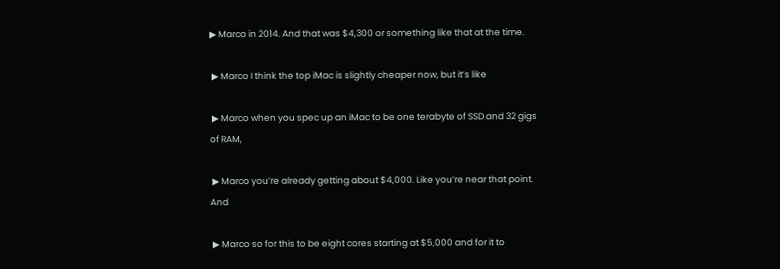▶ Marco in 2014. And that was $4,300 or something like that at the time.

 ▶ Marco I think the top iMac is slightly cheaper now, but it’s like

 ▶ Marco when you spec up an iMac to be one terabyte of SSD and 32 gigs of RAM,

 ▶ Marco you’re already getting about $4,000. Like you’re near that point. And

 ▶ Marco so for this to be eight cores starting at $5,000 and for it to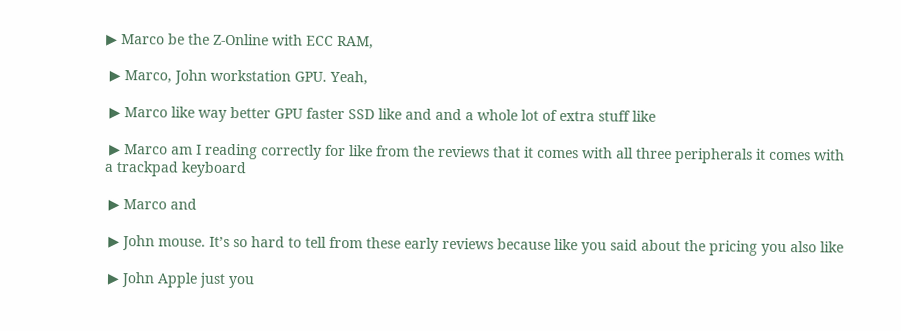▶ Marco be the Z-Online with ECC RAM,

 ▶ Marco, John workstation GPU. Yeah,

 ▶ Marco like way better GPU faster SSD like and and a whole lot of extra stuff like

 ▶ Marco am I reading correctly for like from the reviews that it comes with all three peripherals it comes with a trackpad keyboard

 ▶ Marco and

 ▶ John mouse. It’s so hard to tell from these early reviews because like you said about the pricing you also like

 ▶ John Apple just you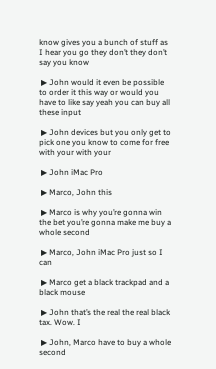know gives you a bunch of stuff as I hear you go they don’t they don’t say you know

 ▶ John would it even be possible to order it this way or would you have to like say yeah you can buy all these input

 ▶ John devices but you only get to pick one you know to come for free with your with your

 ▶ John iMac Pro

 ▶ Marco, John this

 ▶ Marco is why you’re gonna win the bet you’re gonna make me buy a whole second

 ▶ Marco, John iMac Pro just so I can

 ▶ Marco get a black trackpad and a black mouse

 ▶ John that’s the real the real black tax. Wow. I

 ▶ John, Marco have to buy a whole second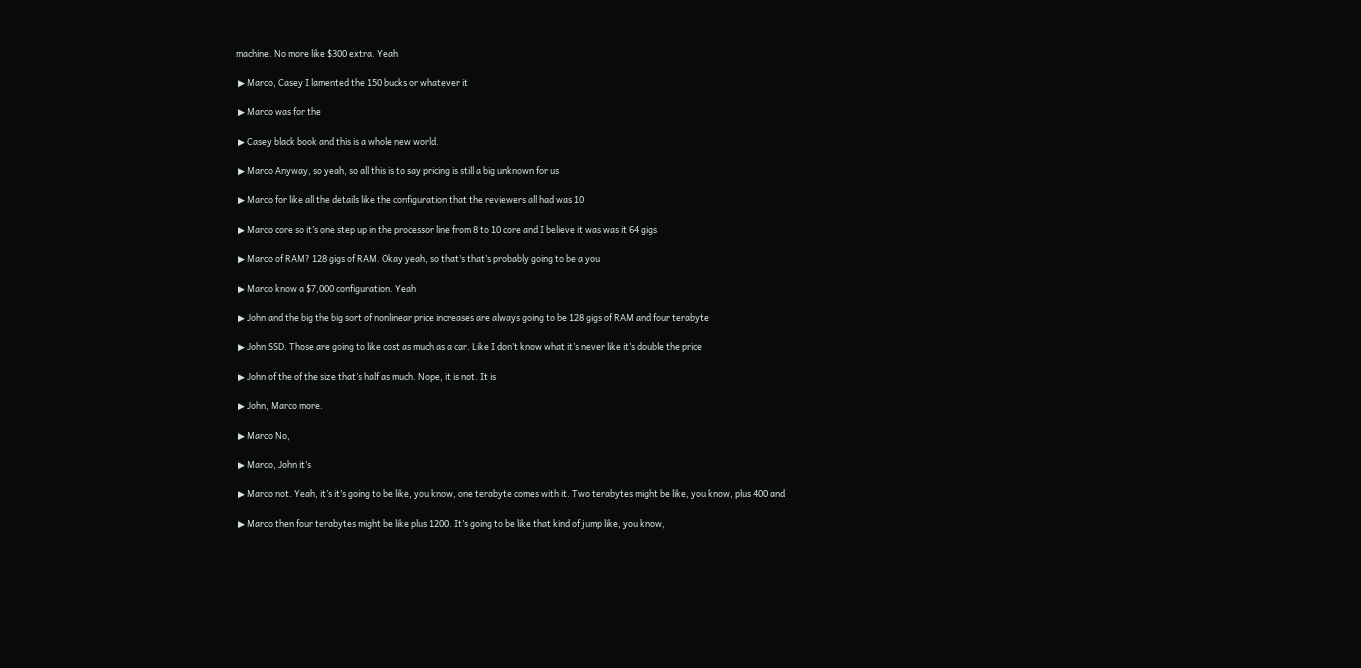machine. No more like $300 extra. Yeah

 ▶ Marco, Casey I lamented the 150 bucks or whatever it

 ▶ Marco was for the

 ▶ Casey black book and this is a whole new world.

 ▶ Marco Anyway, so yeah, so all this is to say pricing is still a big unknown for us

 ▶ Marco for like all the details like the configuration that the reviewers all had was 10

 ▶ Marco core so it’s one step up in the processor line from 8 to 10 core and I believe it was was it 64 gigs

 ▶ Marco of RAM? 128 gigs of RAM. Okay yeah, so that’s that’s probably going to be a you

 ▶ Marco know a $7,000 configuration. Yeah

 ▶ John and the big the big sort of nonlinear price increases are always going to be 128 gigs of RAM and four terabyte

 ▶ John SSD. Those are going to like cost as much as a car. Like I don’t know what it’s never like it’s double the price

 ▶ John of the of the size that’s half as much. Nope, it is not. It is

 ▶ John, Marco more.

 ▶ Marco No,

 ▶ Marco, John it’s

 ▶ Marco not. Yeah, it’s it’s going to be like, you know, one terabyte comes with it. Two terabytes might be like, you know, plus 400 and

 ▶ Marco then four terabytes might be like plus 1200. It’s going to be like that kind of jump like, you know,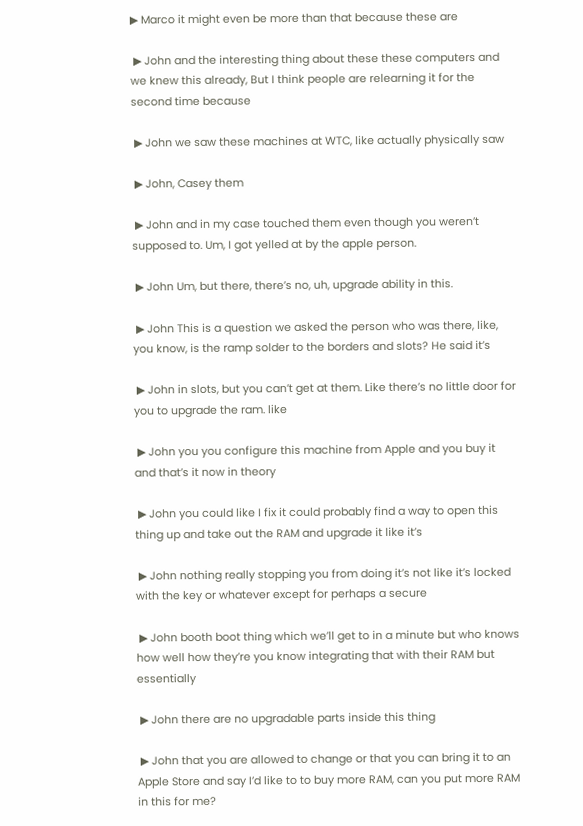▶ Marco it might even be more than that because these are

 ▶ John and the interesting thing about these these computers and we knew this already, But I think people are relearning it for the second time because

 ▶ John we saw these machines at WTC, like actually physically saw

 ▶ John, Casey them

 ▶ John and in my case touched them even though you weren’t supposed to. Um, I got yelled at by the apple person.

 ▶ John Um, but there, there’s no, uh, upgrade ability in this.

 ▶ John This is a question we asked the person who was there, like, you know, is the ramp solder to the borders and slots? He said it’s

 ▶ John in slots, but you can’t get at them. Like there’s no little door for you to upgrade the ram. like

 ▶ John you you configure this machine from Apple and you buy it and that’s it now in theory

 ▶ John you could like I fix it could probably find a way to open this thing up and take out the RAM and upgrade it like it’s

 ▶ John nothing really stopping you from doing it’s not like it’s locked with the key or whatever except for perhaps a secure

 ▶ John booth boot thing which we’ll get to in a minute but who knows how well how they’re you know integrating that with their RAM but essentially

 ▶ John there are no upgradable parts inside this thing

 ▶ John that you are allowed to change or that you can bring it to an Apple Store and say I’d like to to buy more RAM, can you put more RAM in this for me?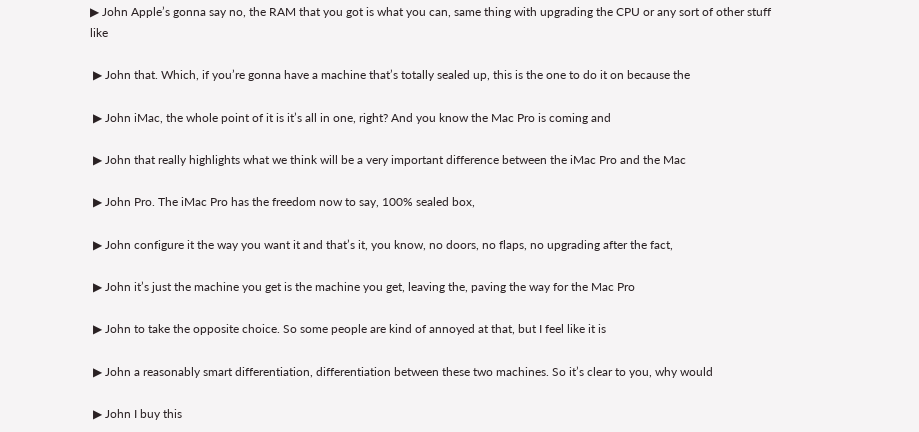▶ John Apple’s gonna say no, the RAM that you got is what you can, same thing with upgrading the CPU or any sort of other stuff like

 ▶ John that. Which, if you’re gonna have a machine that’s totally sealed up, this is the one to do it on because the

 ▶ John iMac, the whole point of it is it’s all in one, right? And you know the Mac Pro is coming and

 ▶ John that really highlights what we think will be a very important difference between the iMac Pro and the Mac

 ▶ John Pro. The iMac Pro has the freedom now to say, 100% sealed box,

 ▶ John configure it the way you want it and that’s it, you know, no doors, no flaps, no upgrading after the fact,

 ▶ John it’s just the machine you get is the machine you get, leaving the, paving the way for the Mac Pro

 ▶ John to take the opposite choice. So some people are kind of annoyed at that, but I feel like it is

 ▶ John a reasonably smart differentiation, differentiation between these two machines. So it’s clear to you, why would

 ▶ John I buy this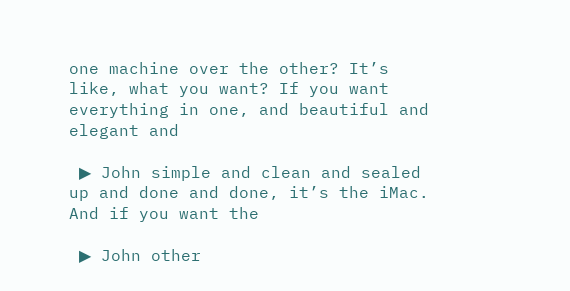one machine over the other? It’s like, what you want? If you want everything in one, and beautiful and elegant and

 ▶ John simple and clean and sealed up and done and done, it’s the iMac. And if you want the

 ▶ John other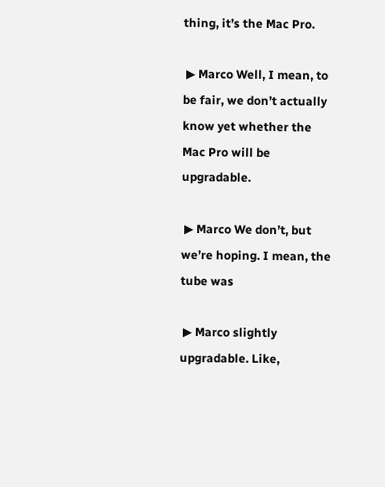thing, it’s the Mac Pro.

 ▶ Marco Well, I mean, to be fair, we don’t actually know yet whether the Mac Pro will be upgradable.

 ▶ Marco We don’t, but we’re hoping. I mean, the tube was

 ▶ Marco slightly upgradable. Like,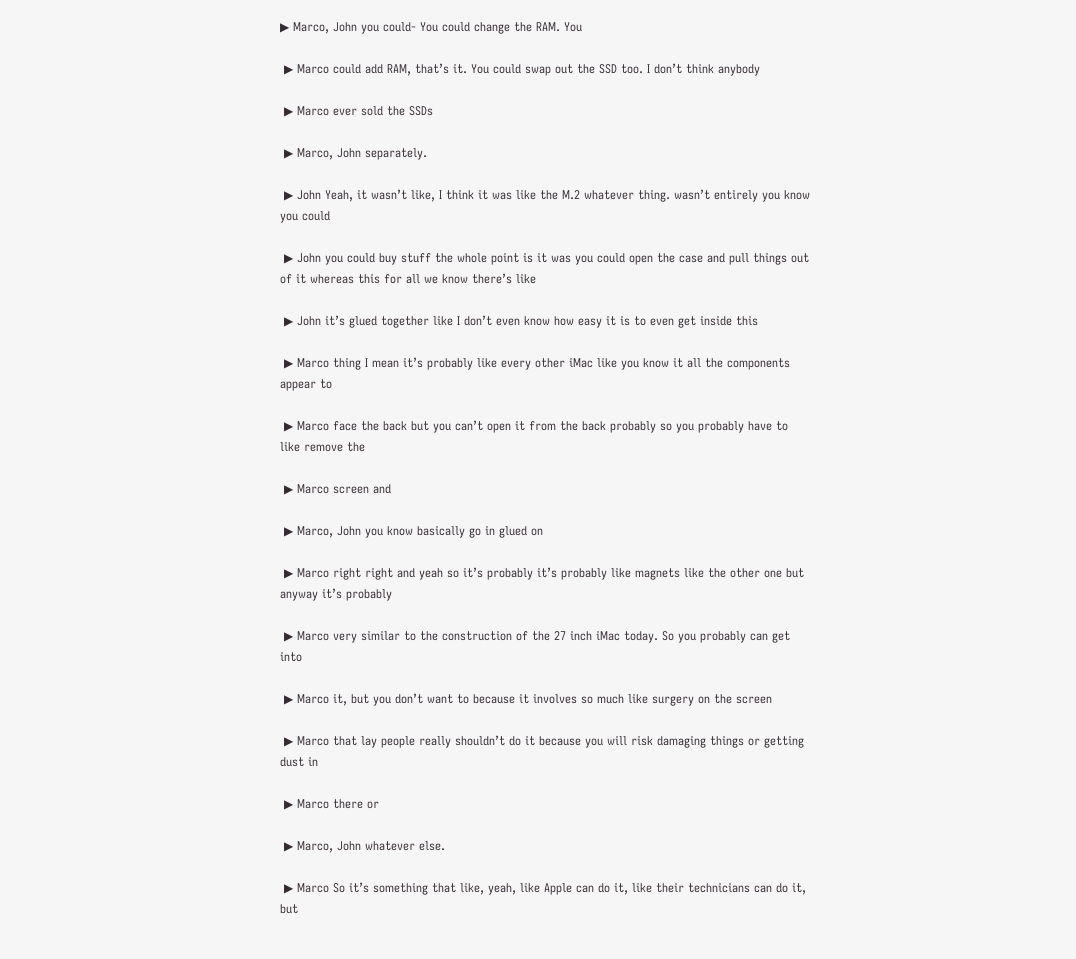▶ Marco, John you could- You could change the RAM. You

 ▶ Marco could add RAM, that’s it. You could swap out the SSD too. I don’t think anybody

 ▶ Marco ever sold the SSDs

 ▶ Marco, John separately.

 ▶ John Yeah, it wasn’t like, I think it was like the M.2 whatever thing. wasn’t entirely you know you could

 ▶ John you could buy stuff the whole point is it was you could open the case and pull things out of it whereas this for all we know there’s like

 ▶ John it’s glued together like I don’t even know how easy it is to even get inside this

 ▶ Marco thing I mean it’s probably like every other iMac like you know it all the components appear to

 ▶ Marco face the back but you can’t open it from the back probably so you probably have to like remove the

 ▶ Marco screen and

 ▶ Marco, John you know basically go in glued on

 ▶ Marco right right and yeah so it’s probably it’s probably like magnets like the other one but anyway it’s probably

 ▶ Marco very similar to the construction of the 27 inch iMac today. So you probably can get into

 ▶ Marco it, but you don’t want to because it involves so much like surgery on the screen

 ▶ Marco that lay people really shouldn’t do it because you will risk damaging things or getting dust in

 ▶ Marco there or

 ▶ Marco, John whatever else.

 ▶ Marco So it’s something that like, yeah, like Apple can do it, like their technicians can do it, but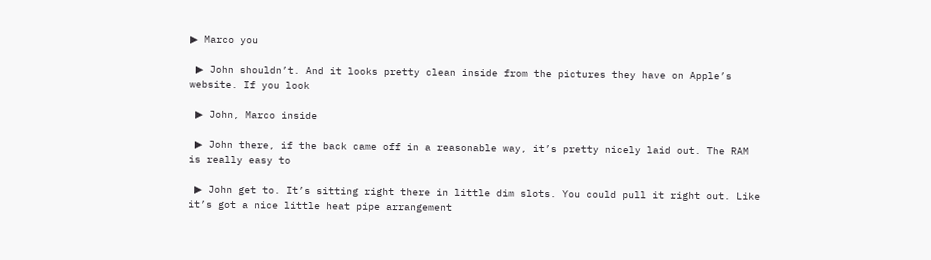▶ Marco you

 ▶ John shouldn’t. And it looks pretty clean inside from the pictures they have on Apple’s website. If you look

 ▶ John, Marco inside

 ▶ John there, if the back came off in a reasonable way, it’s pretty nicely laid out. The RAM is really easy to

 ▶ John get to. It’s sitting right there in little dim slots. You could pull it right out. Like it’s got a nice little heat pipe arrangement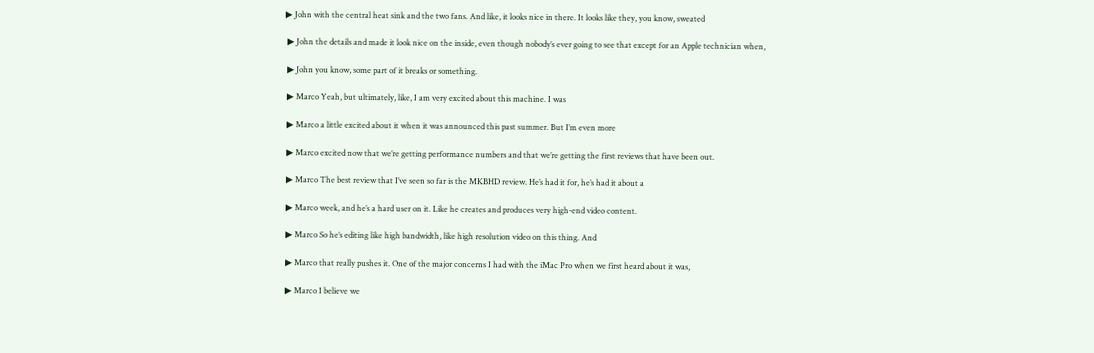▶ John with the central heat sink and the two fans. And like, it looks nice in there. It looks like they, you know, sweated

 ▶ John the details and made it look nice on the inside, even though nobody’s ever going to see that except for an Apple technician when,

 ▶ John you know, some part of it breaks or something.

 ▶ Marco Yeah, but ultimately, like, I am very excited about this machine. I was

 ▶ Marco a little excited about it when it was announced this past summer. But I’m even more

 ▶ Marco excited now that we’re getting performance numbers and that we’re getting the first reviews that have been out.

 ▶ Marco The best review that I’ve seen so far is the MKBHD review. He’s had it for, he’s had it about a

 ▶ Marco week, and he’s a hard user on it. Like he creates and produces very high-end video content.

 ▶ Marco So he’s editing like high bandwidth, like high resolution video on this thing. And

 ▶ Marco that really pushes it. One of the major concerns I had with the iMac Pro when we first heard about it was,

 ▶ Marco I believe we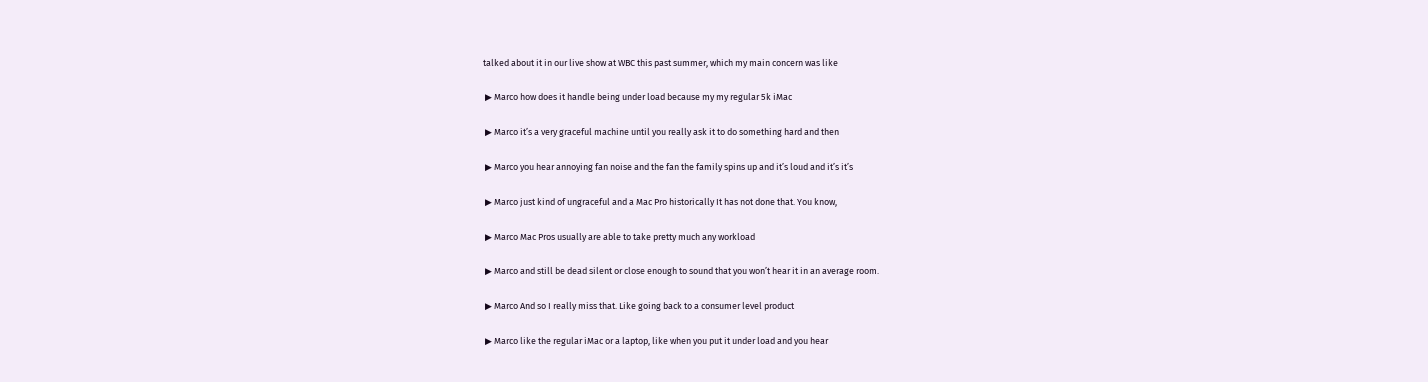talked about it in our live show at WBC this past summer, which my main concern was like

 ▶ Marco how does it handle being under load because my my regular 5k iMac

 ▶ Marco it’s a very graceful machine until you really ask it to do something hard and then

 ▶ Marco you hear annoying fan noise and the fan the family spins up and it’s loud and it’s it’s

 ▶ Marco just kind of ungraceful and a Mac Pro historically It has not done that. You know,

 ▶ Marco Mac Pros usually are able to take pretty much any workload

 ▶ Marco and still be dead silent or close enough to sound that you won’t hear it in an average room.

 ▶ Marco And so I really miss that. Like going back to a consumer level product

 ▶ Marco like the regular iMac or a laptop, like when you put it under load and you hear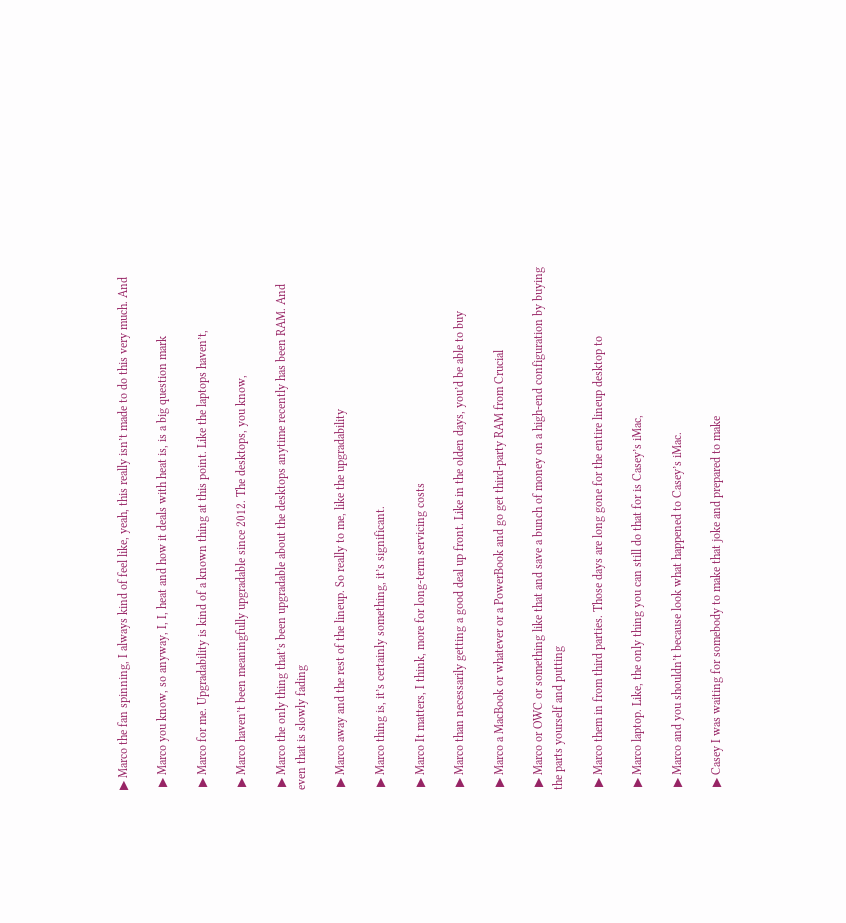▶ Marco the fan spinning, I always kind of feel like, yeah, this really isn’t made to do this very much. And

 ▶ Marco you know, so anyway, I, I, heat and how it deals with heat is, is a big question mark

 ▶ Marco for me. Upgradability is kind of a known thing at this point. Like the laptops haven’t,

 ▶ Marco haven’t been meaningfully upgradable since 2012. The desktops, you know,

 ▶ Marco the only thing that’s been upgradable about the desktops anytime recently has been RAM. And even that is slowly fading

 ▶ Marco away and the rest of the lineup. So really to me, like the upgradability

 ▶ Marco thing is, it’s certainly something, it’s significant.

 ▶ Marco It matters, I think, more for long-term servicing costs

 ▶ Marco than necessarily getting a good deal up front. Like in the olden days, you’d be able to buy

 ▶ Marco a MacBook or whatever or a PowerBook and go get third-party RAM from Crucial

 ▶ Marco or OWC or something like that and save a bunch of money on a high-end configuration by buying the parts yourself and putting

 ▶ Marco them in from third parties. Those days are long gone for the entire lineup desktop to

 ▶ Marco laptop. Like, the only thing you can still do that for is Casey’s iMac,

 ▶ Marco and you shouldn’t because look what happened to Casey’s iMac.

 ▶ Casey I was waiting for somebody to make that joke and prepared to make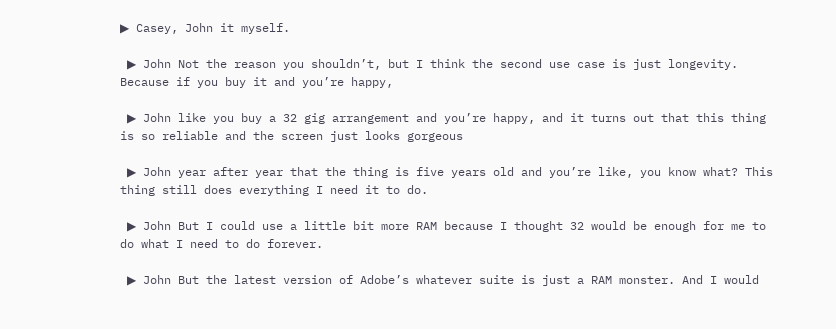▶ Casey, John it myself.

 ▶ John Not the reason you shouldn’t, but I think the second use case is just longevity. Because if you buy it and you’re happy,

 ▶ John like you buy a 32 gig arrangement and you’re happy, and it turns out that this thing is so reliable and the screen just looks gorgeous

 ▶ John year after year that the thing is five years old and you’re like, you know what? This thing still does everything I need it to do.

 ▶ John But I could use a little bit more RAM because I thought 32 would be enough for me to do what I need to do forever.

 ▶ John But the latest version of Adobe’s whatever suite is just a RAM monster. And I would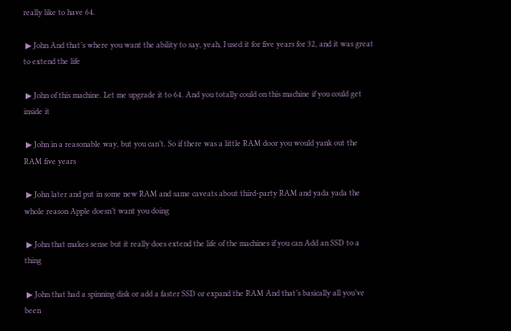really like to have 64.

 ▶ John And that’s where you want the ability to say, yeah, I used it for five years for 32, and it was great to extend the life

 ▶ John of this machine. Let me upgrade it to 64. And you totally could on this machine if you could get inside it

 ▶ John in a reasonable way, but you can’t. So if there was a little RAM door you would yank out the RAM five years

 ▶ John later and put in some new RAM and same caveats about third-party RAM and yada yada the whole reason Apple doesn’t want you doing

 ▶ John that makes sense but it really does extend the life of the machines if you can Add an SSD to a thing

 ▶ John that had a spinning disk or add a faster SSD or expand the RAM And that’s basically all you’ve been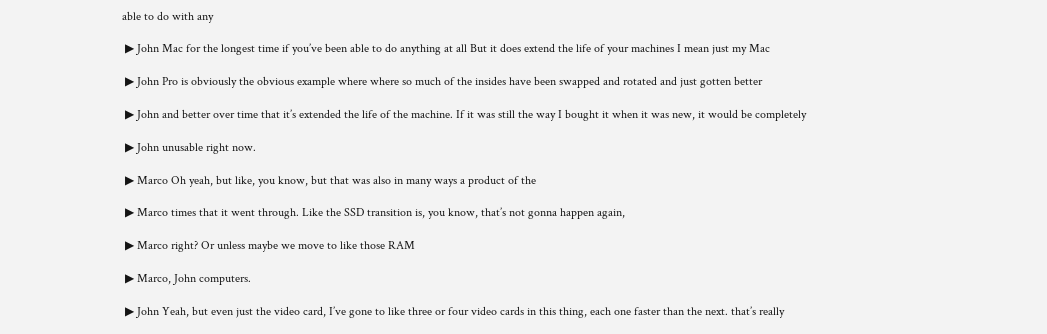able to do with any

 ▶ John Mac for the longest time if you’ve been able to do anything at all But it does extend the life of your machines I mean just my Mac

 ▶ John Pro is obviously the obvious example where where so much of the insides have been swapped and rotated and just gotten better

 ▶ John and better over time that it’s extended the life of the machine. If it was still the way I bought it when it was new, it would be completely

 ▶ John unusable right now.

 ▶ Marco Oh yeah, but like, you know, but that was also in many ways a product of the

 ▶ Marco times that it went through. Like the SSD transition is, you know, that’s not gonna happen again,

 ▶ Marco right? Or unless maybe we move to like those RAM

 ▶ Marco, John computers.

 ▶ John Yeah, but even just the video card, I’ve gone to like three or four video cards in this thing, each one faster than the next. that’s really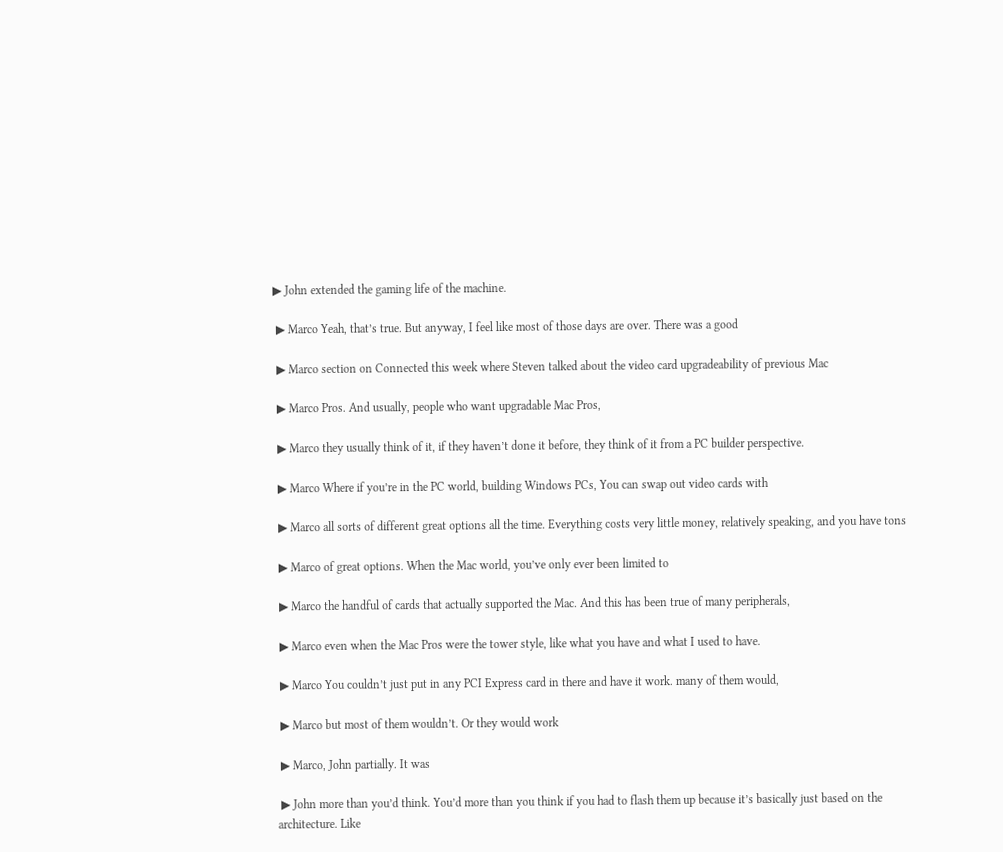▶ John extended the gaming life of the machine.

 ▶ Marco Yeah, that’s true. But anyway, I feel like most of those days are over. There was a good

 ▶ Marco section on Connected this week where Steven talked about the video card upgradeability of previous Mac

 ▶ Marco Pros. And usually, people who want upgradable Mac Pros,

 ▶ Marco they usually think of it, if they haven’t done it before, they think of it from a PC builder perspective.

 ▶ Marco Where if you’re in the PC world, building Windows PCs, You can swap out video cards with

 ▶ Marco all sorts of different great options all the time. Everything costs very little money, relatively speaking, and you have tons

 ▶ Marco of great options. When the Mac world, you’ve only ever been limited to

 ▶ Marco the handful of cards that actually supported the Mac. And this has been true of many peripherals,

 ▶ Marco even when the Mac Pros were the tower style, like what you have and what I used to have.

 ▶ Marco You couldn’t just put in any PCI Express card in there and have it work. many of them would,

 ▶ Marco but most of them wouldn’t. Or they would work

 ▶ Marco, John partially. It was

 ▶ John more than you’d think. You’d more than you think if you had to flash them up because it’s basically just based on the architecture. Like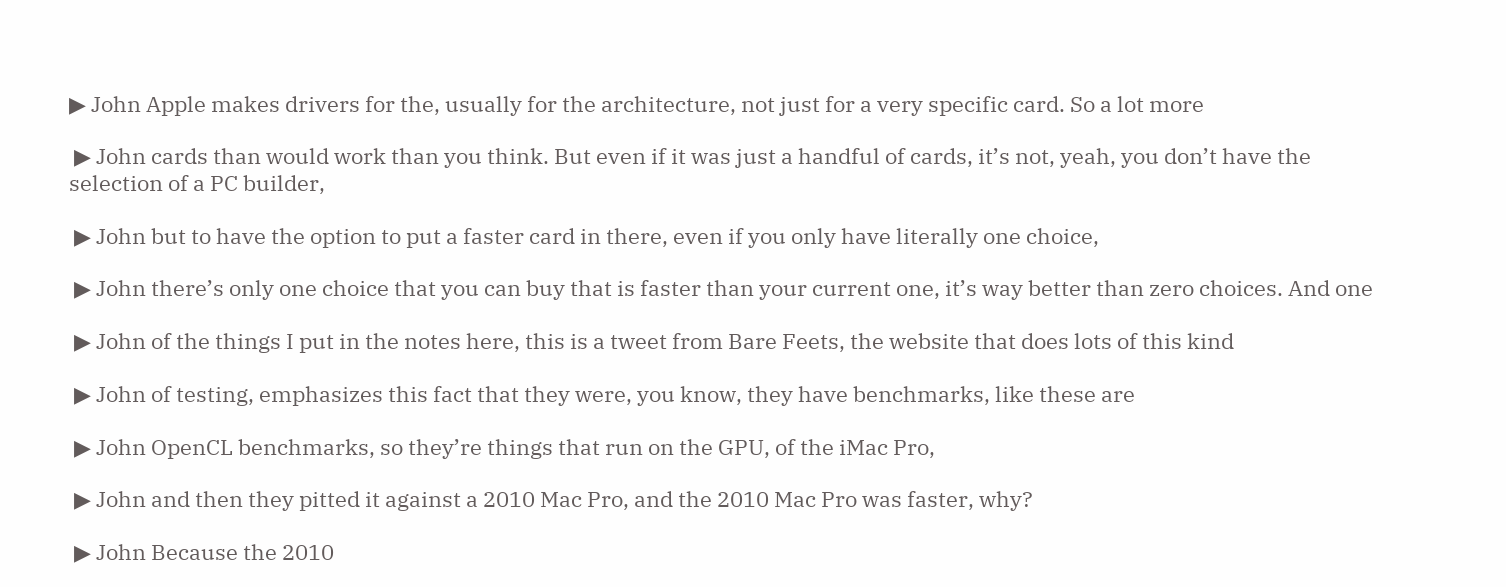▶ John Apple makes drivers for the, usually for the architecture, not just for a very specific card. So a lot more

 ▶ John cards than would work than you think. But even if it was just a handful of cards, it’s not, yeah, you don’t have the selection of a PC builder,

 ▶ John but to have the option to put a faster card in there, even if you only have literally one choice,

 ▶ John there’s only one choice that you can buy that is faster than your current one, it’s way better than zero choices. And one

 ▶ John of the things I put in the notes here, this is a tweet from Bare Feets, the website that does lots of this kind

 ▶ John of testing, emphasizes this fact that they were, you know, they have benchmarks, like these are

 ▶ John OpenCL benchmarks, so they’re things that run on the GPU, of the iMac Pro,

 ▶ John and then they pitted it against a 2010 Mac Pro, and the 2010 Mac Pro was faster, why?

 ▶ John Because the 2010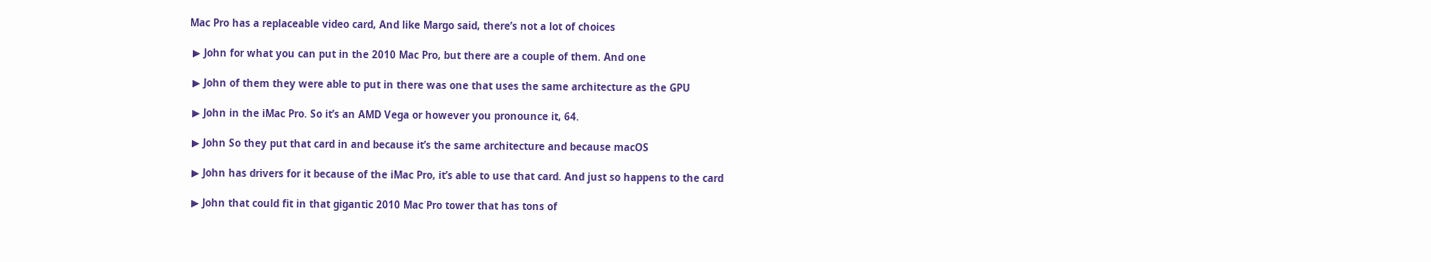Mac Pro has a replaceable video card, And like Margo said, there’s not a lot of choices

 ▶ John for what you can put in the 2010 Mac Pro, but there are a couple of them. And one

 ▶ John of them they were able to put in there was one that uses the same architecture as the GPU

 ▶ John in the iMac Pro. So it’s an AMD Vega or however you pronounce it, 64.

 ▶ John So they put that card in and because it’s the same architecture and because macOS

 ▶ John has drivers for it because of the iMac Pro, it’s able to use that card. And just so happens to the card

 ▶ John that could fit in that gigantic 2010 Mac Pro tower that has tons of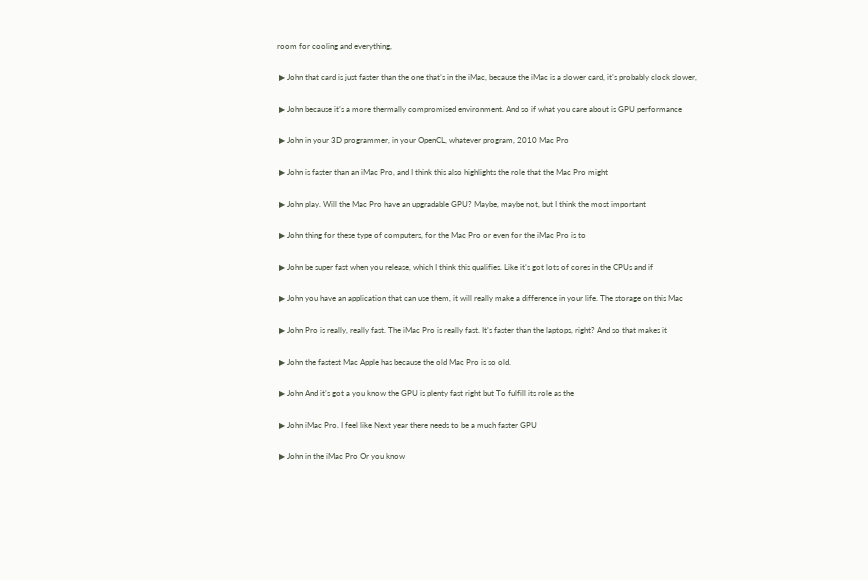room for cooling and everything,

 ▶ John that card is just faster than the one that’s in the iMac, because the iMac is a slower card, it’s probably clock slower,

 ▶ John because it’s a more thermally compromised environment. And so if what you care about is GPU performance

 ▶ John in your 3D programmer, in your OpenCL, whatever program, 2010 Mac Pro

 ▶ John is faster than an iMac Pro, and I think this also highlights the role that the Mac Pro might

 ▶ John play. Will the Mac Pro have an upgradable GPU? Maybe, maybe not, but I think the most important

 ▶ John thing for these type of computers, for the Mac Pro or even for the iMac Pro is to

 ▶ John be super fast when you release, which I think this qualifies. Like it’s got lots of cores in the CPUs and if

 ▶ John you have an application that can use them, it will really make a difference in your life. The storage on this Mac

 ▶ John Pro is really, really fast. The iMac Pro is really fast. It’s faster than the laptops, right? And so that makes it

 ▶ John the fastest Mac Apple has because the old Mac Pro is so old.

 ▶ John And it’s got a you know the GPU is plenty fast right but To fulfill its role as the

 ▶ John iMac Pro. I feel like Next year there needs to be a much faster GPU

 ▶ John in the iMac Pro Or you know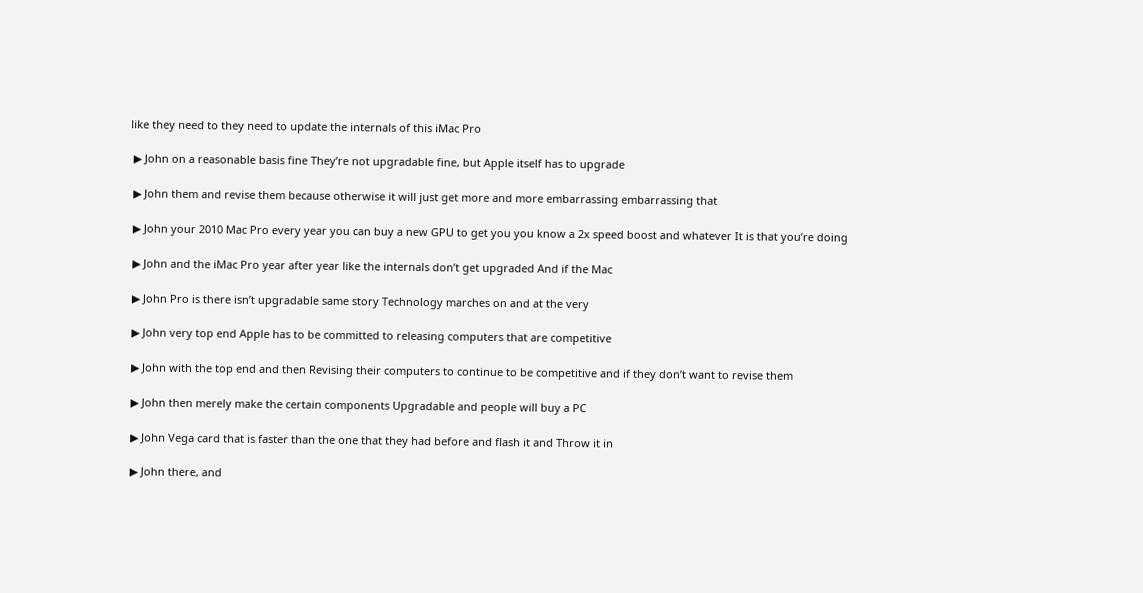like they need to they need to update the internals of this iMac Pro

 ▶ John on a reasonable basis fine They’re not upgradable fine, but Apple itself has to upgrade

 ▶ John them and revise them because otherwise it will just get more and more embarrassing embarrassing that

 ▶ John your 2010 Mac Pro every year you can buy a new GPU to get you you know a 2x speed boost and whatever It is that you’re doing

 ▶ John and the iMac Pro year after year like the internals don’t get upgraded And if the Mac

 ▶ John Pro is there isn’t upgradable same story Technology marches on and at the very

 ▶ John very top end Apple has to be committed to releasing computers that are competitive

 ▶ John with the top end and then Revising their computers to continue to be competitive and if they don’t want to revise them

 ▶ John then merely make the certain components Upgradable and people will buy a PC

 ▶ John Vega card that is faster than the one that they had before and flash it and Throw it in

 ▶ John there, and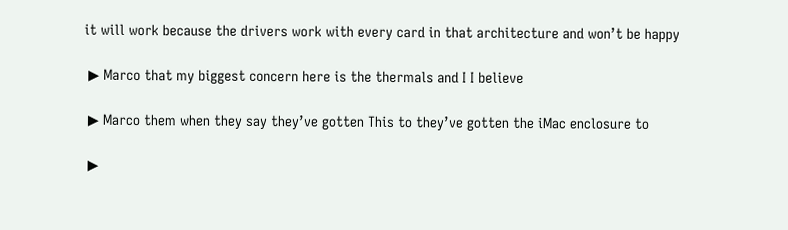it will work because the drivers work with every card in that architecture and won’t be happy

 ▶ Marco that my biggest concern here is the thermals and I I believe

 ▶ Marco them when they say they’ve gotten This to they’ve gotten the iMac enclosure to

 ▶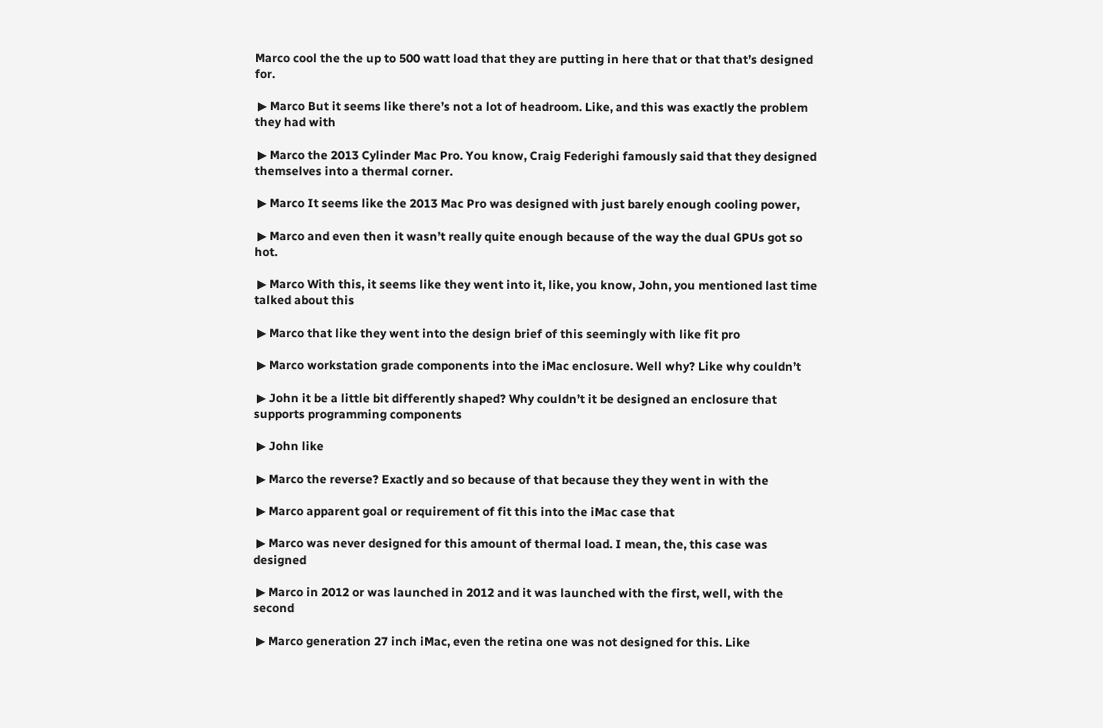Marco cool the the up to 500 watt load that they are putting in here that or that that’s designed for.

 ▶ Marco But it seems like there’s not a lot of headroom. Like, and this was exactly the problem they had with

 ▶ Marco the 2013 Cylinder Mac Pro. You know, Craig Federighi famously said that they designed themselves into a thermal corner.

 ▶ Marco It seems like the 2013 Mac Pro was designed with just barely enough cooling power,

 ▶ Marco and even then it wasn’t really quite enough because of the way the dual GPUs got so hot.

 ▶ Marco With this, it seems like they went into it, like, you know, John, you mentioned last time talked about this

 ▶ Marco that like they went into the design brief of this seemingly with like fit pro

 ▶ Marco workstation grade components into the iMac enclosure. Well why? Like why couldn’t

 ▶ John it be a little bit differently shaped? Why couldn’t it be designed an enclosure that supports programming components

 ▶ John like

 ▶ Marco the reverse? Exactly and so because of that because they they went in with the

 ▶ Marco apparent goal or requirement of fit this into the iMac case that

 ▶ Marco was never designed for this amount of thermal load. I mean, the, this case was designed

 ▶ Marco in 2012 or was launched in 2012 and it was launched with the first, well, with the second

 ▶ Marco generation 27 inch iMac, even the retina one was not designed for this. Like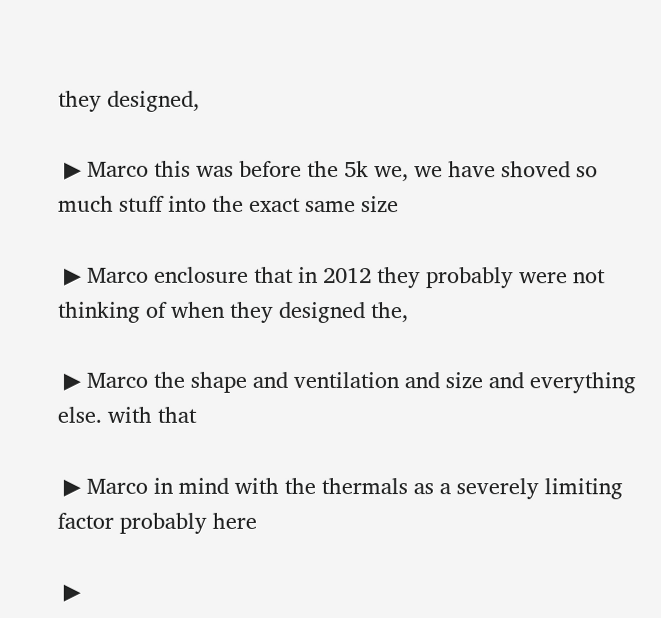they designed,

 ▶ Marco this was before the 5k we, we have shoved so much stuff into the exact same size

 ▶ Marco enclosure that in 2012 they probably were not thinking of when they designed the,

 ▶ Marco the shape and ventilation and size and everything else. with that

 ▶ Marco in mind with the thermals as a severely limiting factor probably here

 ▶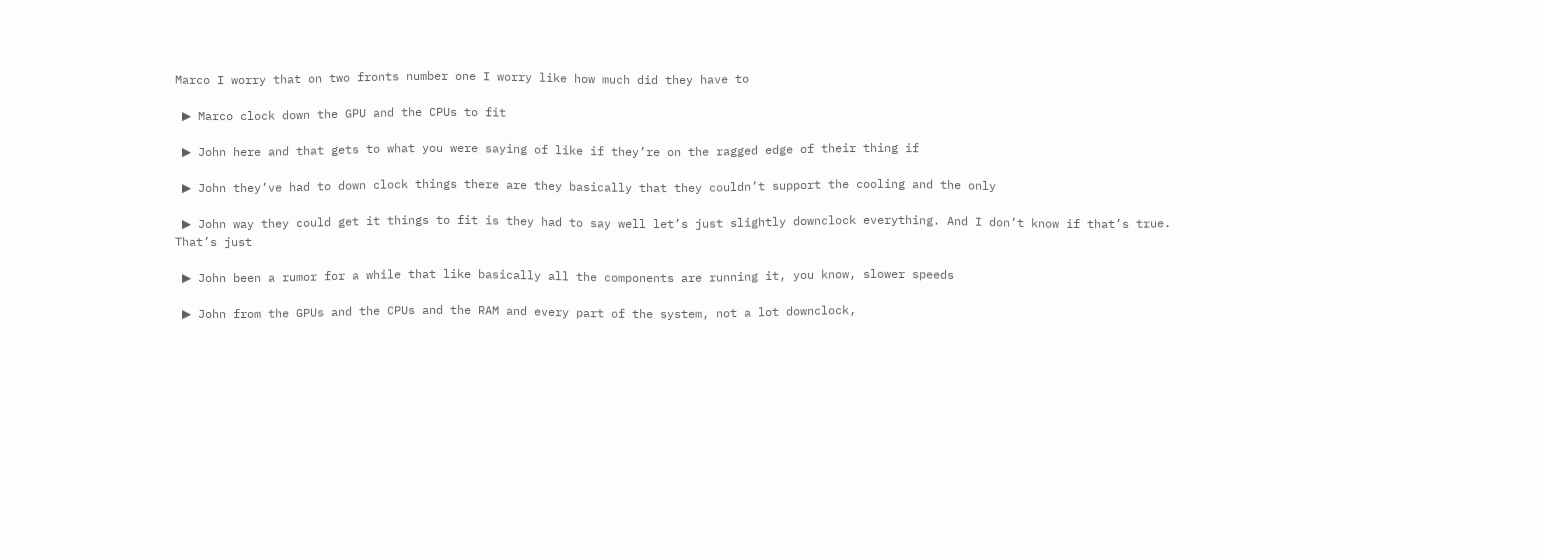Marco I worry that on two fronts number one I worry like how much did they have to

 ▶ Marco clock down the GPU and the CPUs to fit

 ▶ John here and that gets to what you were saying of like if they’re on the ragged edge of their thing if

 ▶ John they’ve had to down clock things there are they basically that they couldn’t support the cooling and the only

 ▶ John way they could get it things to fit is they had to say well let’s just slightly downclock everything. And I don’t know if that’s true. That’s just

 ▶ John been a rumor for a while that like basically all the components are running it, you know, slower speeds

 ▶ John from the GPUs and the CPUs and the RAM and every part of the system, not a lot downclock,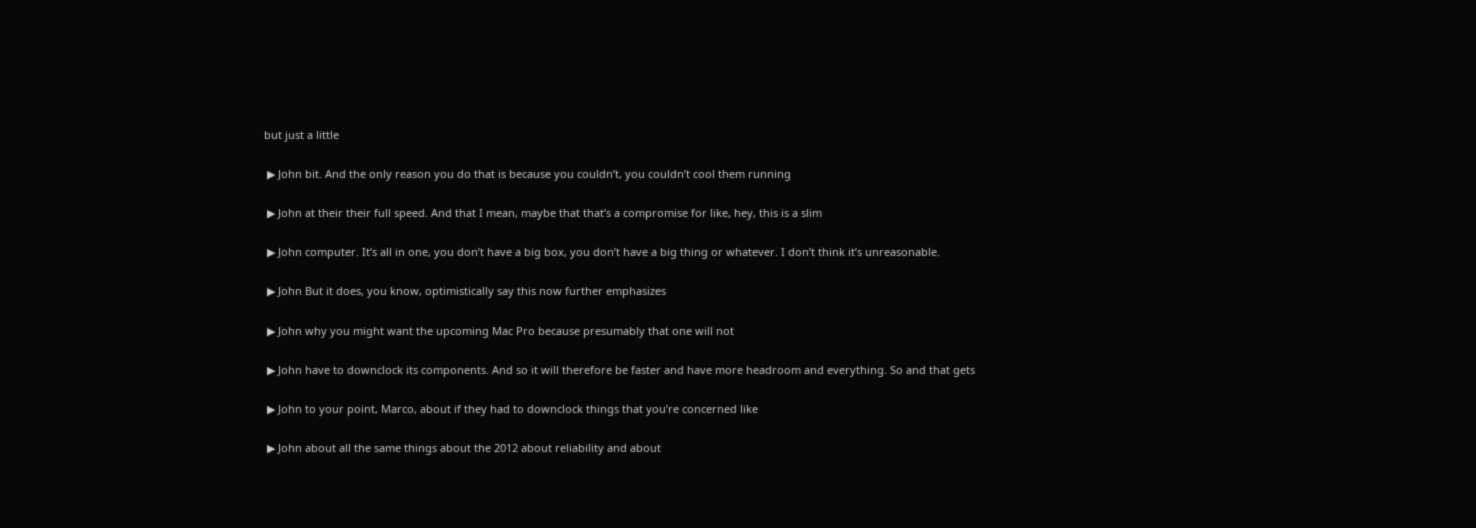but just a little

 ▶ John bit. And the only reason you do that is because you couldn’t, you couldn’t cool them running

 ▶ John at their their full speed. And that I mean, maybe that that’s a compromise for like, hey, this is a slim

 ▶ John computer. It’s all in one, you don’t have a big box, you don’t have a big thing or whatever. I don’t think it’s unreasonable.

 ▶ John But it does, you know, optimistically say this now further emphasizes

 ▶ John why you might want the upcoming Mac Pro because presumably that one will not

 ▶ John have to downclock its components. And so it will therefore be faster and have more headroom and everything. So and that gets

 ▶ John to your point, Marco, about if they had to downclock things that you’re concerned like

 ▶ John about all the same things about the 2012 about reliability and about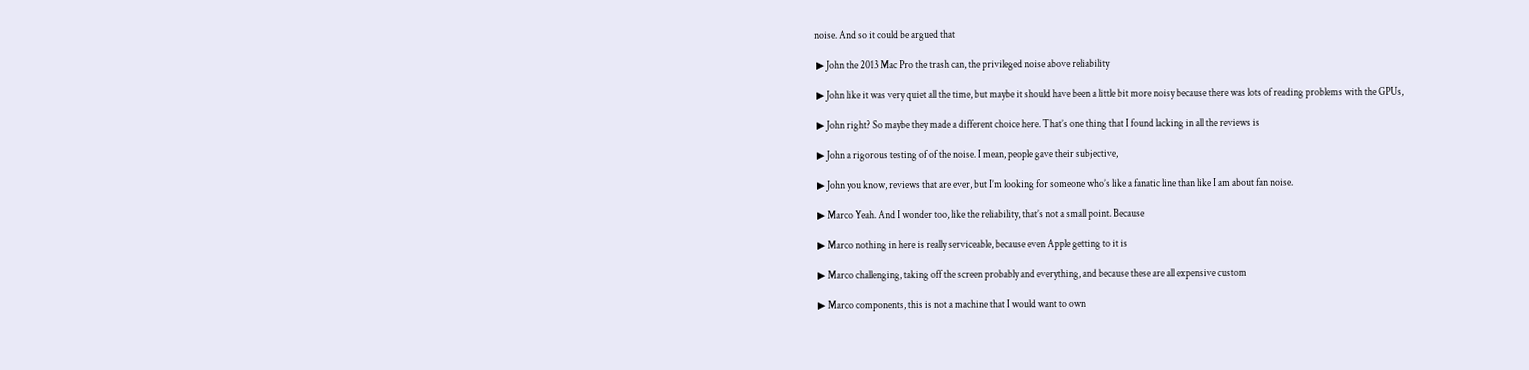noise. And so it could be argued that

 ▶ John the 2013 Mac Pro the trash can, the privileged noise above reliability

 ▶ John like it was very quiet all the time, but maybe it should have been a little bit more noisy because there was lots of reading problems with the GPUs,

 ▶ John right? So maybe they made a different choice here. That’s one thing that I found lacking in all the reviews is

 ▶ John a rigorous testing of of the noise. I mean, people gave their subjective,

 ▶ John you know, reviews that are ever, but I’m looking for someone who’s like a fanatic line than like I am about fan noise.

 ▶ Marco Yeah. And I wonder too, like the reliability, that’s not a small point. Because

 ▶ Marco nothing in here is really serviceable, because even Apple getting to it is

 ▶ Marco challenging, taking off the screen probably and everything, and because these are all expensive custom

 ▶ Marco components, this is not a machine that I would want to own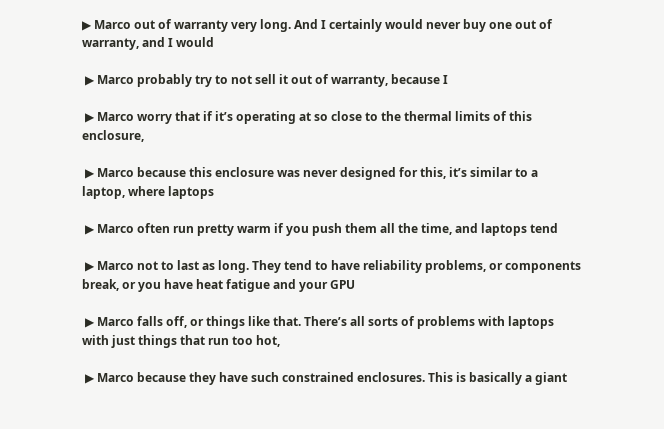▶ Marco out of warranty very long. And I certainly would never buy one out of warranty, and I would

 ▶ Marco probably try to not sell it out of warranty, because I

 ▶ Marco worry that if it’s operating at so close to the thermal limits of this enclosure,

 ▶ Marco because this enclosure was never designed for this, it’s similar to a laptop, where laptops

 ▶ Marco often run pretty warm if you push them all the time, and laptops tend

 ▶ Marco not to last as long. They tend to have reliability problems, or components break, or you have heat fatigue and your GPU

 ▶ Marco falls off, or things like that. There’s all sorts of problems with laptops with just things that run too hot,

 ▶ Marco because they have such constrained enclosures. This is basically a giant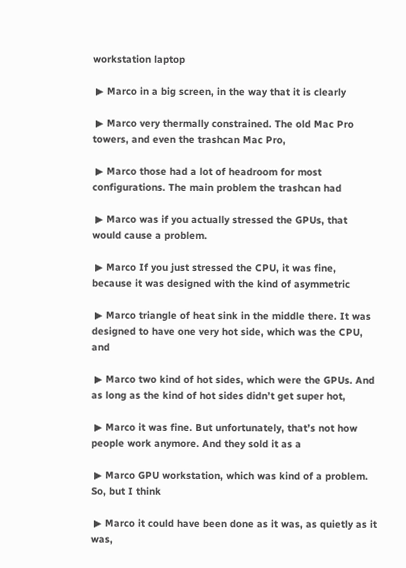workstation laptop

 ▶ Marco in a big screen, in the way that it is clearly

 ▶ Marco very thermally constrained. The old Mac Pro towers, and even the trashcan Mac Pro,

 ▶ Marco those had a lot of headroom for most configurations. The main problem the trashcan had

 ▶ Marco was if you actually stressed the GPUs, that would cause a problem.

 ▶ Marco If you just stressed the CPU, it was fine, because it was designed with the kind of asymmetric

 ▶ Marco triangle of heat sink in the middle there. It was designed to have one very hot side, which was the CPU, and

 ▶ Marco two kind of hot sides, which were the GPUs. And as long as the kind of hot sides didn’t get super hot,

 ▶ Marco it was fine. But unfortunately, that’s not how people work anymore. And they sold it as a

 ▶ Marco GPU workstation, which was kind of a problem. So, but I think

 ▶ Marco it could have been done as it was, as quietly as it was,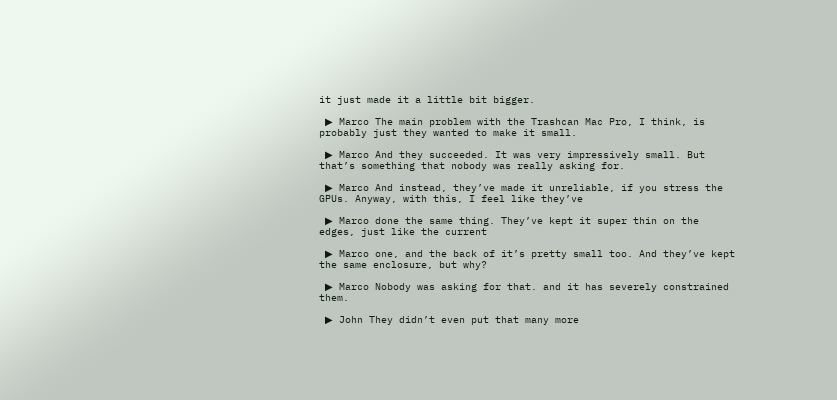it just made it a little bit bigger.

 ▶ Marco The main problem with the Trashcan Mac Pro, I think, is probably just they wanted to make it small.

 ▶ Marco And they succeeded. It was very impressively small. But that’s something that nobody was really asking for.

 ▶ Marco And instead, they’ve made it unreliable, if you stress the GPUs. Anyway, with this, I feel like they’ve

 ▶ Marco done the same thing. They’ve kept it super thin on the edges, just like the current

 ▶ Marco one, and the back of it’s pretty small too. And they’ve kept the same enclosure, but why?

 ▶ Marco Nobody was asking for that. and it has severely constrained them.

 ▶ John They didn’t even put that many more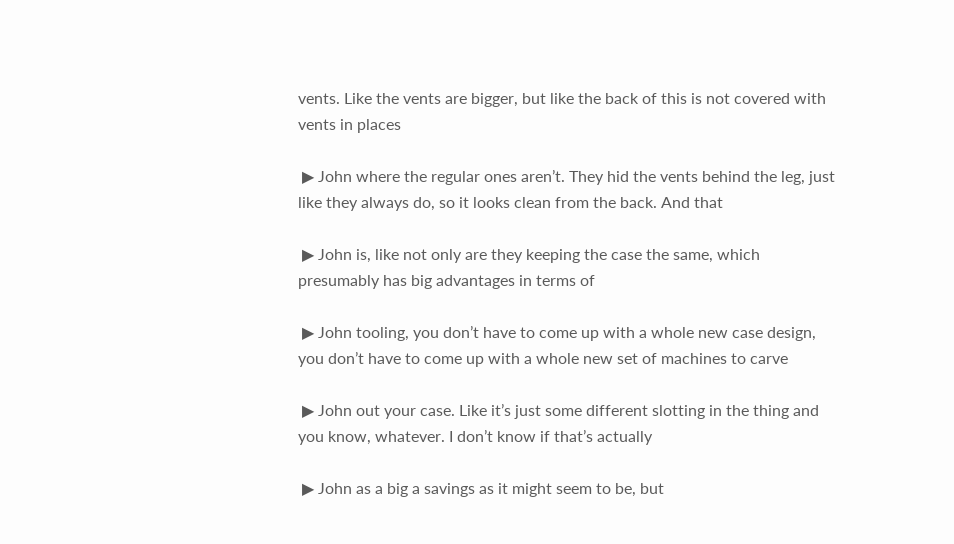vents. Like the vents are bigger, but like the back of this is not covered with vents in places

 ▶ John where the regular ones aren’t. They hid the vents behind the leg, just like they always do, so it looks clean from the back. And that

 ▶ John is, like not only are they keeping the case the same, which presumably has big advantages in terms of

 ▶ John tooling, you don’t have to come up with a whole new case design, you don’t have to come up with a whole new set of machines to carve

 ▶ John out your case. Like it’s just some different slotting in the thing and you know, whatever. I don’t know if that’s actually

 ▶ John as a big a savings as it might seem to be, but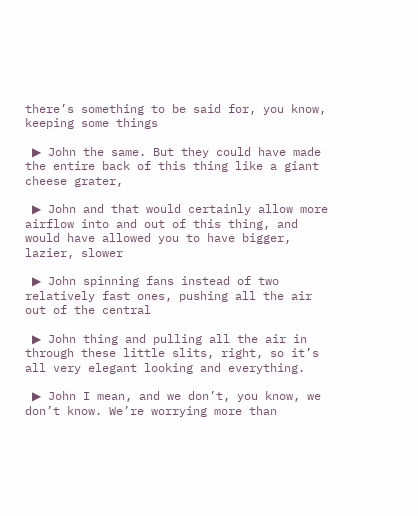there’s something to be said for, you know, keeping some things

 ▶ John the same. But they could have made the entire back of this thing like a giant cheese grater,

 ▶ John and that would certainly allow more airflow into and out of this thing, and would have allowed you to have bigger, lazier, slower

 ▶ John spinning fans instead of two relatively fast ones, pushing all the air out of the central

 ▶ John thing and pulling all the air in through these little slits, right, so it’s all very elegant looking and everything.

 ▶ John I mean, and we don’t, you know, we don’t know. We’re worrying more than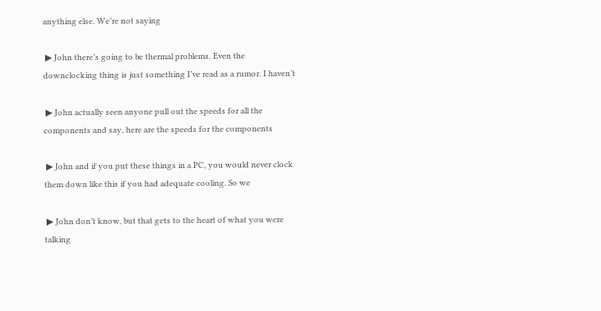anything else. We’re not saying

 ▶ John there’s going to be thermal problems. Even the downclocking thing is just something I’ve read as a rumor. I haven’t

 ▶ John actually seen anyone pull out the speeds for all the components and say, here are the speeds for the components

 ▶ John and if you put these things in a PC, you would never clock them down like this if you had adequate cooling. So we

 ▶ John don’t know, but that gets to the heart of what you were talking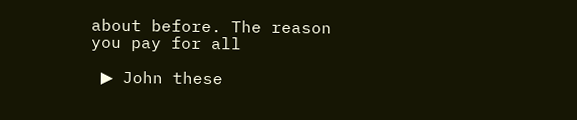about before. The reason you pay for all

 ▶ John these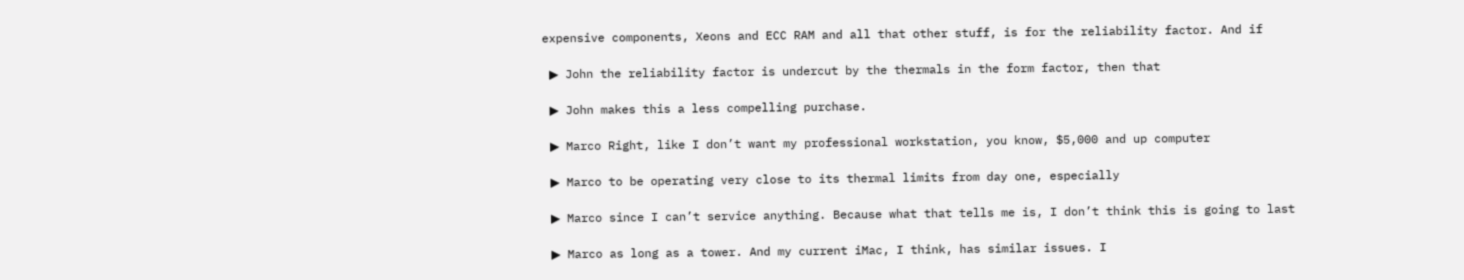expensive components, Xeons and ECC RAM and all that other stuff, is for the reliability factor. And if

 ▶ John the reliability factor is undercut by the thermals in the form factor, then that

 ▶ John makes this a less compelling purchase.

 ▶ Marco Right, like I don’t want my professional workstation, you know, $5,000 and up computer

 ▶ Marco to be operating very close to its thermal limits from day one, especially

 ▶ Marco since I can’t service anything. Because what that tells me is, I don’t think this is going to last

 ▶ Marco as long as a tower. And my current iMac, I think, has similar issues. I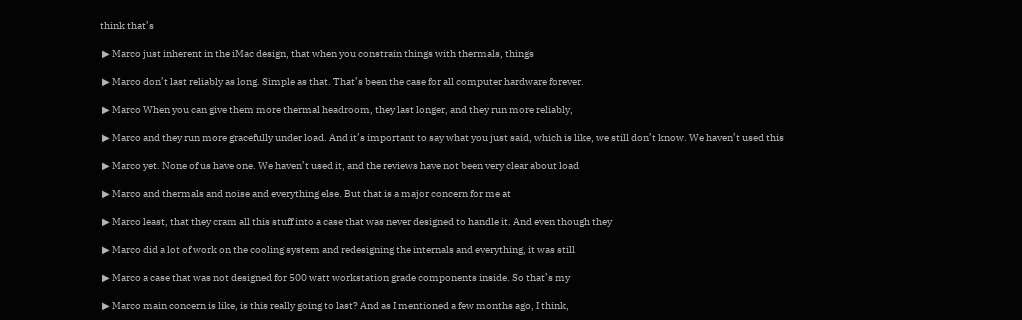think that’s

 ▶ Marco just inherent in the iMac design, that when you constrain things with thermals, things

 ▶ Marco don’t last reliably as long. Simple as that. That’s been the case for all computer hardware forever.

 ▶ Marco When you can give them more thermal headroom, they last longer, and they run more reliably,

 ▶ Marco and they run more gracefully under load. And it’s important to say what you just said, which is like, we still don’t know. We haven’t used this

 ▶ Marco yet. None of us have one. We haven’t used it, and the reviews have not been very clear about load

 ▶ Marco and thermals and noise and everything else. But that is a major concern for me at

 ▶ Marco least, that they cram all this stuff into a case that was never designed to handle it. And even though they

 ▶ Marco did a lot of work on the cooling system and redesigning the internals and everything, it was still

 ▶ Marco a case that was not designed for 500 watt workstation grade components inside. So that’s my

 ▶ Marco main concern is like, is this really going to last? And as I mentioned a few months ago, I think,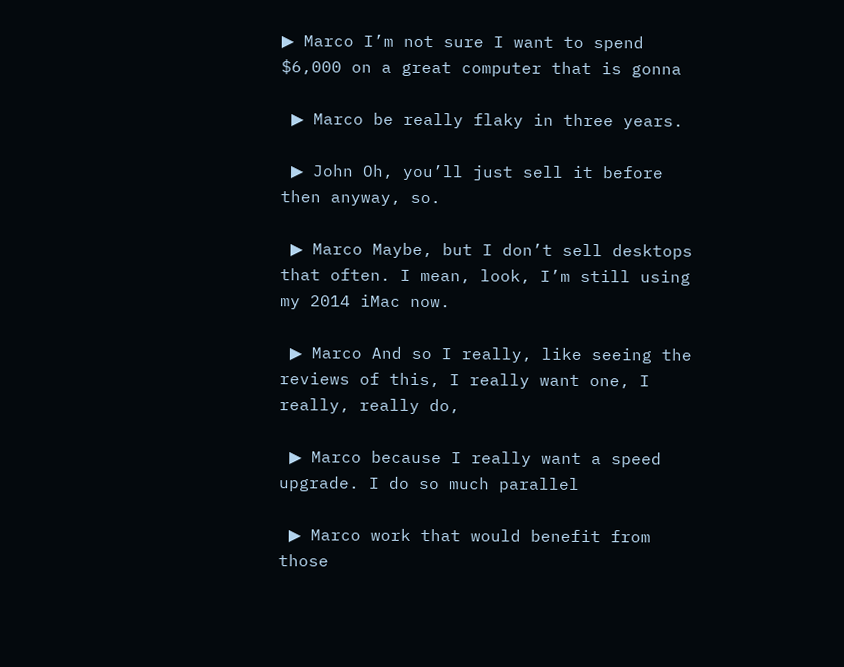▶ Marco I’m not sure I want to spend $6,000 on a great computer that is gonna

 ▶ Marco be really flaky in three years.

 ▶ John Oh, you’ll just sell it before then anyway, so.

 ▶ Marco Maybe, but I don’t sell desktops that often. I mean, look, I’m still using my 2014 iMac now.

 ▶ Marco And so I really, like seeing the reviews of this, I really want one, I really, really do,

 ▶ Marco because I really want a speed upgrade. I do so much parallel

 ▶ Marco work that would benefit from those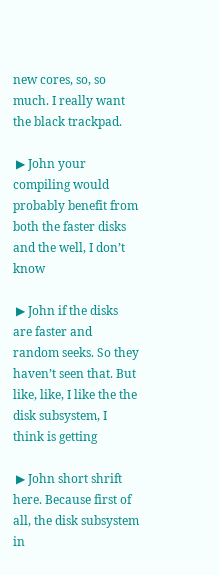new cores, so, so much. I really want the black trackpad.

 ▶ John your compiling would probably benefit from both the faster disks and the well, I don’t know

 ▶ John if the disks are faster and random seeks. So they haven’t seen that. But like, like, I like the the disk subsystem, I think is getting

 ▶ John short shrift here. Because first of all, the disk subsystem in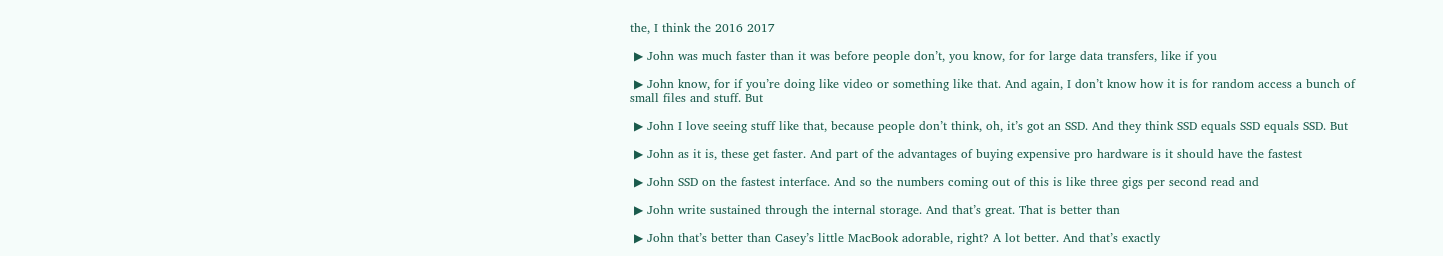the, I think the 2016 2017

 ▶ John was much faster than it was before people don’t, you know, for for large data transfers, like if you

 ▶ John know, for if you’re doing like video or something like that. And again, I don’t know how it is for random access a bunch of small files and stuff. But

 ▶ John I love seeing stuff like that, because people don’t think, oh, it’s got an SSD. And they think SSD equals SSD equals SSD. But

 ▶ John as it is, these get faster. And part of the advantages of buying expensive pro hardware is it should have the fastest

 ▶ John SSD on the fastest interface. And so the numbers coming out of this is like three gigs per second read and

 ▶ John write sustained through the internal storage. And that’s great. That is better than

 ▶ John that’s better than Casey’s little MacBook adorable, right? A lot better. And that’s exactly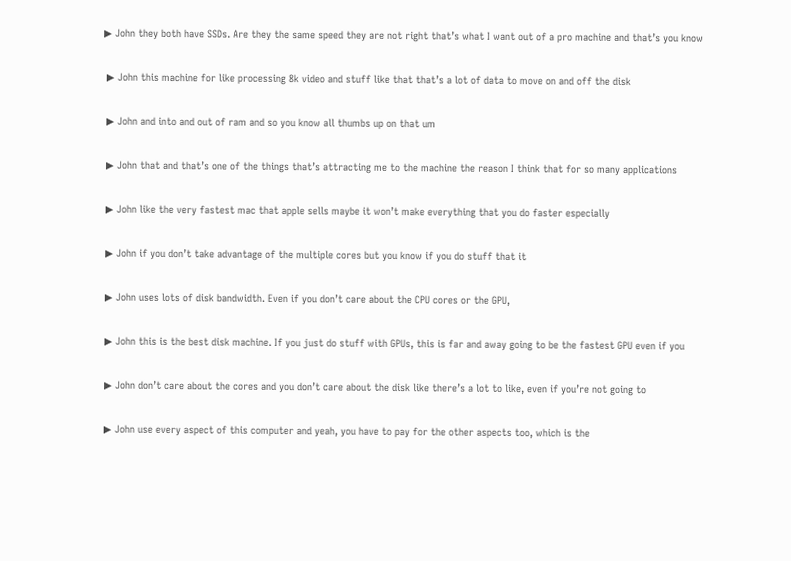▶ John they both have SSDs. Are they the same speed they are not right that’s what I want out of a pro machine and that’s you know

 ▶ John this machine for like processing 8k video and stuff like that that’s a lot of data to move on and off the disk

 ▶ John and into and out of ram and so you know all thumbs up on that um

 ▶ John that and that’s one of the things that’s attracting me to the machine the reason I think that for so many applications

 ▶ John like the very fastest mac that apple sells maybe it won’t make everything that you do faster especially

 ▶ John if you don’t take advantage of the multiple cores but you know if you do stuff that it

 ▶ John uses lots of disk bandwidth. Even if you don’t care about the CPU cores or the GPU,

 ▶ John this is the best disk machine. If you just do stuff with GPUs, this is far and away going to be the fastest GPU even if you

 ▶ John don’t care about the cores and you don’t care about the disk like there’s a lot to like, even if you’re not going to

 ▶ John use every aspect of this computer and yeah, you have to pay for the other aspects too, which is the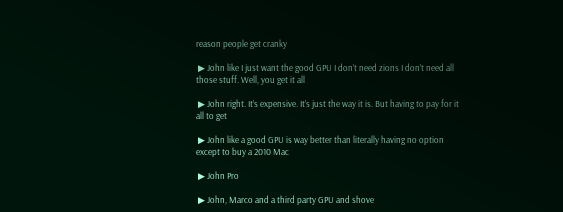reason people get cranky

 ▶ John like I just want the good GPU I don’t need zions I don’t need all those stuff. Well, you get it all

 ▶ John right. It’s expensive. It’s just the way it is. But having to pay for it all to get

 ▶ John like a good GPU is way better than literally having no option except to buy a 2010 Mac

 ▶ John Pro

 ▶ John, Marco and a third party GPU and shove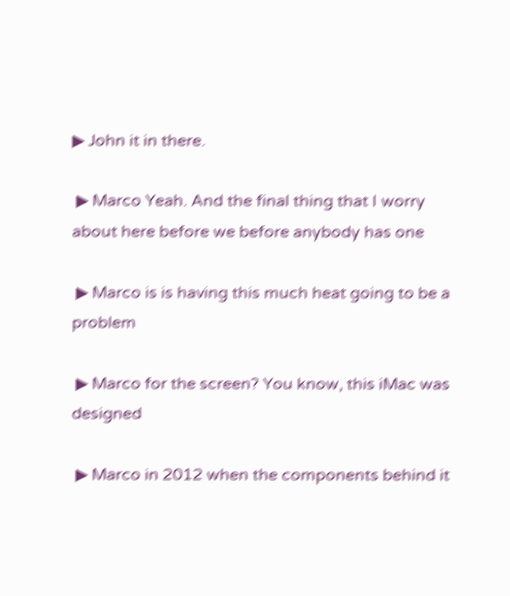▶ John it in there.

 ▶ Marco Yeah. And the final thing that I worry about here before we before anybody has one

 ▶ Marco is is having this much heat going to be a problem

 ▶ Marco for the screen? You know, this iMac was designed

 ▶ Marco in 2012 when the components behind it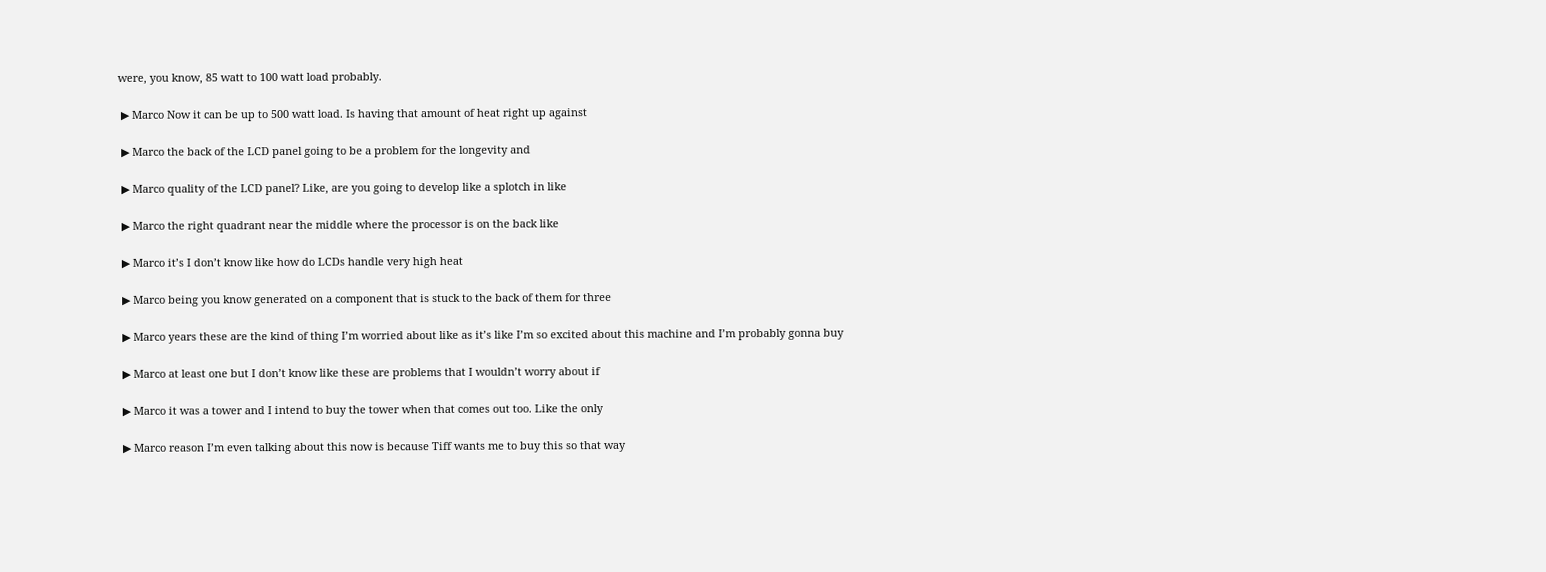were, you know, 85 watt to 100 watt load probably.

 ▶ Marco Now it can be up to 500 watt load. Is having that amount of heat right up against

 ▶ Marco the back of the LCD panel going to be a problem for the longevity and

 ▶ Marco quality of the LCD panel? Like, are you going to develop like a splotch in like

 ▶ Marco the right quadrant near the middle where the processor is on the back like

 ▶ Marco it’s I don’t know like how do LCDs handle very high heat

 ▶ Marco being you know generated on a component that is stuck to the back of them for three

 ▶ Marco years these are the kind of thing I’m worried about like as it’s like I’m so excited about this machine and I’m probably gonna buy

 ▶ Marco at least one but I don’t know like these are problems that I wouldn’t worry about if

 ▶ Marco it was a tower and I intend to buy the tower when that comes out too. Like the only

 ▶ Marco reason I’m even talking about this now is because Tiff wants me to buy this so that way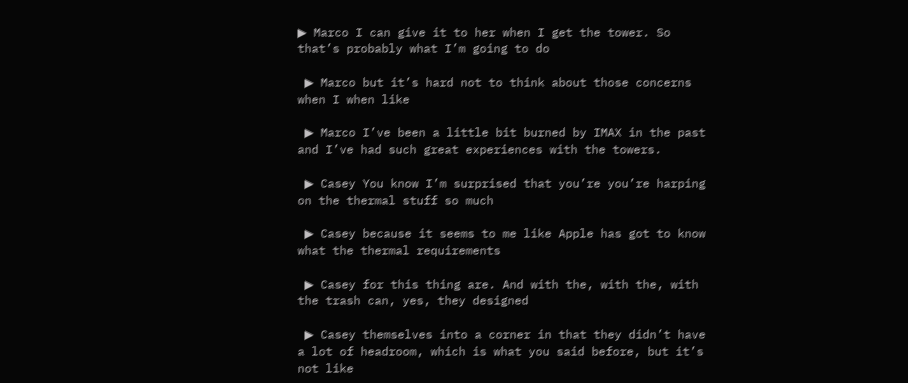▶ Marco I can give it to her when I get the tower. So that’s probably what I’m going to do

 ▶ Marco but it’s hard not to think about those concerns when I when like

 ▶ Marco I’ve been a little bit burned by IMAX in the past and I’ve had such great experiences with the towers.

 ▶ Casey You know I’m surprised that you’re you’re harping on the thermal stuff so much

 ▶ Casey because it seems to me like Apple has got to know what the thermal requirements

 ▶ Casey for this thing are. And with the, with the, with the trash can, yes, they designed

 ▶ Casey themselves into a corner in that they didn’t have a lot of headroom, which is what you said before, but it’s not like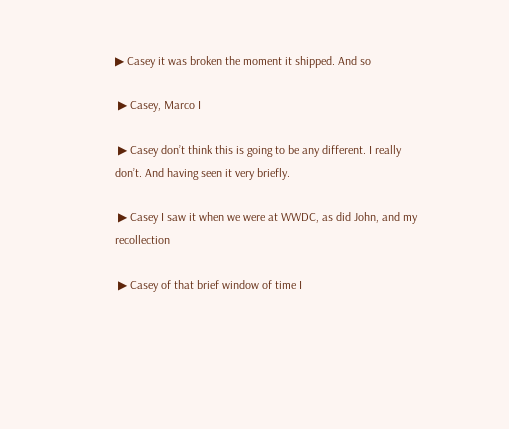▶ Casey it was broken the moment it shipped. And so

 ▶ Casey, Marco I

 ▶ Casey don’t think this is going to be any different. I really don’t. And having seen it very briefly.

 ▶ Casey I saw it when we were at WWDC, as did John, and my recollection

 ▶ Casey of that brief window of time I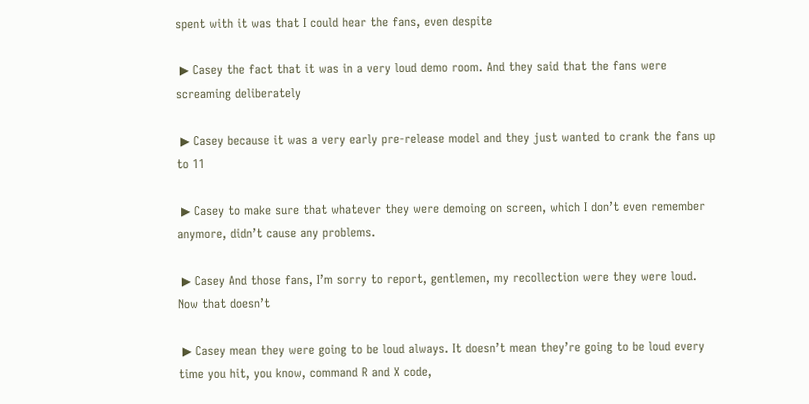spent with it was that I could hear the fans, even despite

 ▶ Casey the fact that it was in a very loud demo room. And they said that the fans were screaming deliberately

 ▶ Casey because it was a very early pre-release model and they just wanted to crank the fans up to 11

 ▶ Casey to make sure that whatever they were demoing on screen, which I don’t even remember anymore, didn’t cause any problems.

 ▶ Casey And those fans, I’m sorry to report, gentlemen, my recollection were they were loud. Now that doesn’t

 ▶ Casey mean they were going to be loud always. It doesn’t mean they’re going to be loud every time you hit, you know, command R and X code,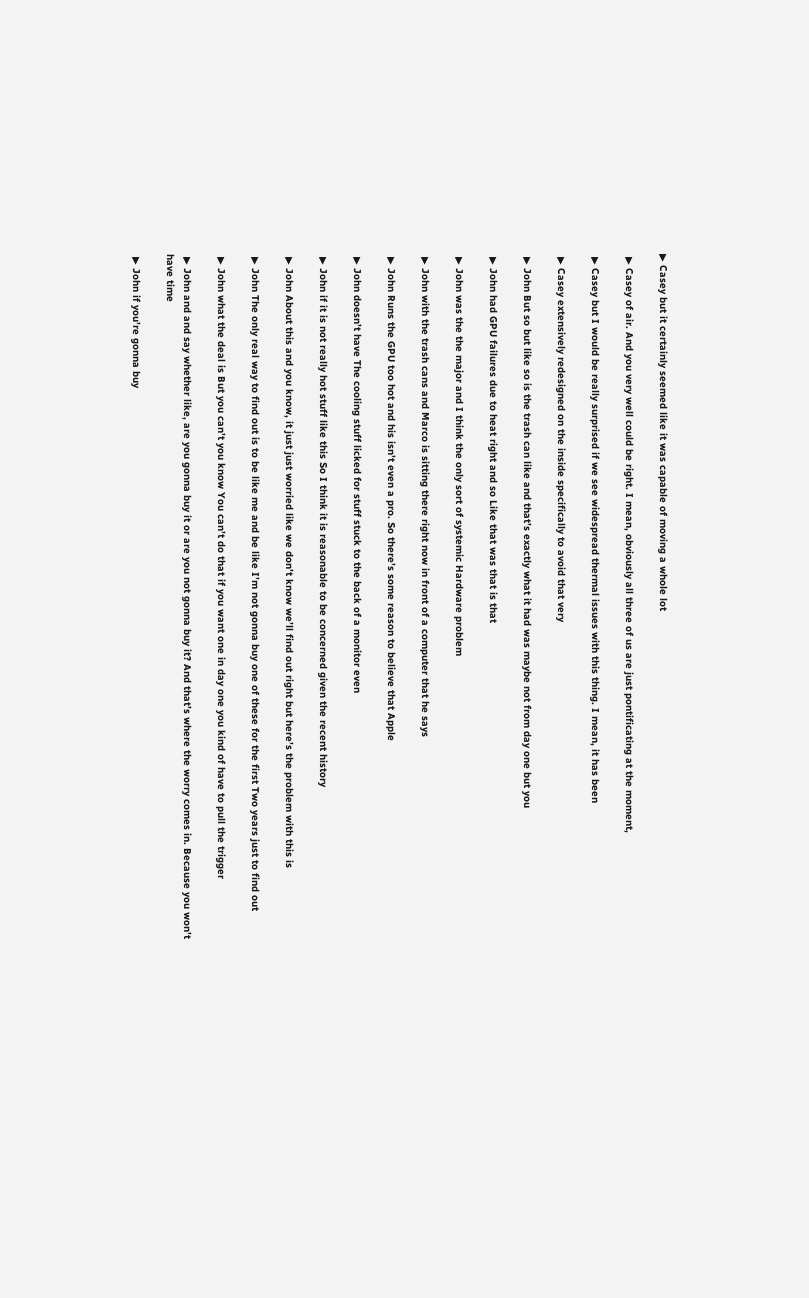▶ Casey but it certainly seemed like it was capable of moving a whole lot

 ▶ Casey of air. And you very well could be right. I mean, obviously all three of us are just pontificating at the moment,

 ▶ Casey but I would be really surprised if we see widespread thermal issues with this thing. I mean, it has been

 ▶ Casey extensively redesigned on the inside specifically to avoid that very

 ▶ John But so but like so is the trash can like and that’s exactly what it had was maybe not from day one but you

 ▶ John had GPU failures due to heat right and so Like that was that is that

 ▶ John was the the major and I think the only sort of systemic Hardware problem

 ▶ John with the trash cans and Marco is sitting there right now in front of a computer that he says

 ▶ John Runs the GPU too hot and his isn’t even a pro. So there’s some reason to believe that Apple

 ▶ John doesn’t have The cooling stuff licked for stuff stuck to the back of a monitor even

 ▶ John if it is not really hot stuff like this So I think it is reasonable to be concerned given the recent history

 ▶ John About this and you know, it just just worried like we don’t know we’ll find out right but here’s the problem with this is

 ▶ John The only real way to find out is to be like me and be like I’m not gonna buy one of these for the first Two years just to find out

 ▶ John what the deal is But you can’t you know You can’t do that if you want one in day one you kind of have to pull the trigger

 ▶ John and and say whether like, are you gonna buy it or are you not gonna buy it? And that’s where the worry comes in. Because you won’t have time

 ▶ John if you’re gonna buy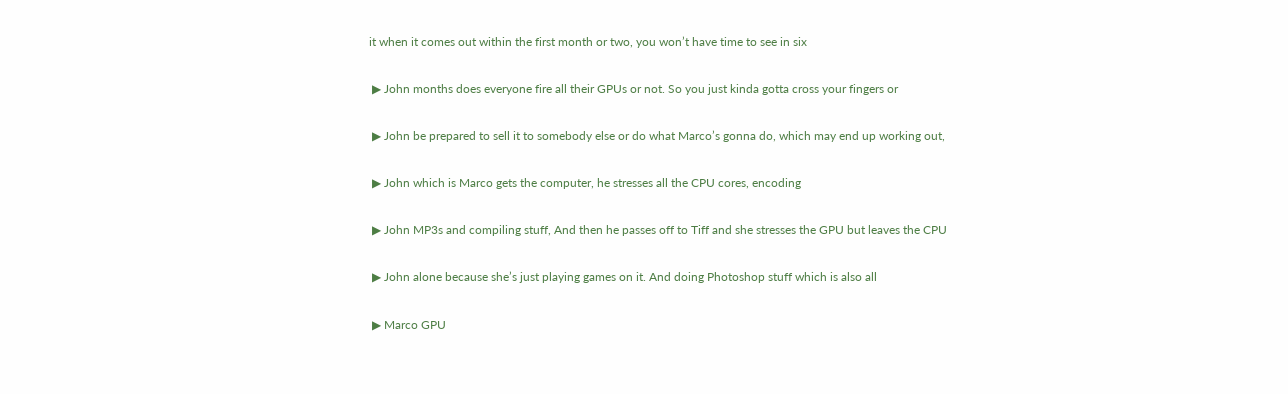it when it comes out within the first month or two, you won’t have time to see in six

 ▶ John months does everyone fire all their GPUs or not. So you just kinda gotta cross your fingers or

 ▶ John be prepared to sell it to somebody else or do what Marco’s gonna do, which may end up working out,

 ▶ John which is Marco gets the computer, he stresses all the CPU cores, encoding

 ▶ John MP3s and compiling stuff, And then he passes off to Tiff and she stresses the GPU but leaves the CPU

 ▶ John alone because she’s just playing games on it. And doing Photoshop stuff which is also all

 ▶ Marco GPU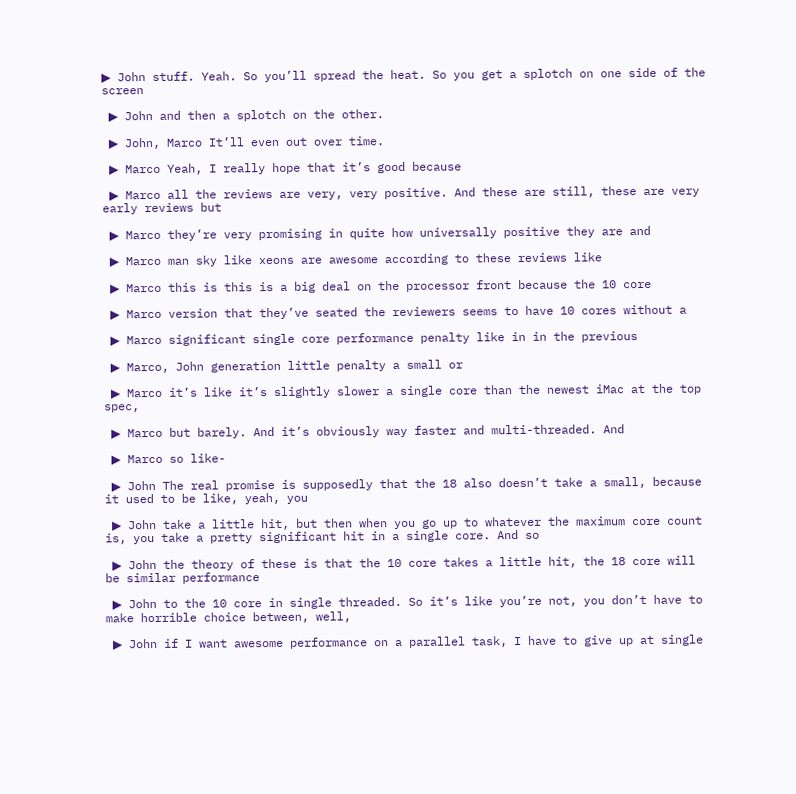▶ John stuff. Yeah. So you’ll spread the heat. So you get a splotch on one side of the screen

 ▶ John and then a splotch on the other.

 ▶ John, Marco It’ll even out over time.

 ▶ Marco Yeah, I really hope that it’s good because

 ▶ Marco all the reviews are very, very positive. And these are still, these are very early reviews but

 ▶ Marco they’re very promising in quite how universally positive they are and

 ▶ Marco man sky like xeons are awesome according to these reviews like

 ▶ Marco this is this is a big deal on the processor front because the 10 core

 ▶ Marco version that they’ve seated the reviewers seems to have 10 cores without a

 ▶ Marco significant single core performance penalty like in in the previous

 ▶ Marco, John generation little penalty a small or

 ▶ Marco it’s like it’s slightly slower a single core than the newest iMac at the top spec,

 ▶ Marco but barely. And it’s obviously way faster and multi-threaded. And

 ▶ Marco so like-

 ▶ John The real promise is supposedly that the 18 also doesn’t take a small, because it used to be like, yeah, you

 ▶ John take a little hit, but then when you go up to whatever the maximum core count is, you take a pretty significant hit in a single core. And so

 ▶ John the theory of these is that the 10 core takes a little hit, the 18 core will be similar performance

 ▶ John to the 10 core in single threaded. So it’s like you’re not, you don’t have to make horrible choice between, well,

 ▶ John if I want awesome performance on a parallel task, I have to give up at single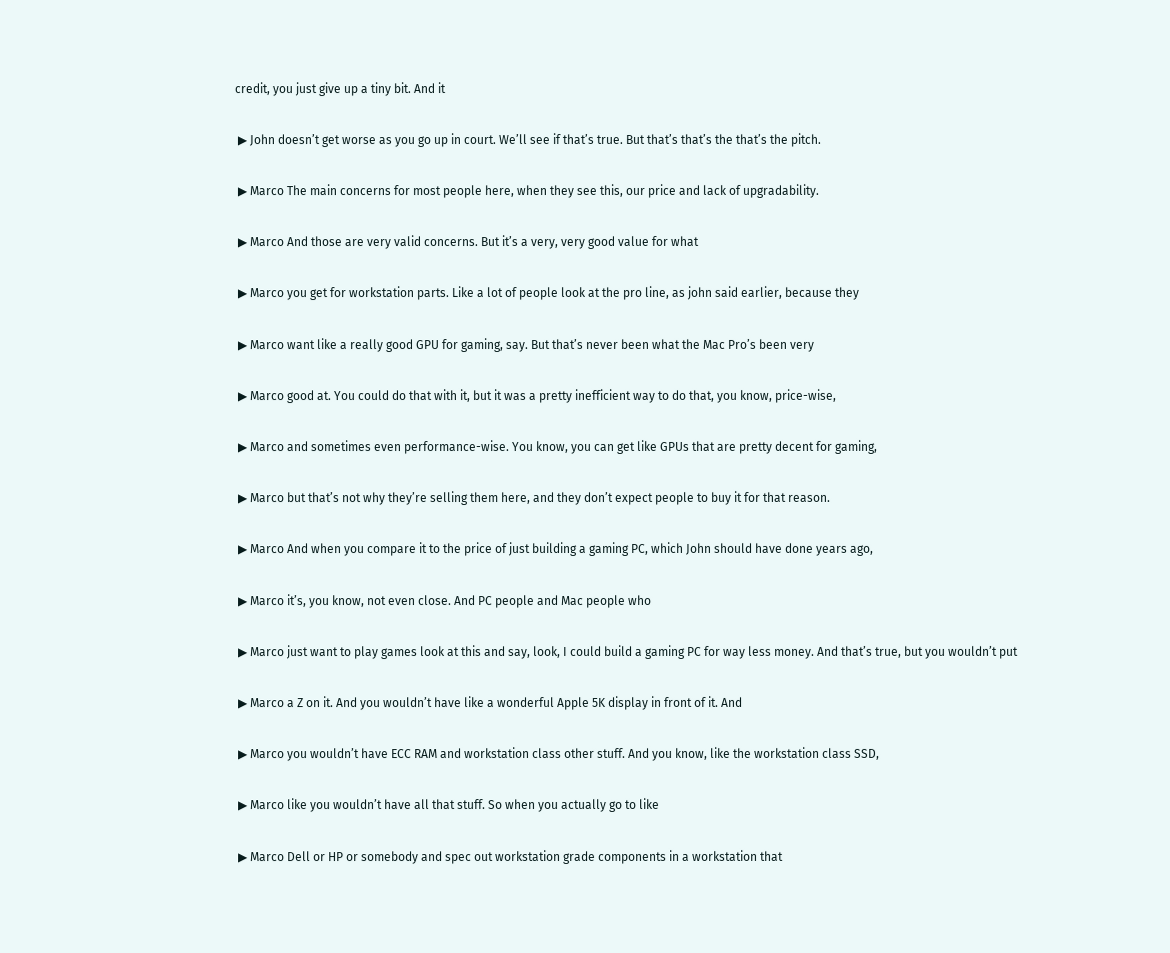credit, you just give up a tiny bit. And it

 ▶ John doesn’t get worse as you go up in court. We’ll see if that’s true. But that’s that’s the that’s the pitch.

 ▶ Marco The main concerns for most people here, when they see this, our price and lack of upgradability.

 ▶ Marco And those are very valid concerns. But it’s a very, very good value for what

 ▶ Marco you get for workstation parts. Like a lot of people look at the pro line, as john said earlier, because they

 ▶ Marco want like a really good GPU for gaming, say. But that’s never been what the Mac Pro’s been very

 ▶ Marco good at. You could do that with it, but it was a pretty inefficient way to do that, you know, price-wise,

 ▶ Marco and sometimes even performance-wise. You know, you can get like GPUs that are pretty decent for gaming,

 ▶ Marco but that’s not why they’re selling them here, and they don’t expect people to buy it for that reason.

 ▶ Marco And when you compare it to the price of just building a gaming PC, which John should have done years ago,

 ▶ Marco it’s, you know, not even close. And PC people and Mac people who

 ▶ Marco just want to play games look at this and say, look, I could build a gaming PC for way less money. And that’s true, but you wouldn’t put

 ▶ Marco a Z on it. And you wouldn’t have like a wonderful Apple 5K display in front of it. And

 ▶ Marco you wouldn’t have ECC RAM and workstation class other stuff. And you know, like the workstation class SSD,

 ▶ Marco like you wouldn’t have all that stuff. So when you actually go to like

 ▶ Marco Dell or HP or somebody and spec out workstation grade components in a workstation that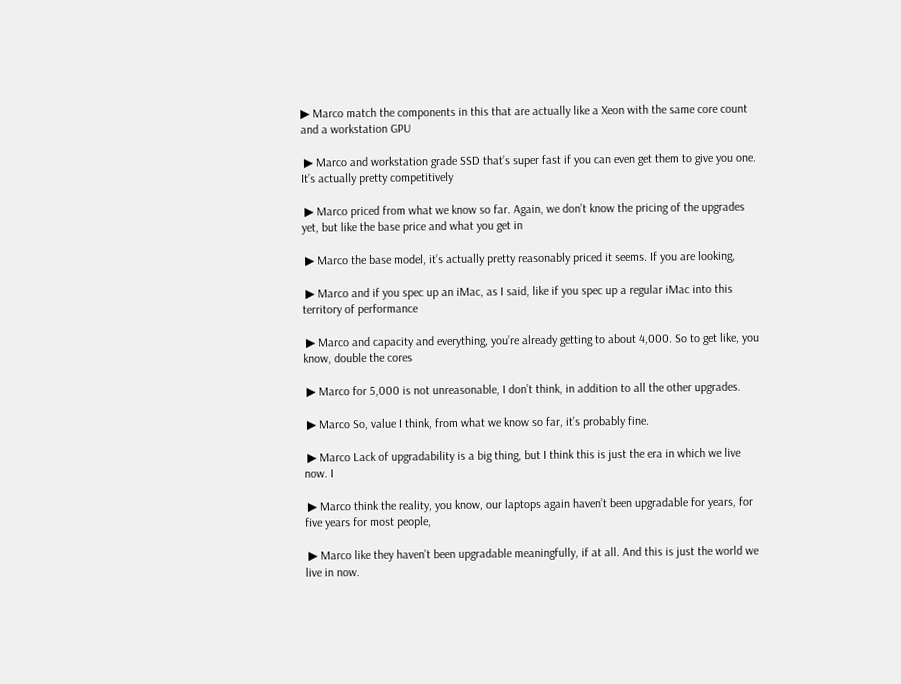▶ Marco match the components in this that are actually like a Xeon with the same core count and a workstation GPU

 ▶ Marco and workstation grade SSD that’s super fast if you can even get them to give you one. It’s actually pretty competitively

 ▶ Marco priced from what we know so far. Again, we don’t know the pricing of the upgrades yet, but like the base price and what you get in

 ▶ Marco the base model, it’s actually pretty reasonably priced it seems. If you are looking,

 ▶ Marco and if you spec up an iMac, as I said, like if you spec up a regular iMac into this territory of performance

 ▶ Marco and capacity and everything, you’re already getting to about 4,000. So to get like, you know, double the cores

 ▶ Marco for 5,000 is not unreasonable, I don’t think, in addition to all the other upgrades.

 ▶ Marco So, value I think, from what we know so far, it’s probably fine.

 ▶ Marco Lack of upgradability is a big thing, but I think this is just the era in which we live now. I

 ▶ Marco think the reality, you know, our laptops again haven’t been upgradable for years, for five years for most people,

 ▶ Marco like they haven’t been upgradable meaningfully, if at all. And this is just the world we live in now.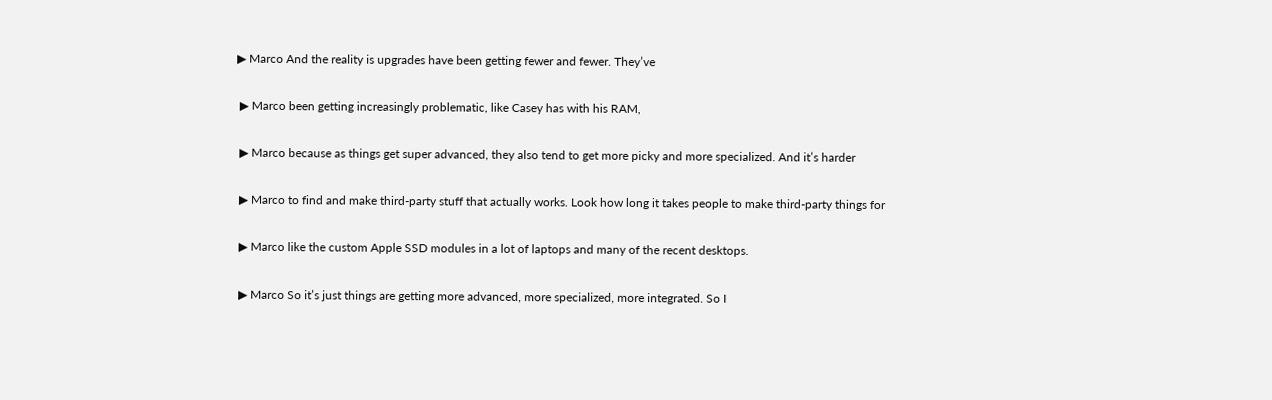▶ Marco And the reality is upgrades have been getting fewer and fewer. They’ve

 ▶ Marco been getting increasingly problematic, like Casey has with his RAM,

 ▶ Marco because as things get super advanced, they also tend to get more picky and more specialized. And it’s harder

 ▶ Marco to find and make third-party stuff that actually works. Look how long it takes people to make third-party things for

 ▶ Marco like the custom Apple SSD modules in a lot of laptops and many of the recent desktops.

 ▶ Marco So it’s just things are getting more advanced, more specialized, more integrated. So I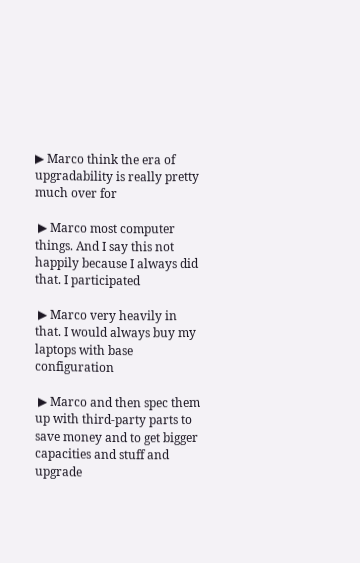▶ Marco think the era of upgradability is really pretty much over for

 ▶ Marco most computer things. And I say this not happily because I always did that. I participated

 ▶ Marco very heavily in that. I would always buy my laptops with base configuration

 ▶ Marco and then spec them up with third-party parts to save money and to get bigger capacities and stuff and upgrade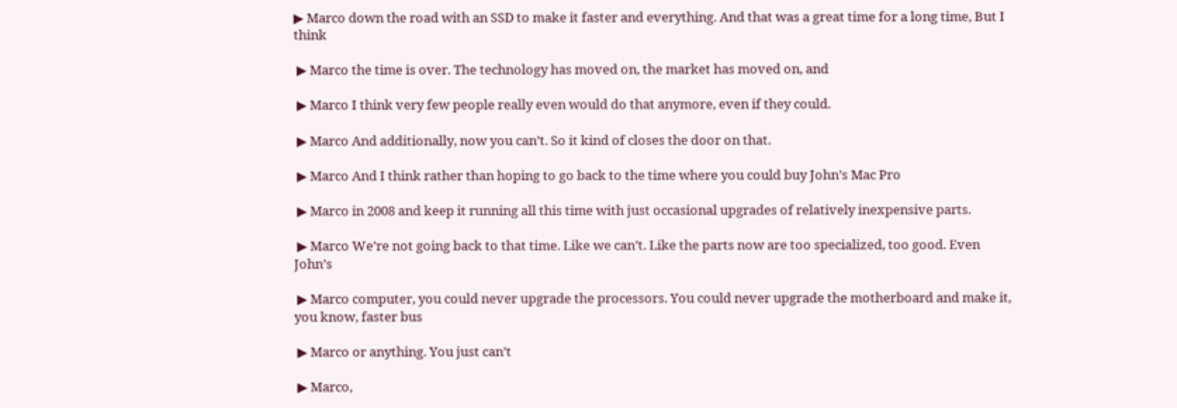▶ Marco down the road with an SSD to make it faster and everything. And that was a great time for a long time, But I think

 ▶ Marco the time is over. The technology has moved on, the market has moved on, and

 ▶ Marco I think very few people really even would do that anymore, even if they could.

 ▶ Marco And additionally, now you can’t. So it kind of closes the door on that.

 ▶ Marco And I think rather than hoping to go back to the time where you could buy John’s Mac Pro

 ▶ Marco in 2008 and keep it running all this time with just occasional upgrades of relatively inexpensive parts.

 ▶ Marco We’re not going back to that time. Like we can’t. Like the parts now are too specialized, too good. Even John’s

 ▶ Marco computer, you could never upgrade the processors. You could never upgrade the motherboard and make it, you know, faster bus

 ▶ Marco or anything. You just can’t

 ▶ Marco,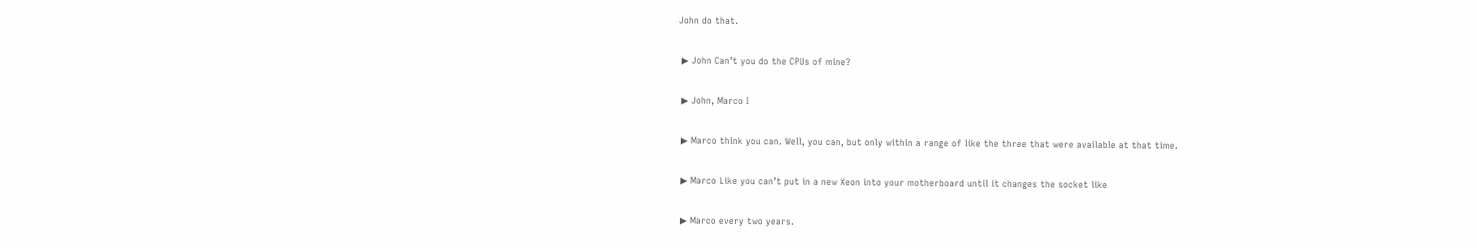John do that.

 ▶ John Can’t you do the CPUs of mine?

 ▶ John, Marco I

 ▶ Marco think you can. Well, you can, but only within a range of like the three that were available at that time.

 ▶ Marco Like you can’t put in a new Xeon into your motherboard until it changes the socket like

 ▶ Marco every two years.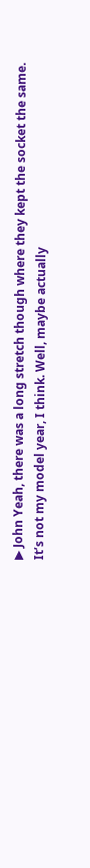▶ John Yeah, there was a long stretch though where they kept the socket the same. It’s not my model year, I think. Well, maybe actually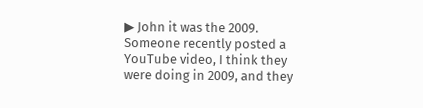▶ John it was the 2009. Someone recently posted a YouTube video, I think they were doing in 2009, and they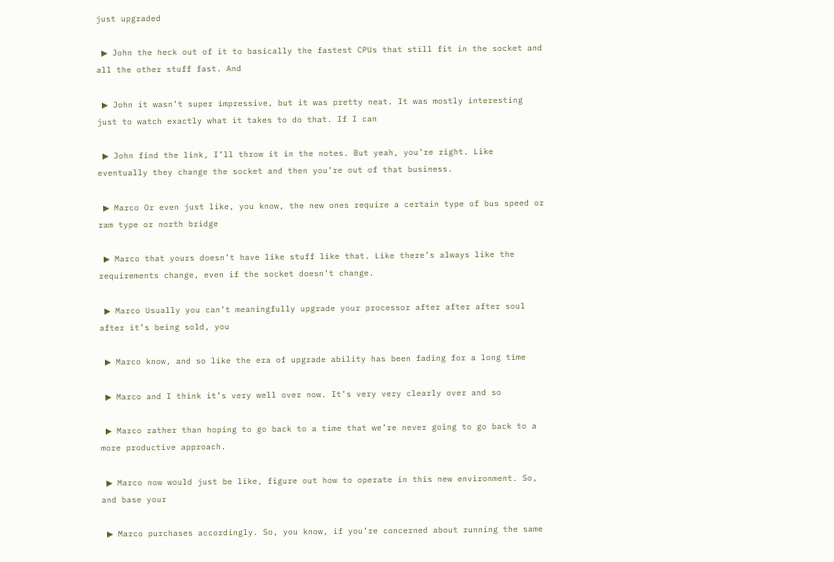just upgraded

 ▶ John the heck out of it to basically the fastest CPUs that still fit in the socket and all the other stuff fast. And

 ▶ John it wasn’t super impressive, but it was pretty neat. It was mostly interesting just to watch exactly what it takes to do that. If I can

 ▶ John find the link, I’ll throw it in the notes. But yeah, you’re right. Like eventually they change the socket and then you’re out of that business.

 ▶ Marco Or even just like, you know, the new ones require a certain type of bus speed or ram type or north bridge

 ▶ Marco that yours doesn’t have like stuff like that. Like there’s always like the requirements change, even if the socket doesn’t change.

 ▶ Marco Usually you can’t meaningfully upgrade your processor after after after soul after it’s being sold, you

 ▶ Marco know, and so like the era of upgrade ability has been fading for a long time

 ▶ Marco and I think it’s very well over now. It’s very very clearly over and so

 ▶ Marco rather than hoping to go back to a time that we’re never going to go back to a more productive approach.

 ▶ Marco now would just be like, figure out how to operate in this new environment. So, and base your

 ▶ Marco purchases accordingly. So, you know, if you’re concerned about running the same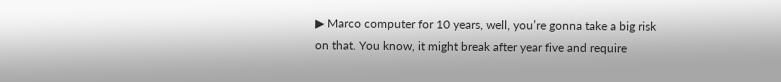▶ Marco computer for 10 years, well, you’re gonna take a big risk on that. You know, it might break after year five and require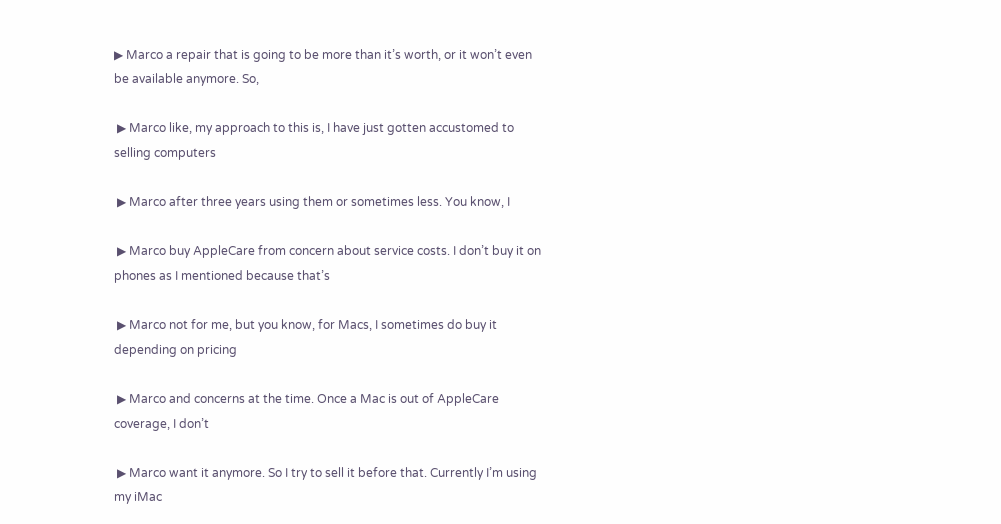▶ Marco a repair that is going to be more than it’s worth, or it won’t even be available anymore. So,

 ▶ Marco like, my approach to this is, I have just gotten accustomed to selling computers

 ▶ Marco after three years using them or sometimes less. You know, I

 ▶ Marco buy AppleCare from concern about service costs. I don’t buy it on phones as I mentioned because that’s

 ▶ Marco not for me, but you know, for Macs, I sometimes do buy it depending on pricing

 ▶ Marco and concerns at the time. Once a Mac is out of AppleCare coverage, I don’t

 ▶ Marco want it anymore. So I try to sell it before that. Currently I’m using my iMac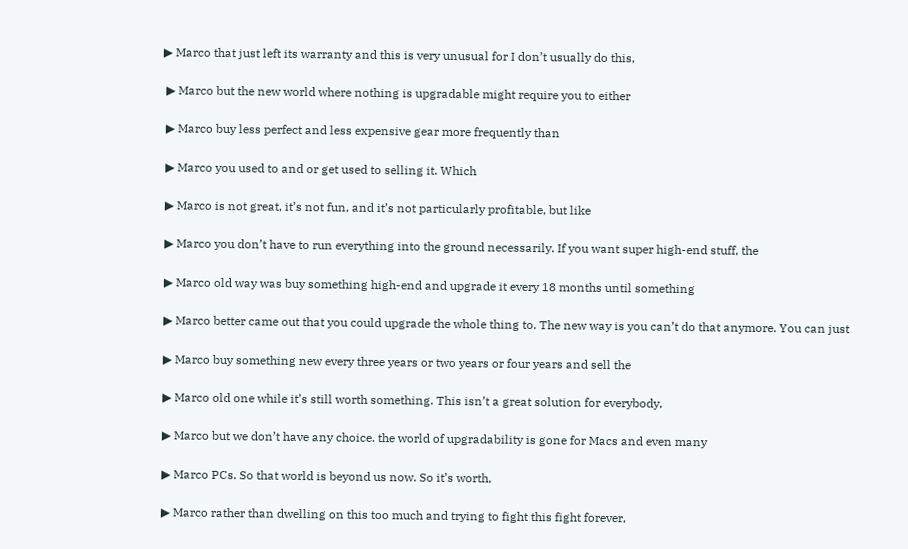▶ Marco that just left its warranty and this is very unusual for I don’t usually do this,

 ▶ Marco but the new world where nothing is upgradable might require you to either

 ▶ Marco buy less perfect and less expensive gear more frequently than

 ▶ Marco you used to and or get used to selling it. Which

 ▶ Marco is not great, it’s not fun, and it’s not particularly profitable, but like

 ▶ Marco you don’t have to run everything into the ground necessarily. If you want super high-end stuff, the

 ▶ Marco old way was buy something high-end and upgrade it every 18 months until something

 ▶ Marco better came out that you could upgrade the whole thing to. The new way is you can’t do that anymore. You can just

 ▶ Marco buy something new every three years or two years or four years and sell the

 ▶ Marco old one while it’s still worth something. This isn’t a great solution for everybody,

 ▶ Marco but we don’t have any choice. the world of upgradability is gone for Macs and even many

 ▶ Marco PCs. So that world is beyond us now. So it’s worth,

 ▶ Marco rather than dwelling on this too much and trying to fight this fight forever,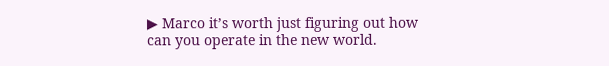▶ Marco it’s worth just figuring out how can you operate in the new world.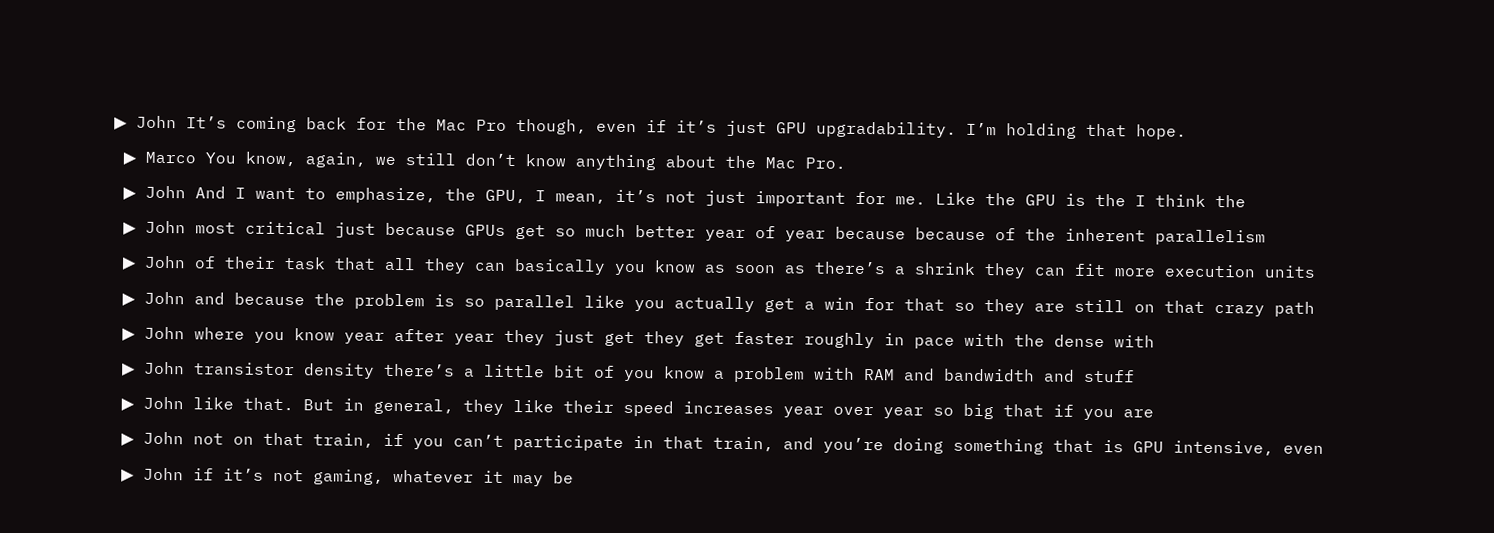▶ John It’s coming back for the Mac Pro though, even if it’s just GPU upgradability. I’m holding that hope.

 ▶ Marco You know, again, we still don’t know anything about the Mac Pro.

 ▶ John And I want to emphasize, the GPU, I mean, it’s not just important for me. Like the GPU is the I think the

 ▶ John most critical just because GPUs get so much better year of year because because of the inherent parallelism

 ▶ John of their task that all they can basically you know as soon as there’s a shrink they can fit more execution units

 ▶ John and because the problem is so parallel like you actually get a win for that so they are still on that crazy path

 ▶ John where you know year after year they just get they get faster roughly in pace with the dense with

 ▶ John transistor density there’s a little bit of you know a problem with RAM and bandwidth and stuff

 ▶ John like that. But in general, they like their speed increases year over year so big that if you are

 ▶ John not on that train, if you can’t participate in that train, and you’re doing something that is GPU intensive, even

 ▶ John if it’s not gaming, whatever it may be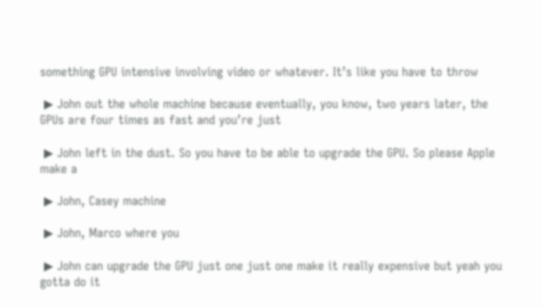something GPU intensive involving video or whatever. It’s like you have to throw

 ▶ John out the whole machine because eventually, you know, two years later, the GPUs are four times as fast and you’re just

 ▶ John left in the dust. So you have to be able to upgrade the GPU. So please Apple make a

 ▶ John, Casey machine

 ▶ John, Marco where you

 ▶ John can upgrade the GPU just one just one make it really expensive but yeah you gotta do it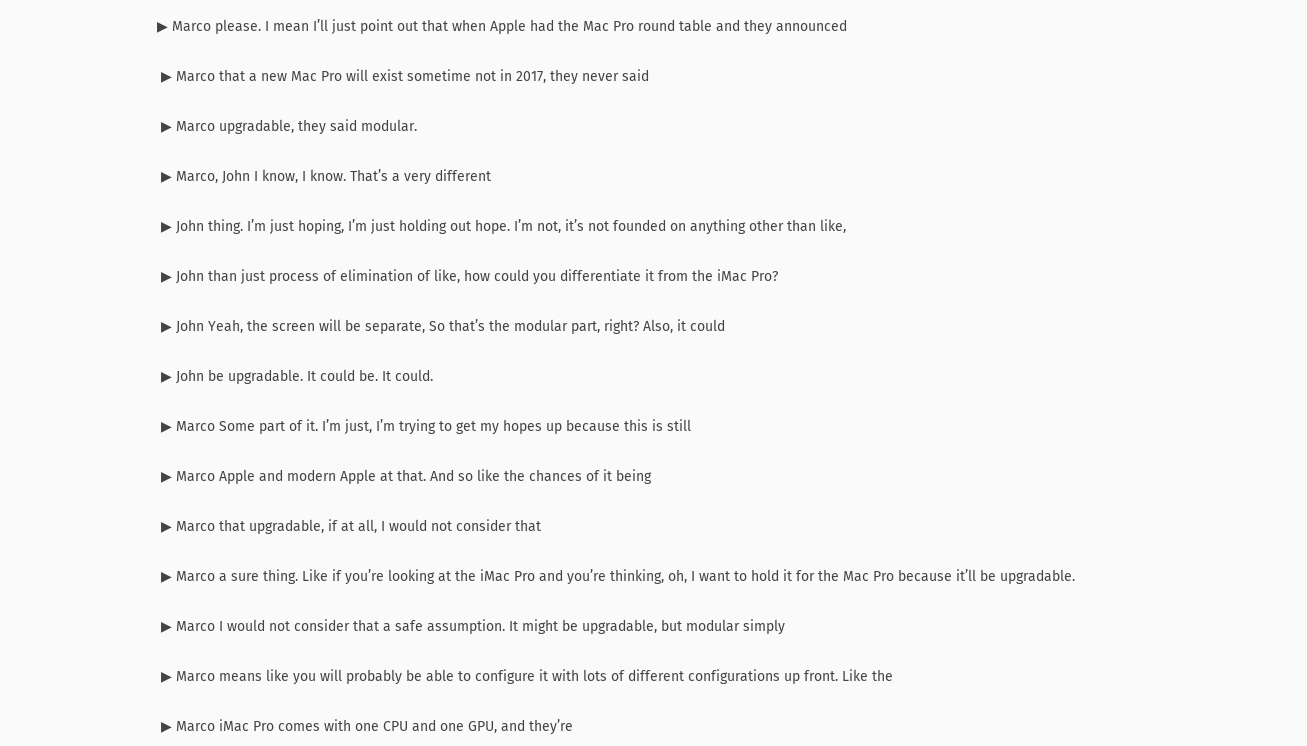▶ Marco please. I mean I’ll just point out that when Apple had the Mac Pro round table and they announced

 ▶ Marco that a new Mac Pro will exist sometime not in 2017, they never said

 ▶ Marco upgradable, they said modular.

 ▶ Marco, John I know, I know. That’s a very different

 ▶ John thing. I’m just hoping, I’m just holding out hope. I’m not, it’s not founded on anything other than like,

 ▶ John than just process of elimination of like, how could you differentiate it from the iMac Pro?

 ▶ John Yeah, the screen will be separate, So that’s the modular part, right? Also, it could

 ▶ John be upgradable. It could be. It could.

 ▶ Marco Some part of it. I’m just, I’m trying to get my hopes up because this is still

 ▶ Marco Apple and modern Apple at that. And so like the chances of it being

 ▶ Marco that upgradable, if at all, I would not consider that

 ▶ Marco a sure thing. Like if you’re looking at the iMac Pro and you’re thinking, oh, I want to hold it for the Mac Pro because it’ll be upgradable.

 ▶ Marco I would not consider that a safe assumption. It might be upgradable, but modular simply

 ▶ Marco means like you will probably be able to configure it with lots of different configurations up front. Like the

 ▶ Marco iMac Pro comes with one CPU and one GPU, and they’re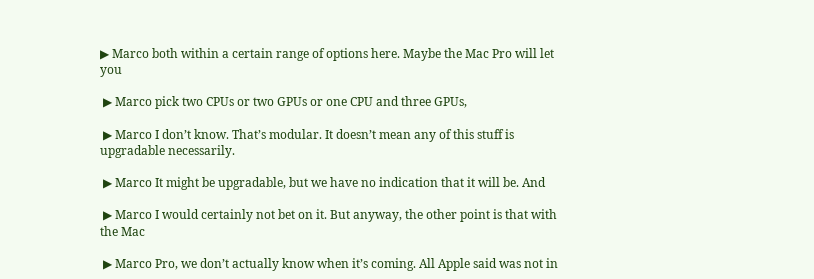▶ Marco both within a certain range of options here. Maybe the Mac Pro will let you

 ▶ Marco pick two CPUs or two GPUs or one CPU and three GPUs,

 ▶ Marco I don’t know. That’s modular. It doesn’t mean any of this stuff is upgradable necessarily.

 ▶ Marco It might be upgradable, but we have no indication that it will be. And

 ▶ Marco I would certainly not bet on it. But anyway, the other point is that with the Mac

 ▶ Marco Pro, we don’t actually know when it’s coming. All Apple said was not in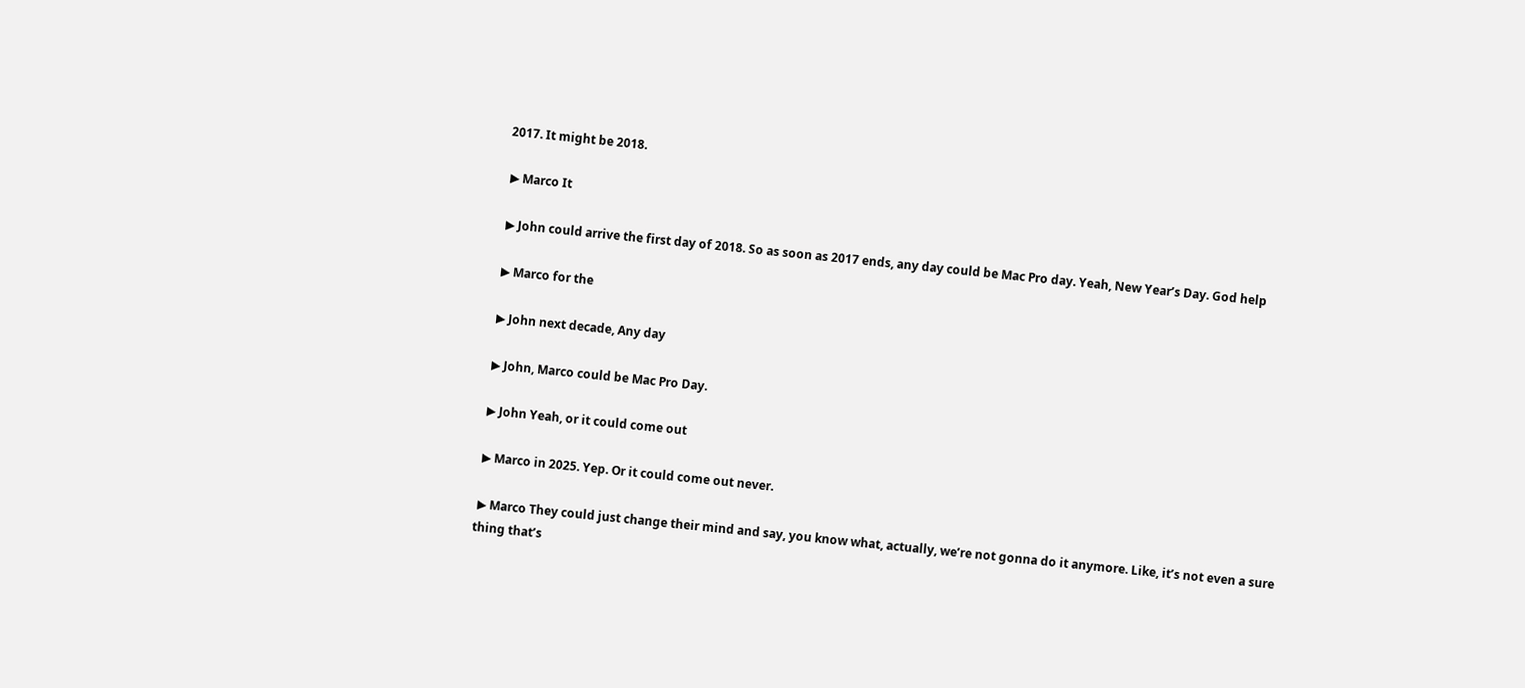2017. It might be 2018.

 ▶ Marco It

 ▶ John could arrive the first day of 2018. So as soon as 2017 ends, any day could be Mac Pro day. Yeah, New Year’s Day. God help

 ▶ Marco for the

 ▶ John next decade, Any day

 ▶ John, Marco could be Mac Pro Day.

 ▶ John Yeah, or it could come out

 ▶ Marco in 2025. Yep. Or it could come out never.

 ▶ Marco They could just change their mind and say, you know what, actually, we’re not gonna do it anymore. Like, it’s not even a sure thing that’s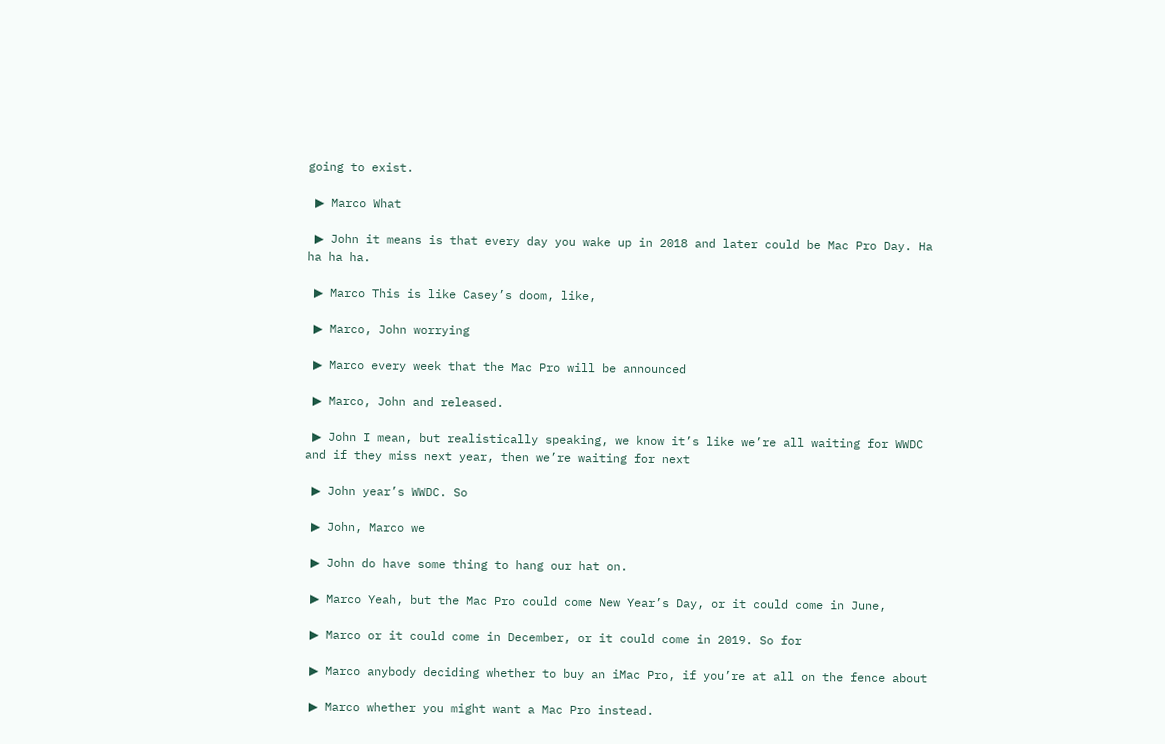going to exist.

 ▶ Marco What

 ▶ John it means is that every day you wake up in 2018 and later could be Mac Pro Day. Ha ha ha ha.

 ▶ Marco This is like Casey’s doom, like,

 ▶ Marco, John worrying

 ▶ Marco every week that the Mac Pro will be announced

 ▶ Marco, John and released.

 ▶ John I mean, but realistically speaking, we know it’s like we’re all waiting for WWDC and if they miss next year, then we’re waiting for next

 ▶ John year’s WWDC. So

 ▶ John, Marco we

 ▶ John do have some thing to hang our hat on.

 ▶ Marco Yeah, but the Mac Pro could come New Year’s Day, or it could come in June,

 ▶ Marco or it could come in December, or it could come in 2019. So for

 ▶ Marco anybody deciding whether to buy an iMac Pro, if you’re at all on the fence about

 ▶ Marco whether you might want a Mac Pro instead.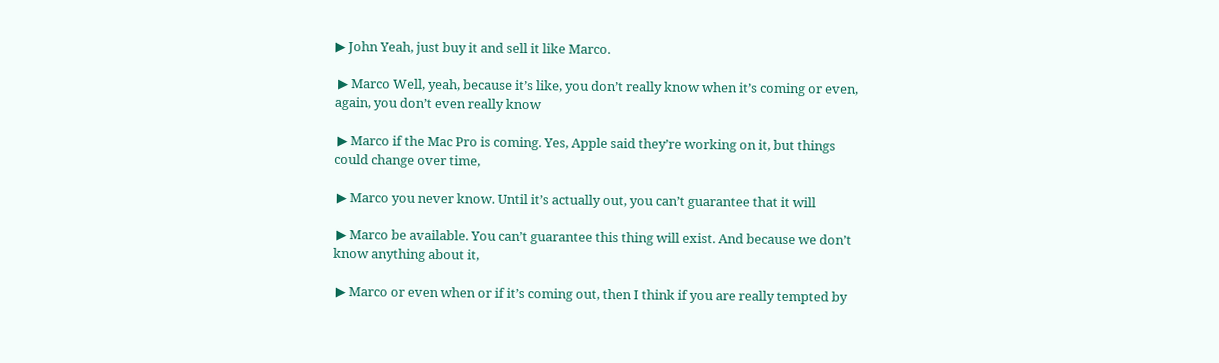▶ John Yeah, just buy it and sell it like Marco.

 ▶ Marco Well, yeah, because it’s like, you don’t really know when it’s coming or even, again, you don’t even really know

 ▶ Marco if the Mac Pro is coming. Yes, Apple said they’re working on it, but things could change over time,

 ▶ Marco you never know. Until it’s actually out, you can’t guarantee that it will

 ▶ Marco be available. You can’t guarantee this thing will exist. And because we don’t know anything about it,

 ▶ Marco or even when or if it’s coming out, then I think if you are really tempted by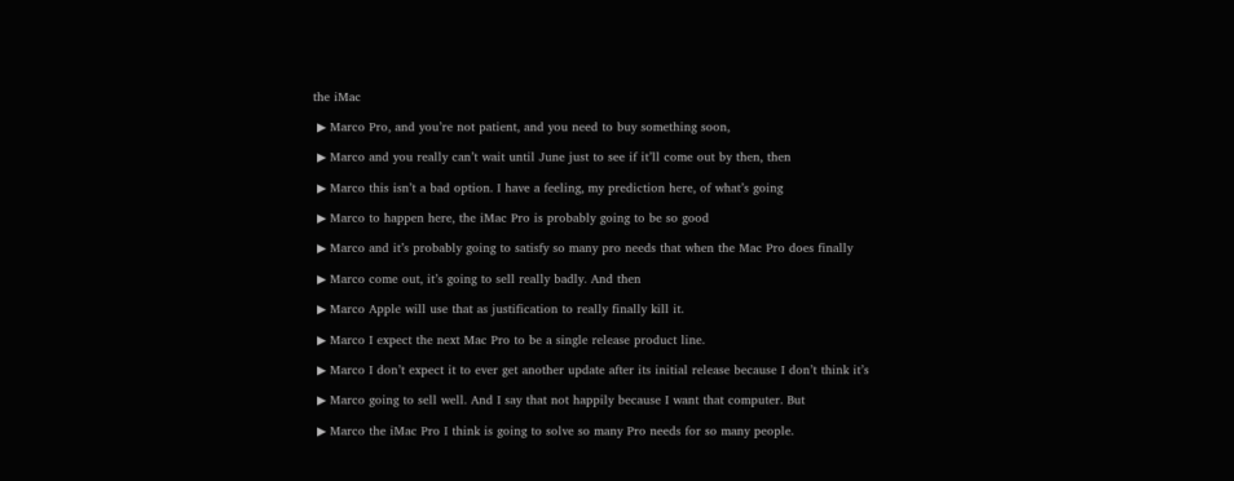the iMac

 ▶ Marco Pro, and you’re not patient, and you need to buy something soon,

 ▶ Marco and you really can’t wait until June just to see if it’ll come out by then, then

 ▶ Marco this isn’t a bad option. I have a feeling, my prediction here, of what’s going

 ▶ Marco to happen here, the iMac Pro is probably going to be so good

 ▶ Marco and it’s probably going to satisfy so many pro needs that when the Mac Pro does finally

 ▶ Marco come out, it’s going to sell really badly. And then

 ▶ Marco Apple will use that as justification to really finally kill it.

 ▶ Marco I expect the next Mac Pro to be a single release product line.

 ▶ Marco I don’t expect it to ever get another update after its initial release because I don’t think it’s

 ▶ Marco going to sell well. And I say that not happily because I want that computer. But

 ▶ Marco the iMac Pro I think is going to solve so many Pro needs for so many people.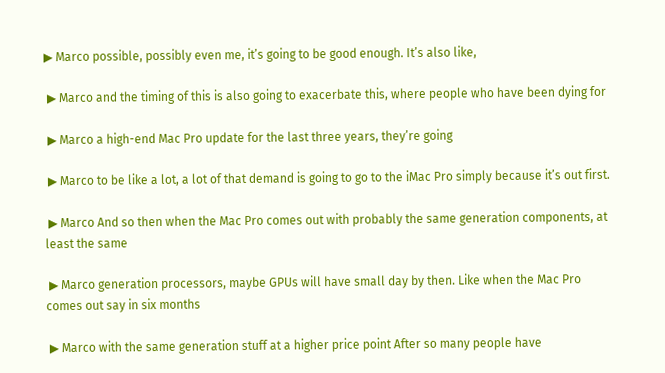▶ Marco possible, possibly even me, it’s going to be good enough. It’s also like,

 ▶ Marco and the timing of this is also going to exacerbate this, where people who have been dying for

 ▶ Marco a high-end Mac Pro update for the last three years, they’re going

 ▶ Marco to be like a lot, a lot of that demand is going to go to the iMac Pro simply because it’s out first.

 ▶ Marco And so then when the Mac Pro comes out with probably the same generation components, at least the same

 ▶ Marco generation processors, maybe GPUs will have small day by then. Like when the Mac Pro comes out say in six months

 ▶ Marco with the same generation stuff at a higher price point After so many people have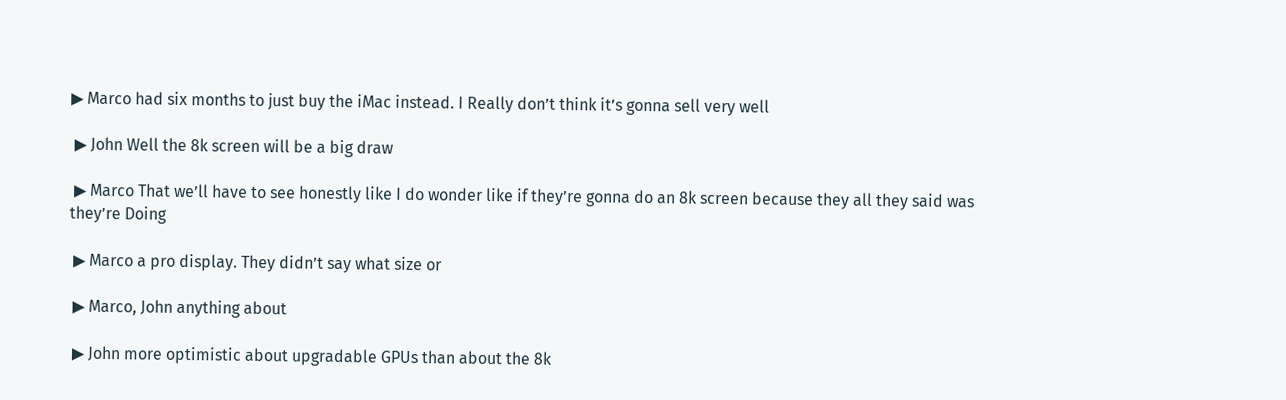▶ Marco had six months to just buy the iMac instead. I Really don’t think it’s gonna sell very well

 ▶ John Well the 8k screen will be a big draw

 ▶ Marco That we’ll have to see honestly like I do wonder like if they’re gonna do an 8k screen because they all they said was they’re Doing

 ▶ Marco a pro display. They didn’t say what size or

 ▶ Marco, John anything about

 ▶ John more optimistic about upgradable GPUs than about the 8k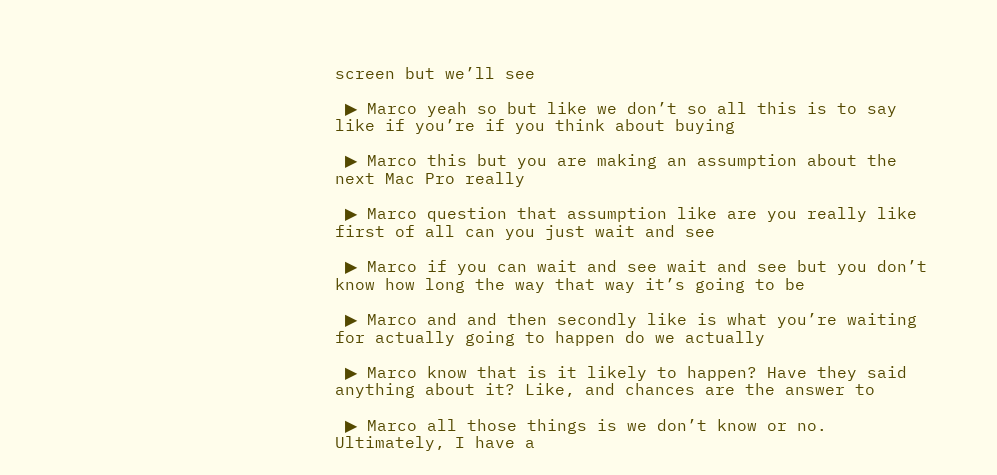screen but we’ll see

 ▶ Marco yeah so but like we don’t so all this is to say like if you’re if you think about buying

 ▶ Marco this but you are making an assumption about the next Mac Pro really

 ▶ Marco question that assumption like are you really like first of all can you just wait and see

 ▶ Marco if you can wait and see wait and see but you don’t know how long the way that way it’s going to be

 ▶ Marco and and then secondly like is what you’re waiting for actually going to happen do we actually

 ▶ Marco know that is it likely to happen? Have they said anything about it? Like, and chances are the answer to

 ▶ Marco all those things is we don’t know or no. Ultimately, I have a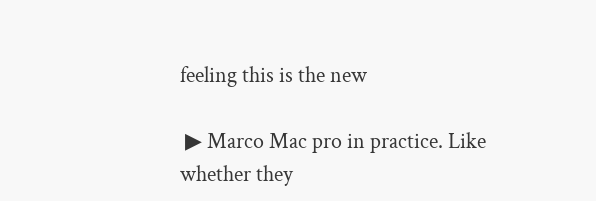feeling this is the new

 ▶ Marco Mac pro in practice. Like whether they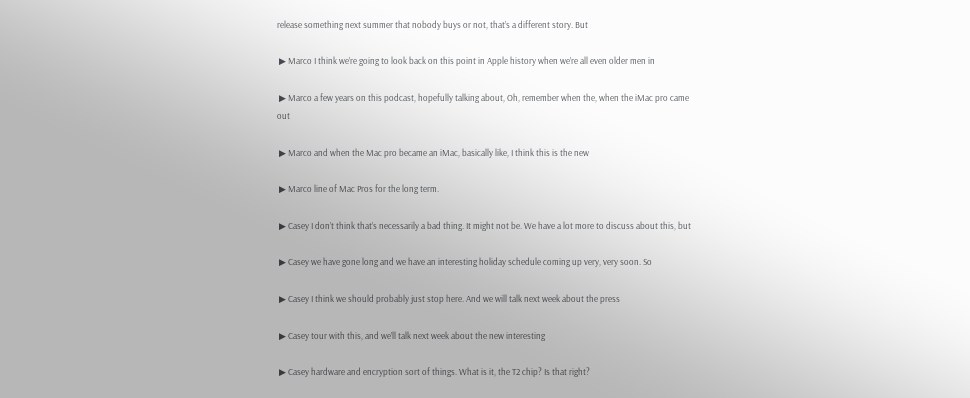release something next summer that nobody buys or not, that’s a different story. But

 ▶ Marco I think we’re going to look back on this point in Apple history when we’re all even older men in

 ▶ Marco a few years on this podcast, hopefully talking about, Oh, remember when the, when the iMac pro came out

 ▶ Marco and when the Mac pro became an iMac, basically like, I think this is the new

 ▶ Marco line of Mac Pros for the long term.

 ▶ Casey I don’t think that’s necessarily a bad thing. It might not be. We have a lot more to discuss about this, but

 ▶ Casey we have gone long and we have an interesting holiday schedule coming up very, very soon. So

 ▶ Casey I think we should probably just stop here. And we will talk next week about the press

 ▶ Casey tour with this, and we’ll talk next week about the new interesting

 ▶ Casey hardware and encryption sort of things. What is it, the T2 chip? Is that right?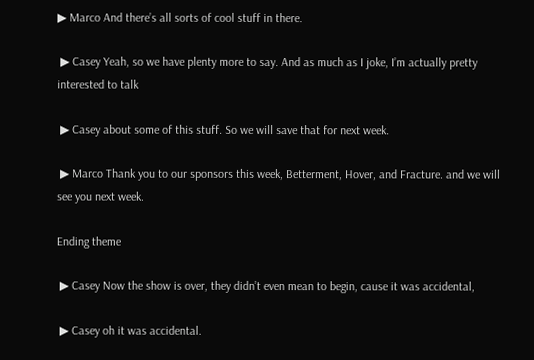▶ Marco And there’s all sorts of cool stuff in there.

 ▶ Casey Yeah, so we have plenty more to say. And as much as I joke, I’m actually pretty interested to talk

 ▶ Casey about some of this stuff. So we will save that for next week.

 ▶ Marco Thank you to our sponsors this week, Betterment, Hover, and Fracture. and we will see you next week.

Ending theme

 ▶ Casey Now the show is over, they didn’t even mean to begin, cause it was accidental,

 ▶ Casey oh it was accidental.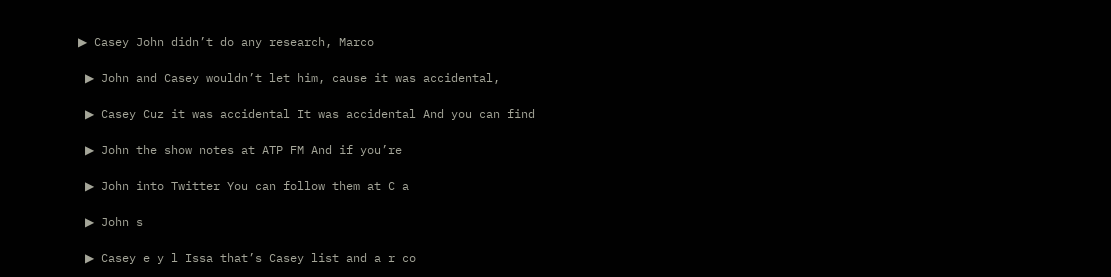▶ Casey John didn’t do any research, Marco

 ▶ John and Casey wouldn’t let him, cause it was accidental,

 ▶ Casey Cuz it was accidental It was accidental And you can find

 ▶ John the show notes at ATP FM And if you’re

 ▶ John into Twitter You can follow them at C a

 ▶ John s

 ▶ Casey e y l Issa that’s Casey list and a r co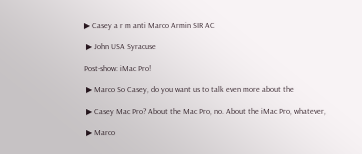▶ Casey a r m anti Marco Armin SIR AC

 ▶ John USA Syracuse

Post-show: iMac Pro!

 ▶ Marco So Casey, do you want us to talk even more about the

 ▶ Casey Mac Pro? About the Mac Pro, no. About the iMac Pro, whatever,

 ▶ Marco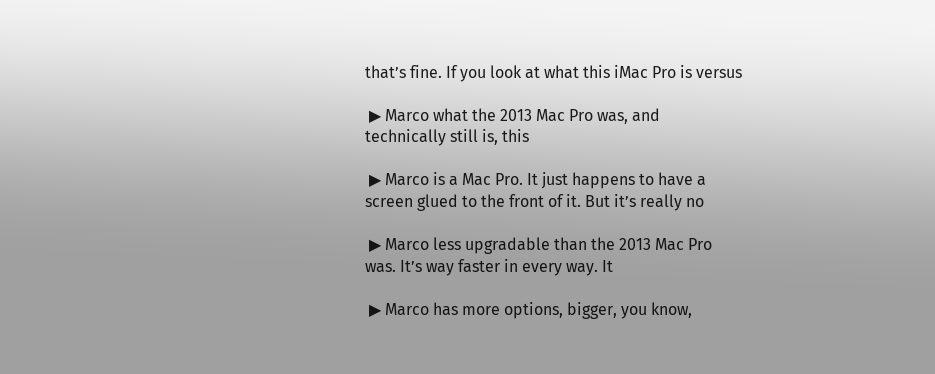that’s fine. If you look at what this iMac Pro is versus

 ▶ Marco what the 2013 Mac Pro was, and technically still is, this

 ▶ Marco is a Mac Pro. It just happens to have a screen glued to the front of it. But it’s really no

 ▶ Marco less upgradable than the 2013 Mac Pro was. It’s way faster in every way. It

 ▶ Marco has more options, bigger, you know,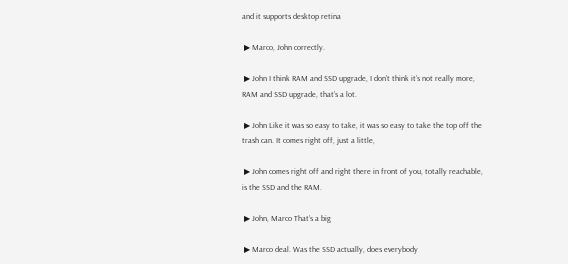and it supports desktop retina

 ▶ Marco, John correctly.

 ▶ John I think RAM and SSD upgrade, I don’t think it’s not really more, RAM and SSD upgrade, that’s a lot.

 ▶ John Like it was so easy to take, it was so easy to take the top off the trash can. It comes right off, just a little,

 ▶ John comes right off and right there in front of you, totally reachable, is the SSD and the RAM.

 ▶ John, Marco That’s a big

 ▶ Marco deal. Was the SSD actually, does everybody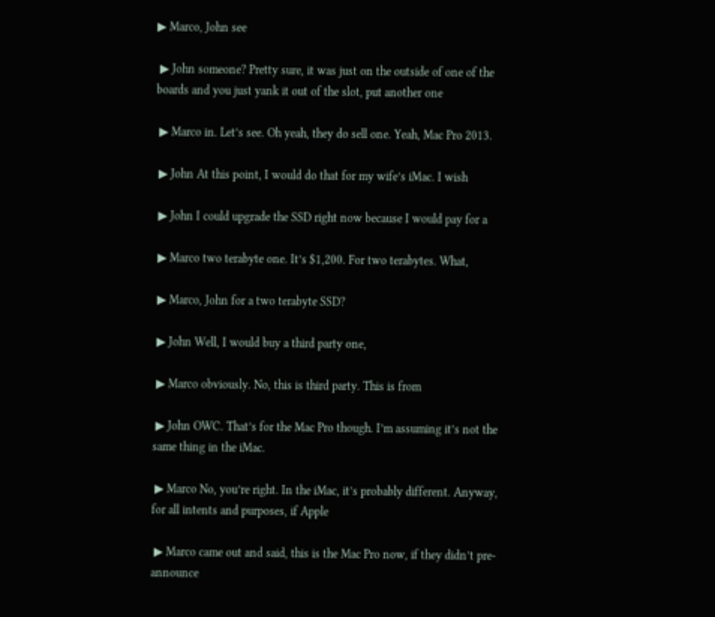▶ Marco, John see

 ▶ John someone? Pretty sure, it was just on the outside of one of the boards and you just yank it out of the slot, put another one

 ▶ Marco in. Let’s see. Oh yeah, they do sell one. Yeah, Mac Pro 2013.

 ▶ John At this point, I would do that for my wife’s iMac. I wish

 ▶ John I could upgrade the SSD right now because I would pay for a

 ▶ Marco two terabyte one. It’s $1,200. For two terabytes. What,

 ▶ Marco, John for a two terabyte SSD?

 ▶ John Well, I would buy a third party one,

 ▶ Marco obviously. No, this is third party. This is from

 ▶ John OWC. That’s for the Mac Pro though. I’m assuming it’s not the same thing in the iMac.

 ▶ Marco No, you’re right. In the iMac, it’s probably different. Anyway, for all intents and purposes, if Apple

 ▶ Marco came out and said, this is the Mac Pro now, if they didn’t pre-announce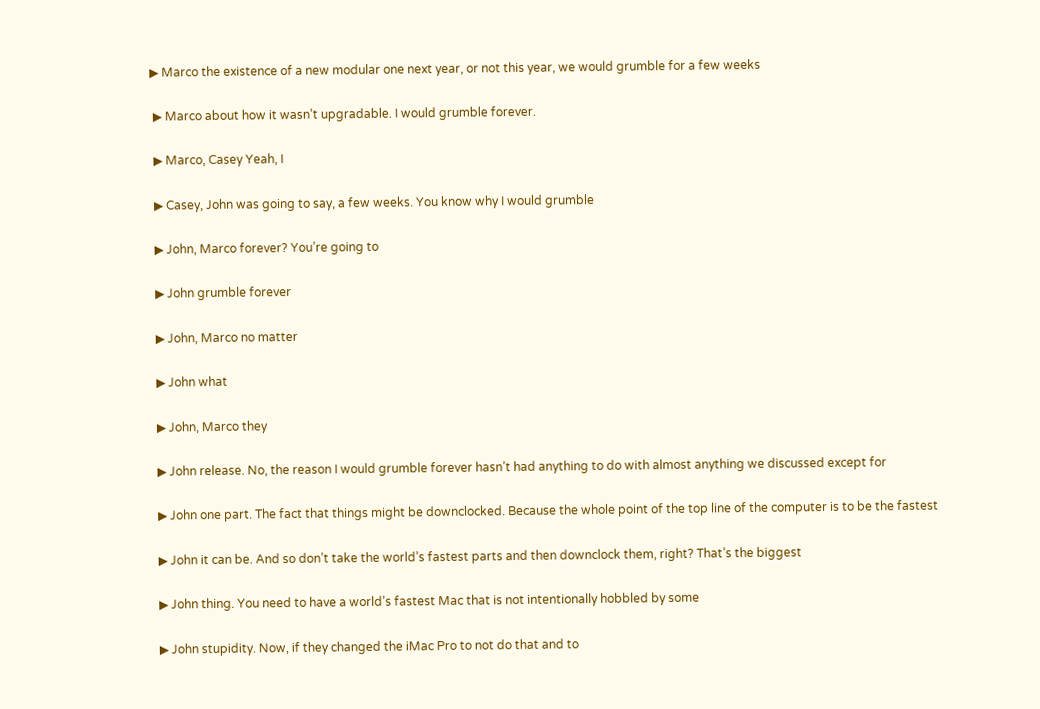▶ Marco the existence of a new modular one next year, or not this year, we would grumble for a few weeks

 ▶ Marco about how it wasn’t upgradable. I would grumble forever.

 ▶ Marco, Casey Yeah, I

 ▶ Casey, John was going to say, a few weeks. You know why I would grumble

 ▶ John, Marco forever? You’re going to

 ▶ John grumble forever

 ▶ John, Marco no matter

 ▶ John what

 ▶ John, Marco they

 ▶ John release. No, the reason I would grumble forever hasn’t had anything to do with almost anything we discussed except for

 ▶ John one part. The fact that things might be downclocked. Because the whole point of the top line of the computer is to be the fastest

 ▶ John it can be. And so don’t take the world’s fastest parts and then downclock them, right? That’s the biggest

 ▶ John thing. You need to have a world’s fastest Mac that is not intentionally hobbled by some

 ▶ John stupidity. Now, if they changed the iMac Pro to not do that and to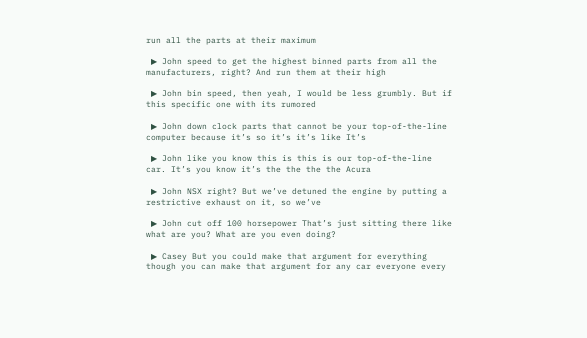run all the parts at their maximum

 ▶ John speed to get the highest binned parts from all the manufacturers, right? And run them at their high

 ▶ John bin speed, then yeah, I would be less grumbly. But if this specific one with its rumored

 ▶ John down clock parts that cannot be your top-of-the-line computer because it’s so it’s it’s like It’s

 ▶ John like you know this is this is our top-of-the-line car. It’s you know it’s the the the the Acura

 ▶ John NSX right? But we’ve detuned the engine by putting a restrictive exhaust on it, so we’ve

 ▶ John cut off 100 horsepower That’s just sitting there like what are you? What are you even doing?

 ▶ Casey But you could make that argument for everything though you can make that argument for any car everyone every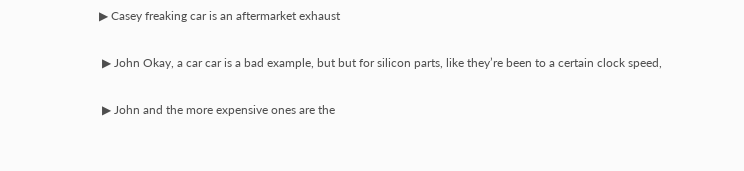▶ Casey freaking car is an aftermarket exhaust

 ▶ John Okay, a car car is a bad example, but but for silicon parts, like they’re been to a certain clock speed,

 ▶ John and the more expensive ones are the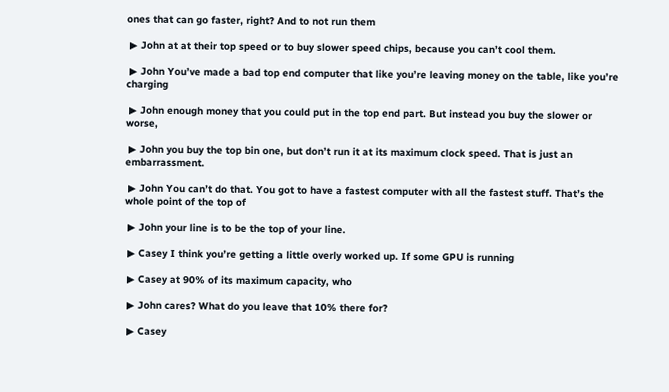ones that can go faster, right? And to not run them

 ▶ John at at their top speed or to buy slower speed chips, because you can’t cool them.

 ▶ John You’ve made a bad top end computer that like you’re leaving money on the table, like you’re charging

 ▶ John enough money that you could put in the top end part. But instead you buy the slower or worse,

 ▶ John you buy the top bin one, but don’t run it at its maximum clock speed. That is just an embarrassment.

 ▶ John You can’t do that. You got to have a fastest computer with all the fastest stuff. That’s the whole point of the top of

 ▶ John your line is to be the top of your line.

 ▶ Casey I think you’re getting a little overly worked up. If some GPU is running

 ▶ Casey at 90% of its maximum capacity, who

 ▶ John cares? What do you leave that 10% there for?

 ▶ Casey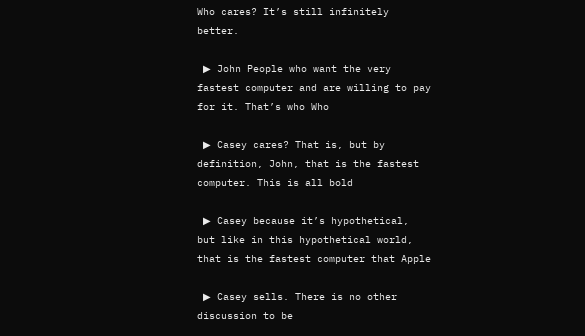Who cares? It’s still infinitely better.

 ▶ John People who want the very fastest computer and are willing to pay for it. That’s who Who

 ▶ Casey cares? That is, but by definition, John, that is the fastest computer. This is all bold

 ▶ Casey because it’s hypothetical, but like in this hypothetical world, that is the fastest computer that Apple

 ▶ Casey sells. There is no other discussion to be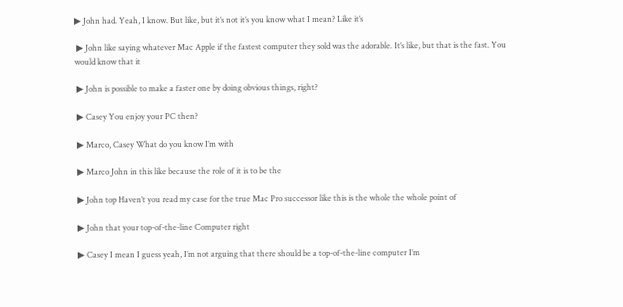▶ John had. Yeah, I know. But like, but it’s not it’s you know what I mean? Like it’s

 ▶ John like saying whatever Mac Apple if the fastest computer they sold was the adorable. It’s like, but that is the fast. You would know that it

 ▶ John is possible to make a faster one by doing obvious things, right?

 ▶ Casey You enjoy your PC then?

 ▶ Marco, Casey What do you know I’m with

 ▶ Marco John in this like because the role of it is to be the

 ▶ John top Haven’t you read my case for the true Mac Pro successor like this is the whole the whole point of

 ▶ John that your top-of-the-line Computer right

 ▶ Casey I mean I guess yeah, I’m not arguing that there should be a top-of-the-line computer I’m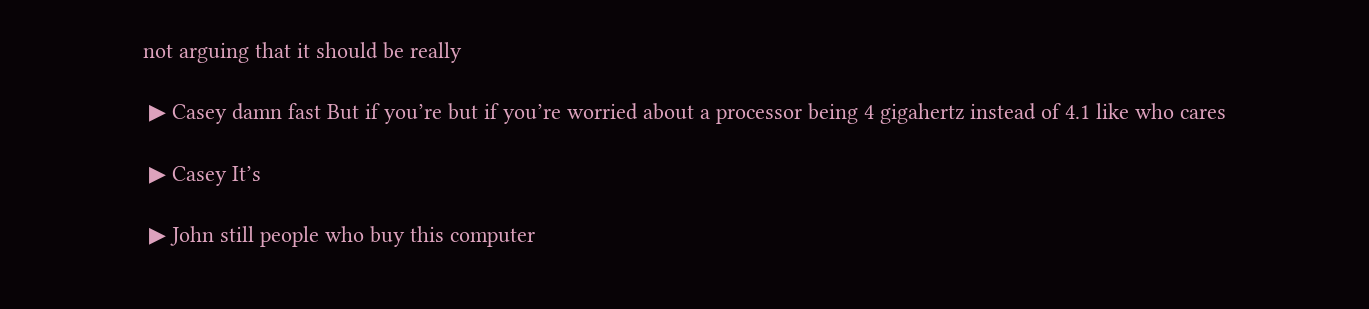not arguing that it should be really

 ▶ Casey damn fast But if you’re but if you’re worried about a processor being 4 gigahertz instead of 4.1 like who cares

 ▶ Casey It’s

 ▶ John still people who buy this computer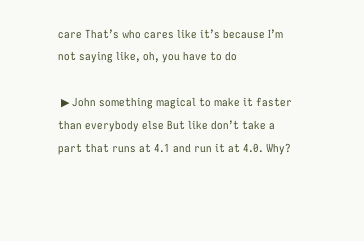care That’s who cares like it’s because I’m not saying like, oh, you have to do

 ▶ John something magical to make it faster than everybody else But like don’t take a part that runs at 4.1 and run it at 4.0. Why?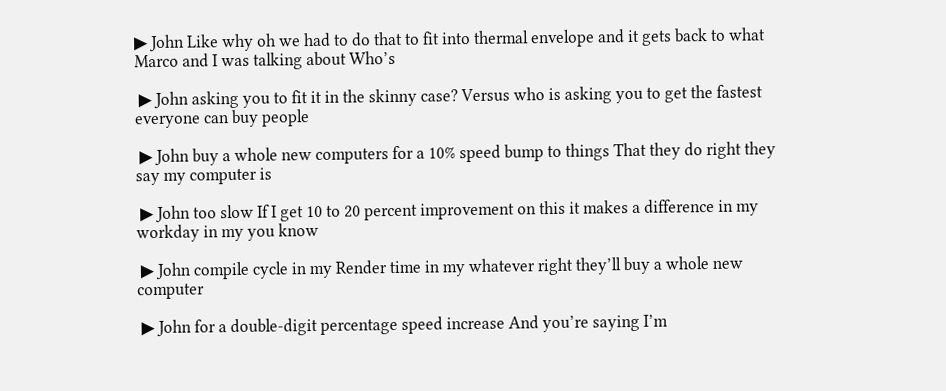▶ John Like why oh we had to do that to fit into thermal envelope and it gets back to what Marco and I was talking about Who’s

 ▶ John asking you to fit it in the skinny case? Versus who is asking you to get the fastest everyone can buy people

 ▶ John buy a whole new computers for a 10% speed bump to things That they do right they say my computer is

 ▶ John too slow If I get 10 to 20 percent improvement on this it makes a difference in my workday in my you know

 ▶ John compile cycle in my Render time in my whatever right they’ll buy a whole new computer

 ▶ John for a double-digit percentage speed increase And you’re saying I’m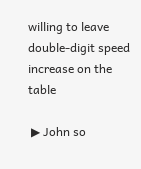willing to leave double-digit speed increase on the table

 ▶ John so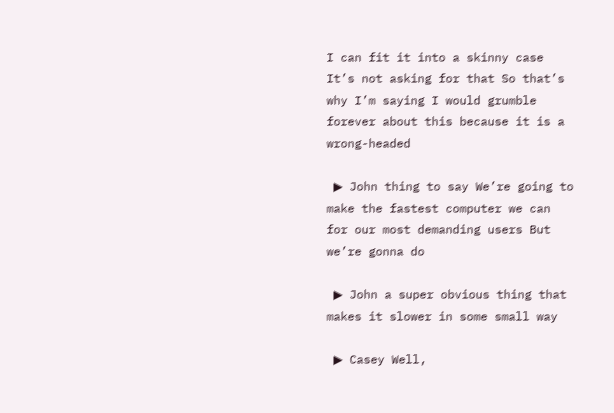I can fit it into a skinny case It’s not asking for that So that’s why I’m saying I would grumble forever about this because it is a wrong-headed

 ▶ John thing to say We’re going to make the fastest computer we can for our most demanding users But we’re gonna do

 ▶ John a super obvious thing that makes it slower in some small way

 ▶ Casey Well,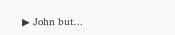▶ John but…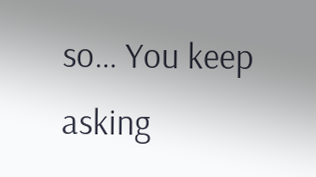so… You keep asking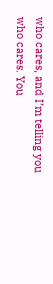who cares, and I’m telling you who cares. You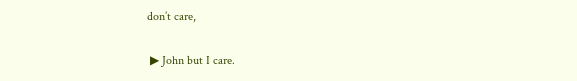don’t care,

 ▶ John but I care.